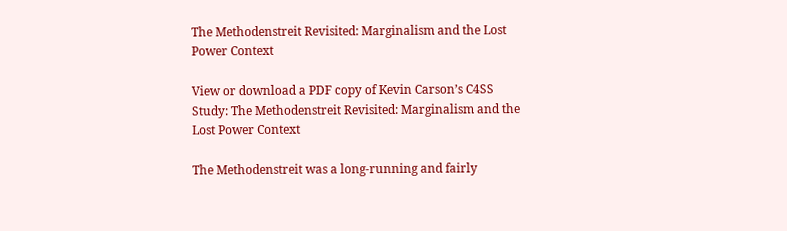The Methodenstreit Revisited: Marginalism and the Lost Power Context

View or download a PDF copy of Kevin Carson’s C4SS Study: The Methodenstreit Revisited: Marginalism and the Lost Power Context

The Methodenstreit was a long-running and fairly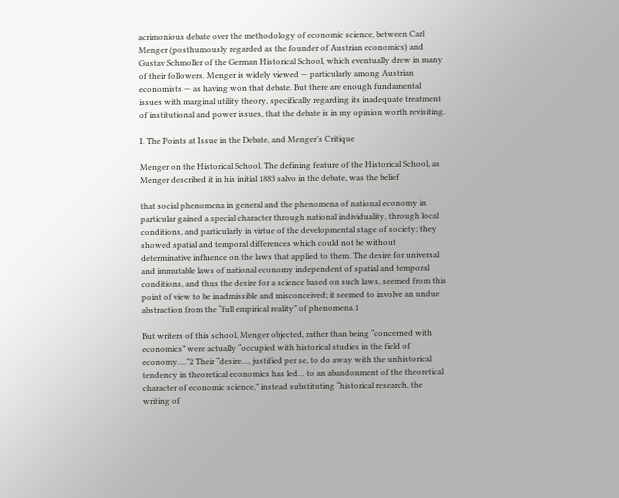acrimonious debate over the methodology of economic science, between Carl Menger (posthumously regarded as the founder of Austrian economics) and Gustav Schmoller of the German Historical School, which eventually drew in many of their followers. Menger is widely viewed — particularly among Austrian economists — as having won that debate. But there are enough fundamental issues with marginal utility theory, specifically regarding its inadequate treatment of institutional and power issues, that the debate is in my opinion worth revisiting.

I. The Points at Issue in the Debate, and Menger’s Critique

Menger on the Historical School. The defining feature of the Historical School, as Menger described it in his initial 1883 salvo in the debate, was the belief

that social phenomena in general and the phenomena of national economy in particular gained a special character through national individuality, through local conditions, and particularly in virtue of the developmental stage of society; they showed spatial and temporal differences which could not be without determinative influence on the laws that applied to them. The desire for universal and immutable laws of national economy independent of spatial and temporal conditions, and thus the desire for a science based on such laws, seemed from this point of view to be inadmissible and misconceived; it seemed to involve an undue abstraction from the “full empirical reality” of phenomena.1

But writers of this school, Menger objected, rather than being “concerned with economics” were actually “occupied with historical studies in the field of economy….”2 Their “desire…, justified per se, to do away with the unhistorical tendency in theoretical economics has led… to an abandonment of the theoretical character of economic science,” instead substituting “historical research, the writing of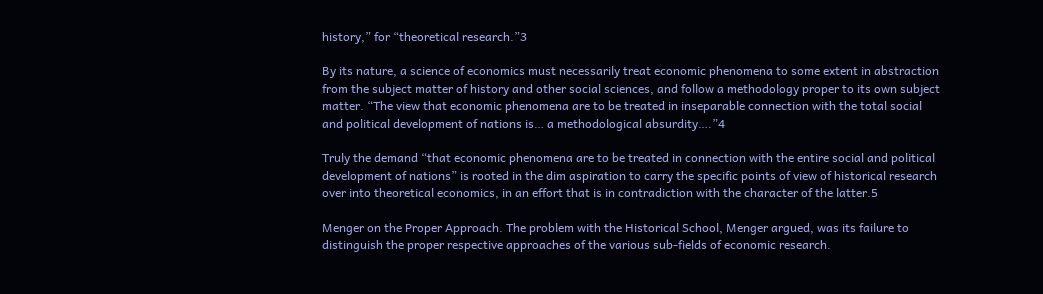history,” for “theoretical research.”3

By its nature, a science of economics must necessarily treat economic phenomena to some extent in abstraction from the subject matter of history and other social sciences, and follow a methodology proper to its own subject matter. “The view that economic phenomena are to be treated in inseparable connection with the total social and political development of nations is… a methodological absurdity….”4

Truly the demand “that economic phenomena are to be treated in connection with the entire social and political development of nations” is rooted in the dim aspiration to carry the specific points of view of historical research over into theoretical economics, in an effort that is in contradiction with the character of the latter.5

Menger on the Proper Approach. The problem with the Historical School, Menger argued, was its failure to distinguish the proper respective approaches of the various sub-fields of economic research.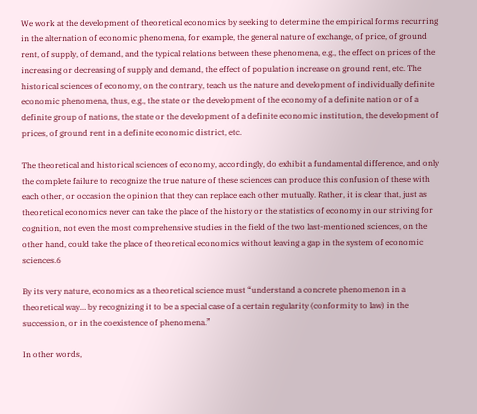We work at the development of theoretical economics by seeking to determine the empirical forms recurring in the alternation of economic phenomena, for example, the general nature of exchange, of price, of ground rent, of supply, of demand, and the typical relations between these phenomena, e.g., the effect on prices of the increasing or decreasing of supply and demand, the effect of population increase on ground rent, etc. The historical sciences of economy, on the contrary, teach us the nature and development of individually definite economic phenomena, thus, e.g., the state or the development of the economy of a definite nation or of a definite group of nations, the state or the development of a definite economic institution, the development of prices, of ground rent in a definite economic district, etc.

The theoretical and historical sciences of economy, accordingly, do exhibit a fundamental difference, and only the complete failure to recognize the true nature of these sciences can produce this confusion of these with each other, or occasion the opinion that they can replace each other mutually. Rather, it is clear that, just as theoretical economics never can take the place of the history or the statistics of economy in our striving for cognition, not even the most comprehensive studies in the field of the two last-mentioned sciences, on the other hand, could take the place of theoretical economics without leaving a gap in the system of economic sciences.6

By its very nature, economics as a theoretical science must “understand a concrete phenomenon in a theoretical way… by recognizing it to be a special case of a certain regularity (conformity to law) in the succession, or in the coexistence of phenomena.”

In other words,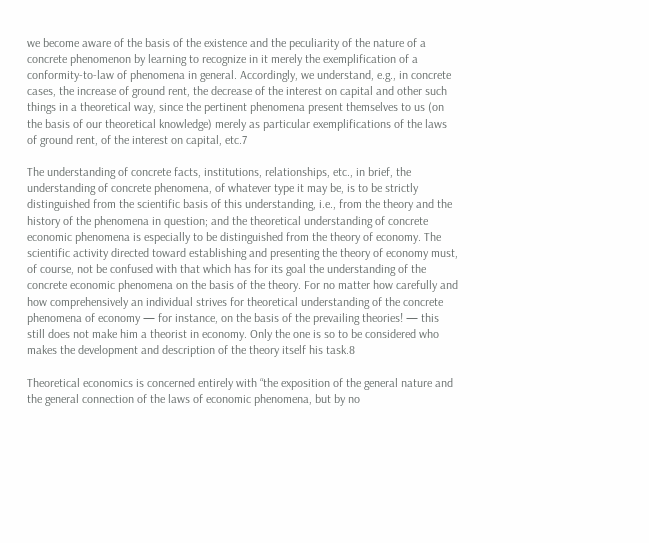we become aware of the basis of the existence and the peculiarity of the nature of a concrete phenomenon by learning to recognize in it merely the exemplification of a conformity-to-law of phenomena in general. Accordingly, we understand, e.g., in concrete cases, the increase of ground rent, the decrease of the interest on capital and other such things in a theoretical way, since the pertinent phenomena present themselves to us (on the basis of our theoretical knowledge) merely as particular exemplifications of the laws of ground rent, of the interest on capital, etc.7

The understanding of concrete facts, institutions, relationships, etc., in brief, the understanding of concrete phenomena, of whatever type it may be, is to be strictly distinguished from the scientific basis of this understanding, i.e., from the theory and the history of the phenomena in question; and the theoretical understanding of concrete economic phenomena is especially to be distinguished from the theory of economy. The scientific activity directed toward establishing and presenting the theory of economy must, of course, not be confused with that which has for its goal the understanding of the concrete economic phenomena on the basis of the theory. For no matter how carefully and how comprehensively an individual strives for theoretical understanding of the concrete phenomena of economy — for instance, on the basis of the prevailing theories! — this still does not make him a theorist in economy. Only the one is so to be considered who makes the development and description of the theory itself his task.8

Theoretical economics is concerned entirely with “the exposition of the general nature and the general connection of the laws of economic phenomena, but by no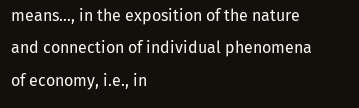means…, in the exposition of the nature and connection of individual phenomena of economy, i.e., in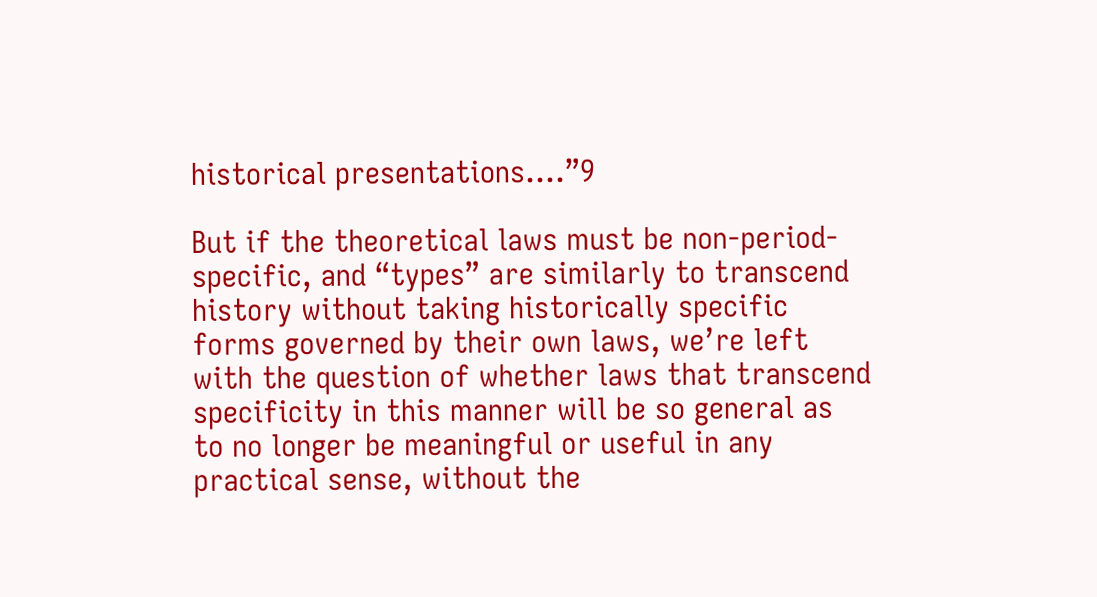historical presentations….”9

But if the theoretical laws must be non-period-specific, and “types” are similarly to transcend history without taking historically specific forms governed by their own laws, we’re left with the question of whether laws that transcend specificity in this manner will be so general as to no longer be meaningful or useful in any practical sense, without the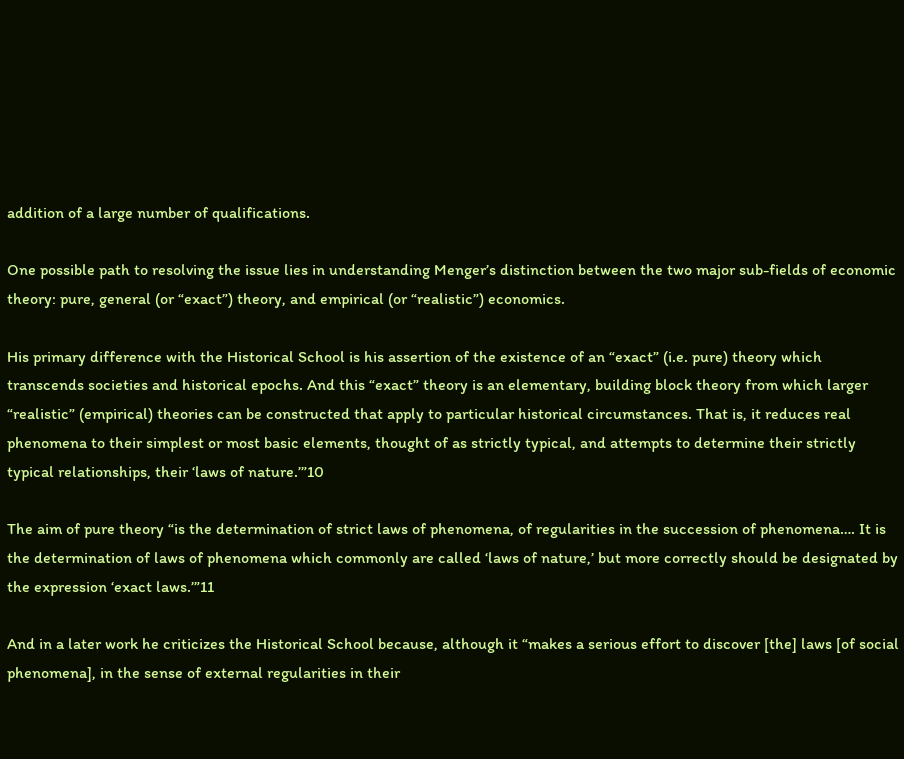addition of a large number of qualifications.

One possible path to resolving the issue lies in understanding Menger’s distinction between the two major sub-fields of economic theory: pure, general (or “exact”) theory, and empirical (or “realistic”) economics.

His primary difference with the Historical School is his assertion of the existence of an “exact” (i.e. pure) theory which transcends societies and historical epochs. And this “exact” theory is an elementary, building block theory from which larger “realistic” (empirical) theories can be constructed that apply to particular historical circumstances. That is, it reduces real phenomena to their simplest or most basic elements, thought of as strictly typical, and attempts to determine their strictly typical relationships, their ‘laws of nature.’”10

The aim of pure theory “is the determination of strict laws of phenomena, of regularities in the succession of phenomena…. It is the determination of laws of phenomena which commonly are called ‘laws of nature,’ but more correctly should be designated by the expression ‘exact laws.’”11

And in a later work he criticizes the Historical School because, although it “makes a serious effort to discover [the] laws [of social phenomena], in the sense of external regularities in their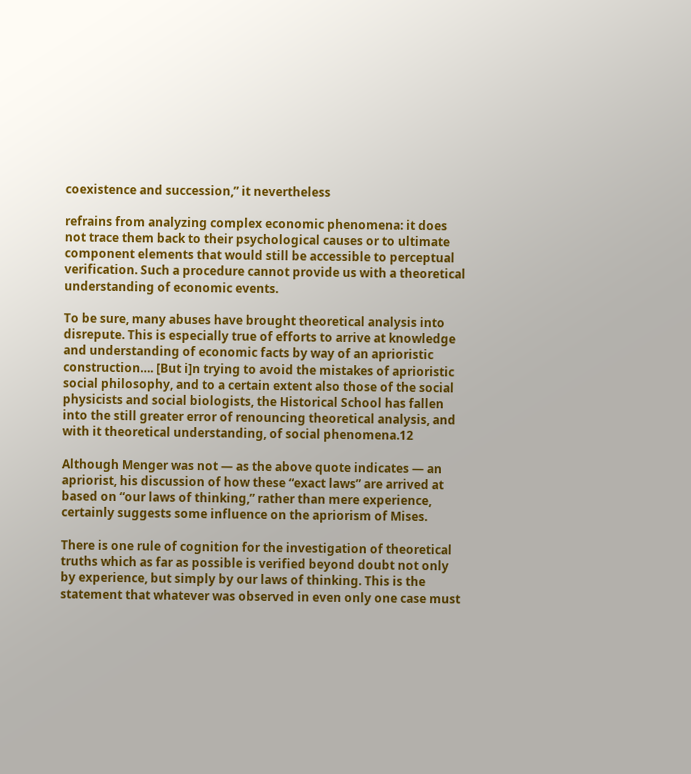coexistence and succession,” it nevertheless

refrains from analyzing complex economic phenomena: it does not trace them back to their psychological causes or to ultimate component elements that would still be accessible to perceptual verification. Such a procedure cannot provide us with a theoretical understanding of economic events.

To be sure, many abuses have brought theoretical analysis into disrepute. This is especially true of efforts to arrive at knowledge and understanding of economic facts by way of an aprioristic construction…. [But i]n trying to avoid the mistakes of aprioristic social philosophy, and to a certain extent also those of the social physicists and social biologists, the Historical School has fallen into the still greater error of renouncing theoretical analysis, and with it theoretical understanding, of social phenomena.12

Although Menger was not — as the above quote indicates — an apriorist, his discussion of how these “exact laws” are arrived at based on “our laws of thinking,” rather than mere experience, certainly suggests some influence on the apriorism of Mises.

There is one rule of cognition for the investigation of theoretical truths which as far as possible is verified beyond doubt not only by experience, but simply by our laws of thinking. This is the statement that whatever was observed in even only one case must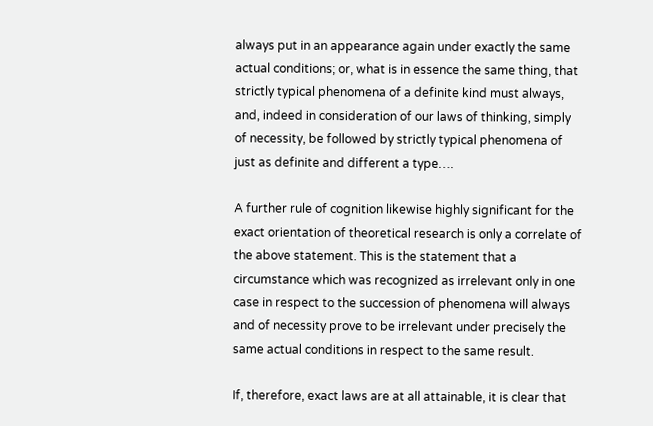always put in an appearance again under exactly the same actual conditions; or, what is in essence the same thing, that strictly typical phenomena of a definite kind must always, and, indeed in consideration of our laws of thinking, simply of necessity, be followed by strictly typical phenomena of just as definite and different a type….

A further rule of cognition likewise highly significant for the exact orientation of theoretical research is only a correlate of the above statement. This is the statement that a circumstance which was recognized as irrelevant only in one case in respect to the succession of phenomena will always and of necessity prove to be irrelevant under precisely the same actual conditions in respect to the same result.

If, therefore, exact laws are at all attainable, it is clear that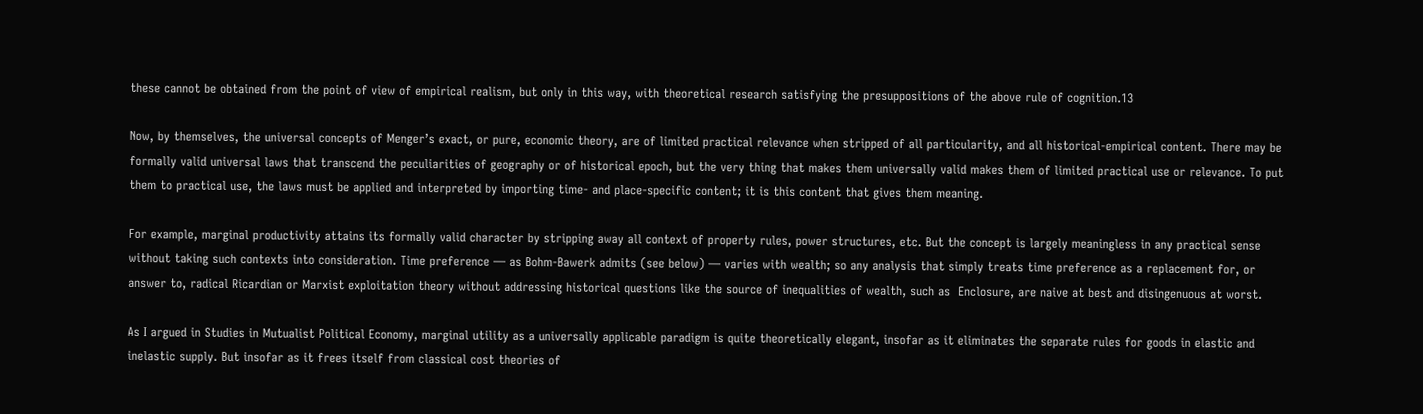these cannot be obtained from the point of view of empirical realism, but only in this way, with theoretical research satisfying the presuppositions of the above rule of cognition.13

Now, by themselves, the universal concepts of Menger’s exact, or pure, economic theory, are of limited practical relevance when stripped of all particularity, and all historical-empirical content. There may be formally valid universal laws that transcend the peculiarities of geography or of historical epoch, but the very thing that makes them universally valid makes them of limited practical use or relevance. To put them to practical use, the laws must be applied and interpreted by importing time- and place-specific content; it is this content that gives them meaning.

For example, marginal productivity attains its formally valid character by stripping away all context of property rules, power structures, etc. But the concept is largely meaningless in any practical sense without taking such contexts into consideration. Time preference — as Bohm-Bawerk admits (see below) — varies with wealth; so any analysis that simply treats time preference as a replacement for, or answer to, radical Ricardian or Marxist exploitation theory without addressing historical questions like the source of inequalities of wealth, such as  Enclosure, are naive at best and disingenuous at worst.

As I argued in Studies in Mutualist Political Economy, marginal utility as a universally applicable paradigm is quite theoretically elegant, insofar as it eliminates the separate rules for goods in elastic and inelastic supply. But insofar as it frees itself from classical cost theories of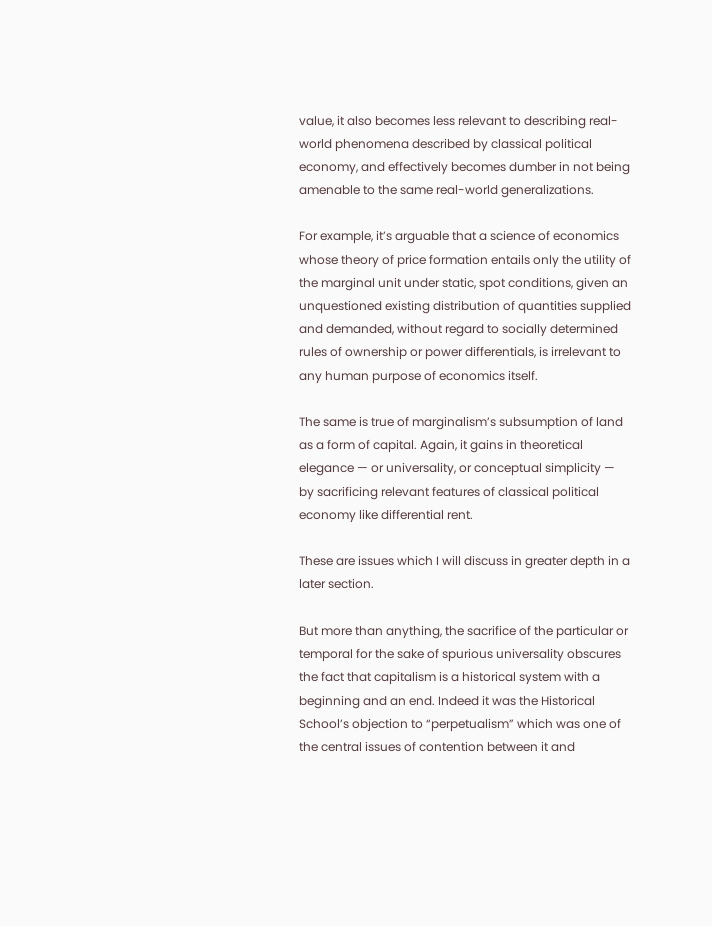value, it also becomes less relevant to describing real-world phenomena described by classical political economy, and effectively becomes dumber in not being amenable to the same real-world generalizations.

For example, it’s arguable that a science of economics whose theory of price formation entails only the utility of the marginal unit under static, spot conditions, given an unquestioned existing distribution of quantities supplied and demanded, without regard to socially determined rules of ownership or power differentials, is irrelevant to any human purpose of economics itself.

The same is true of marginalism’s subsumption of land as a form of capital. Again, it gains in theoretical elegance — or universality, or conceptual simplicity — by sacrificing relevant features of classical political economy like differential rent.

These are issues which I will discuss in greater depth in a later section.

But more than anything, the sacrifice of the particular or temporal for the sake of spurious universality obscures the fact that capitalism is a historical system with a beginning and an end. Indeed it was the Historical School’s objection to “perpetualism” which was one of the central issues of contention between it and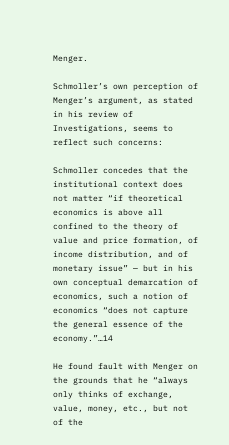Menger.

Schmoller’s own perception of Menger’s argument, as stated in his review of Investigations, seems to reflect such concerns:

Schmoller concedes that the institutional context does not matter “if theoretical economics is above all confined to the theory of value and price formation, of income distribution, and of monetary issue” — but in his own conceptual demarcation of economics, such a notion of economics “does not capture the general essence of the economy.”…14

He found fault with Menger on the grounds that he “always only thinks of exchange, value, money, etc., but not of the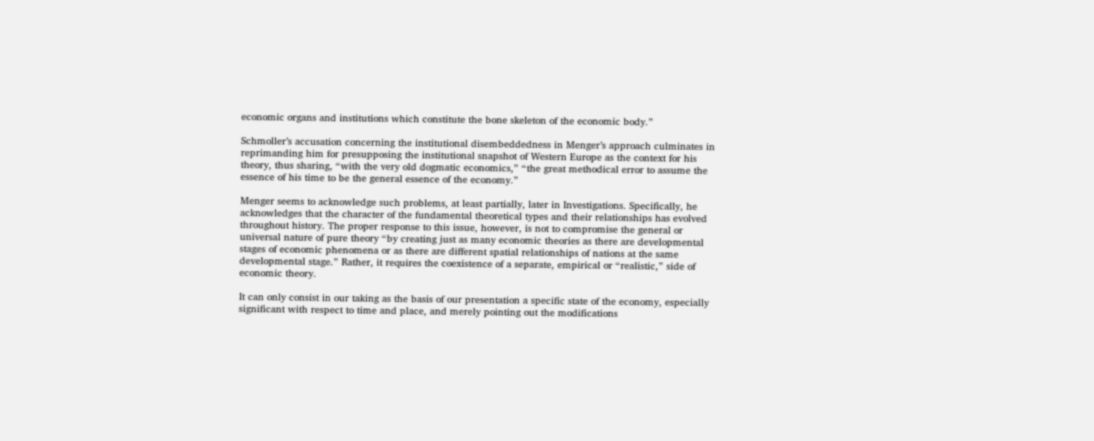economic organs and institutions which constitute the bone skeleton of the economic body.”

Schmoller’s accusation concerning the institutional disembeddedness in Menger’s approach culminates in reprimanding him for presupposing the institutional snapshot of Western Europe as the context for his theory, thus sharing, “with the very old dogmatic economics,” “the great methodical error to assume the essence of his time to be the general essence of the economy.”

Menger seems to acknowledge such problems, at least partially, later in Investigations. Specifically, he acknowledges that the character of the fundamental theoretical types and their relationships has evolved throughout history. The proper response to this issue, however, is not to compromise the general or universal nature of pure theory “by creating just as many economic theories as there are developmental stages of economic phenomena or as there are different spatial relationships of nations at the same developmental stage.” Rather, it requires the coexistence of a separate, empirical or “realistic,” side of economic theory.

It can only consist in our taking as the basis of our presentation a specific state of the economy, especially significant with respect to time and place, and merely pointing out the modifications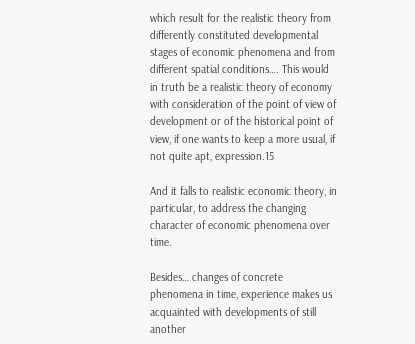which result for the realistic theory from differently constituted developmental stages of economic phenomena and from different spatial conditions…. This would in truth be a realistic theory of economy with consideration of the point of view of development or of the historical point of view, if one wants to keep a more usual, if not quite apt, expression.15

And it falls to realistic economic theory, in particular, to address the changing character of economic phenomena over time.

Besides… changes of concrete phenomena in time, experience makes us acquainted with developments of still another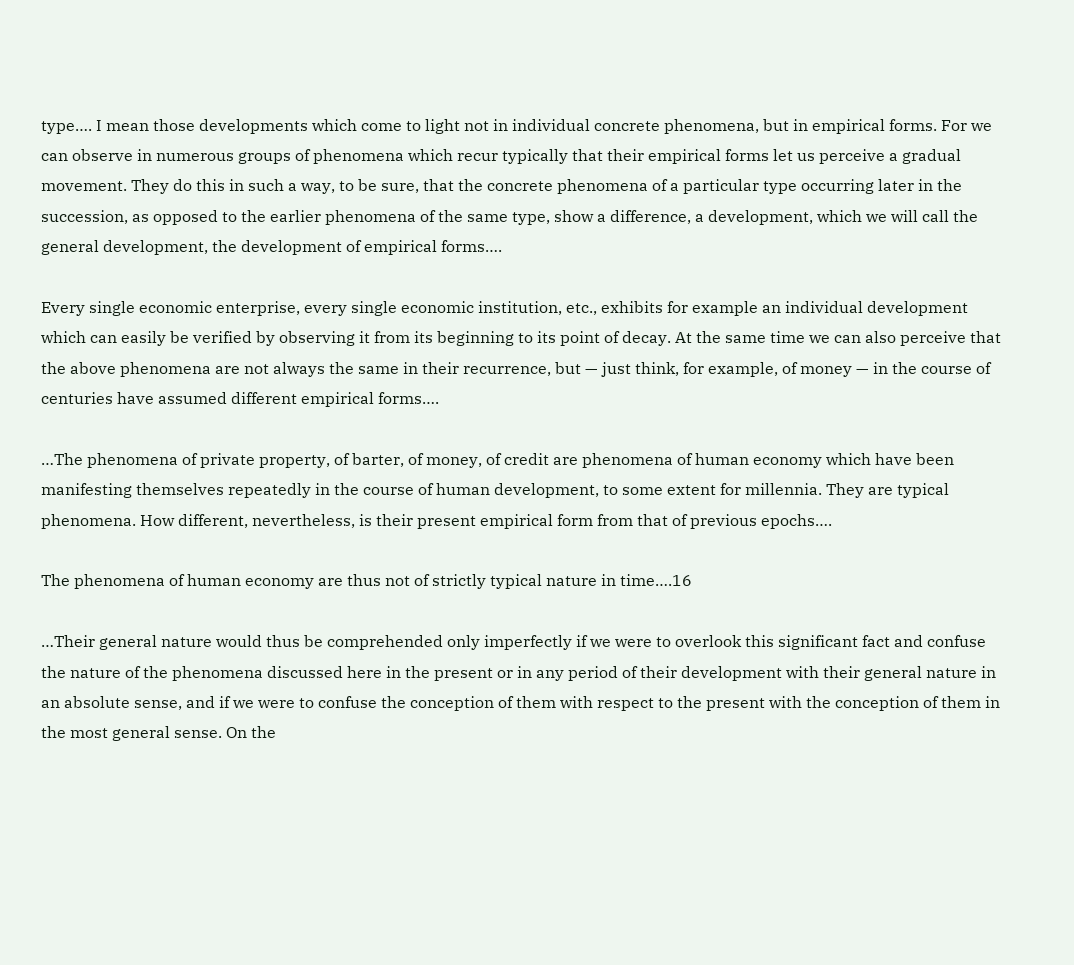type…. I mean those developments which come to light not in individual concrete phenomena, but in empirical forms. For we can observe in numerous groups of phenomena which recur typically that their empirical forms let us perceive a gradual movement. They do this in such a way, to be sure, that the concrete phenomena of a particular type occurring later in the succession, as opposed to the earlier phenomena of the same type, show a difference, a development, which we will call the general development, the development of empirical forms….

Every single economic enterprise, every single economic institution, etc., exhibits for example an individual development which can easily be verified by observing it from its beginning to its point of decay. At the same time we can also perceive that the above phenomena are not always the same in their recurrence, but — just think, for example, of money — in the course of centuries have assumed different empirical forms….

…The phenomena of private property, of barter, of money, of credit are phenomena of human economy which have been manifesting themselves repeatedly in the course of human development, to some extent for millennia. They are typical phenomena. How different, nevertheless, is their present empirical form from that of previous epochs….

The phenomena of human economy are thus not of strictly typical nature in time….16

…Their general nature would thus be comprehended only imperfectly if we were to overlook this significant fact and confuse the nature of the phenomena discussed here in the present or in any period of their development with their general nature in an absolute sense, and if we were to confuse the conception of them with respect to the present with the conception of them in the most general sense. On the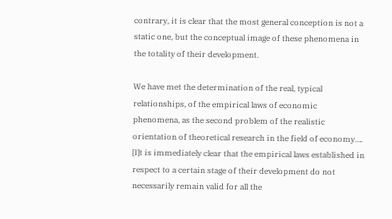contrary, it is clear that the most general conception is not a static one, but the conceptual image of these phenomena in the totality of their development.

We have met the determination of the real, typical relationships, of the empirical laws of economic phenomena, as the second problem of the realistic orientation of theoretical research in the field of economy…. [I]t is immediately clear that the empirical laws established in respect to a certain stage of their development do not necessarily remain valid for all the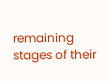remaining stages of their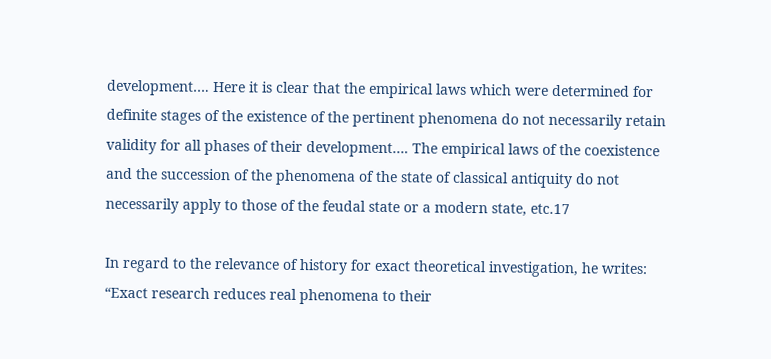development…. Here it is clear that the empirical laws which were determined for definite stages of the existence of the pertinent phenomena do not necessarily retain validity for all phases of their development…. The empirical laws of the coexistence and the succession of the phenomena of the state of classical antiquity do not necessarily apply to those of the feudal state or a modern state, etc.17

In regard to the relevance of history for exact theoretical investigation, he writes: “Exact research reduces real phenomena to their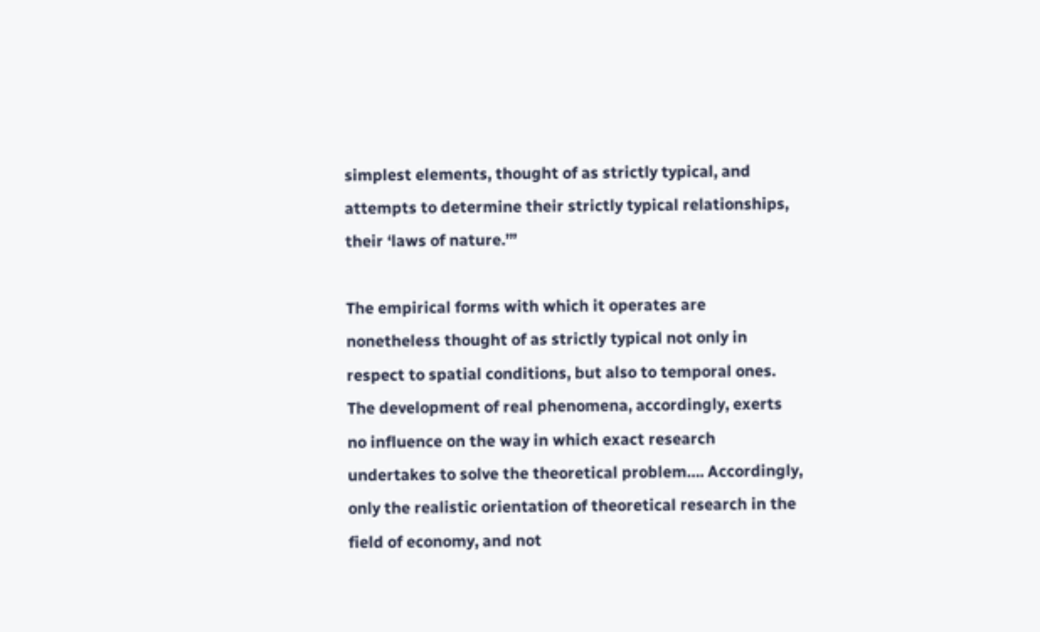simplest elements, thought of as strictly typical, and attempts to determine their strictly typical relationships, their ‘laws of nature.’”

The empirical forms with which it operates are nonetheless thought of as strictly typical not only in respect to spatial conditions, but also to temporal ones. The development of real phenomena, accordingly, exerts no influence on the way in which exact research undertakes to solve the theoretical problem…. Accordingly, only the realistic orientation of theoretical research in the field of economy, and not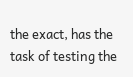the exact, has the task of testing the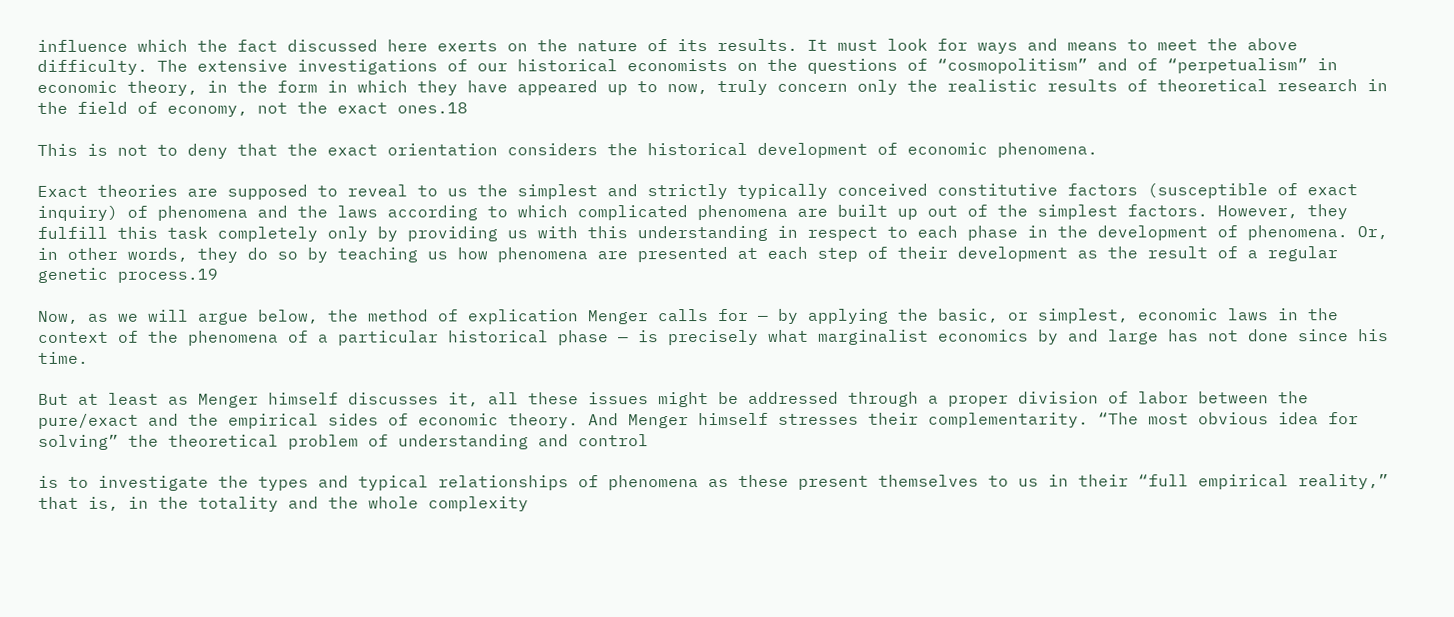influence which the fact discussed here exerts on the nature of its results. It must look for ways and means to meet the above difficulty. The extensive investigations of our historical economists on the questions of “cosmopolitism” and of “perpetualism” in economic theory, in the form in which they have appeared up to now, truly concern only the realistic results of theoretical research in the field of economy, not the exact ones.18

This is not to deny that the exact orientation considers the historical development of economic phenomena.

Exact theories are supposed to reveal to us the simplest and strictly typically conceived constitutive factors (susceptible of exact inquiry) of phenomena and the laws according to which complicated phenomena are built up out of the simplest factors. However, they fulfill this task completely only by providing us with this understanding in respect to each phase in the development of phenomena. Or, in other words, they do so by teaching us how phenomena are presented at each step of their development as the result of a regular genetic process.19

Now, as we will argue below, the method of explication Menger calls for — by applying the basic, or simplest, economic laws in the context of the phenomena of a particular historical phase — is precisely what marginalist economics by and large has not done since his time.

But at least as Menger himself discusses it, all these issues might be addressed through a proper division of labor between the pure/exact and the empirical sides of economic theory. And Menger himself stresses their complementarity. “The most obvious idea for solving” the theoretical problem of understanding and control

is to investigate the types and typical relationships of phenomena as these present themselves to us in their “full empirical reality,” that is, in the totality and the whole complexity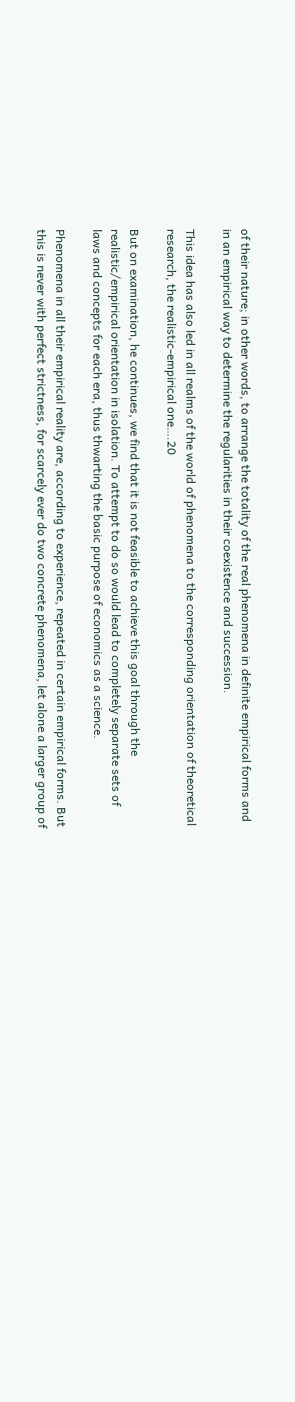of their nature; in other words, to arrange the totality of the real phenomena in definite empirical forms and in an empirical way to determine the regularities in their coexistence and succession.

This idea has also led in all realms of the world of phenomena to the corresponding orientation of theoretical research, the realistic-empirical one….20

But on examination, he continues, we find that it is not feasible to achieve this goal through the realistic/empirical orientation in isolation. To attempt to do so would lead to completely separate sets of laws and concepts for each era, thus thwarting the basic purpose of economics as a science.

Phenomena in all their empirical reality are, according to experience, repeated in certain empirical forms. But this is never with perfect strictness, for scarcely ever do two concrete phenomena, let alone a larger group of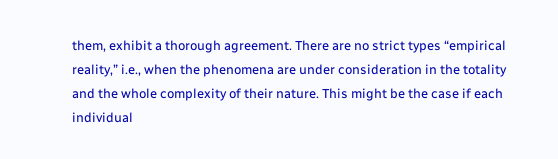them, exhibit a thorough agreement. There are no strict types “empirical reality,” i.e., when the phenomena are under consideration in the totality and the whole complexity of their nature. This might be the case if each individual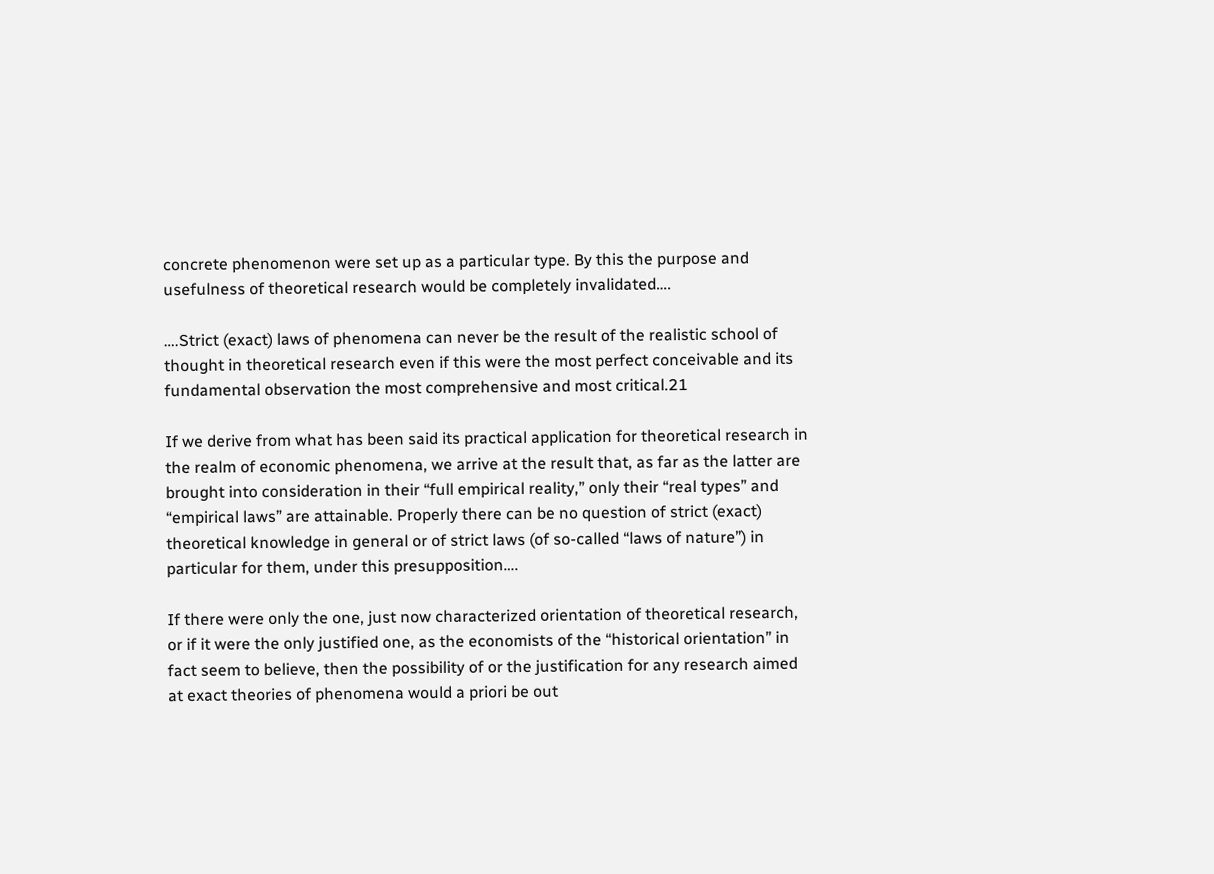concrete phenomenon were set up as a particular type. By this the purpose and usefulness of theoretical research would be completely invalidated….

….Strict (exact) laws of phenomena can never be the result of the realistic school of thought in theoretical research even if this were the most perfect conceivable and its fundamental observation the most comprehensive and most critical.21

If we derive from what has been said its practical application for theoretical research in the realm of economic phenomena, we arrive at the result that, as far as the latter are brought into consideration in their “full empirical reality,” only their “real types” and “empirical laws” are attainable. Properly there can be no question of strict (exact) theoretical knowledge in general or of strict laws (of so-called “laws of nature”) in particular for them, under this presupposition….

If there were only the one, just now characterized orientation of theoretical research, or if it were the only justified one, as the economists of the “historical orientation” in fact seem to believe, then the possibility of or the justification for any research aimed at exact theories of phenomena would a priori be out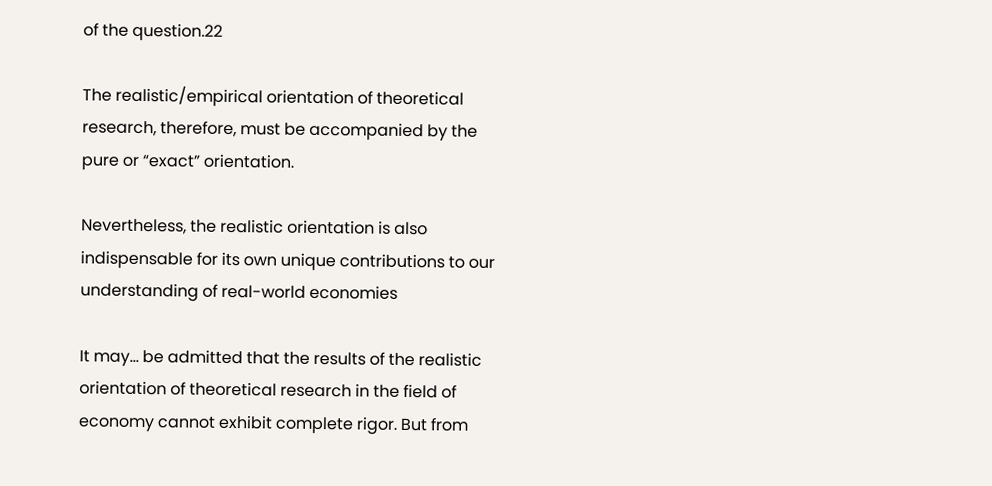of the question.22

The realistic/empirical orientation of theoretical research, therefore, must be accompanied by the pure or “exact” orientation.

Nevertheless, the realistic orientation is also indispensable for its own unique contributions to our understanding of real-world economies

It may… be admitted that the results of the realistic orientation of theoretical research in the field of economy cannot exhibit complete rigor. But from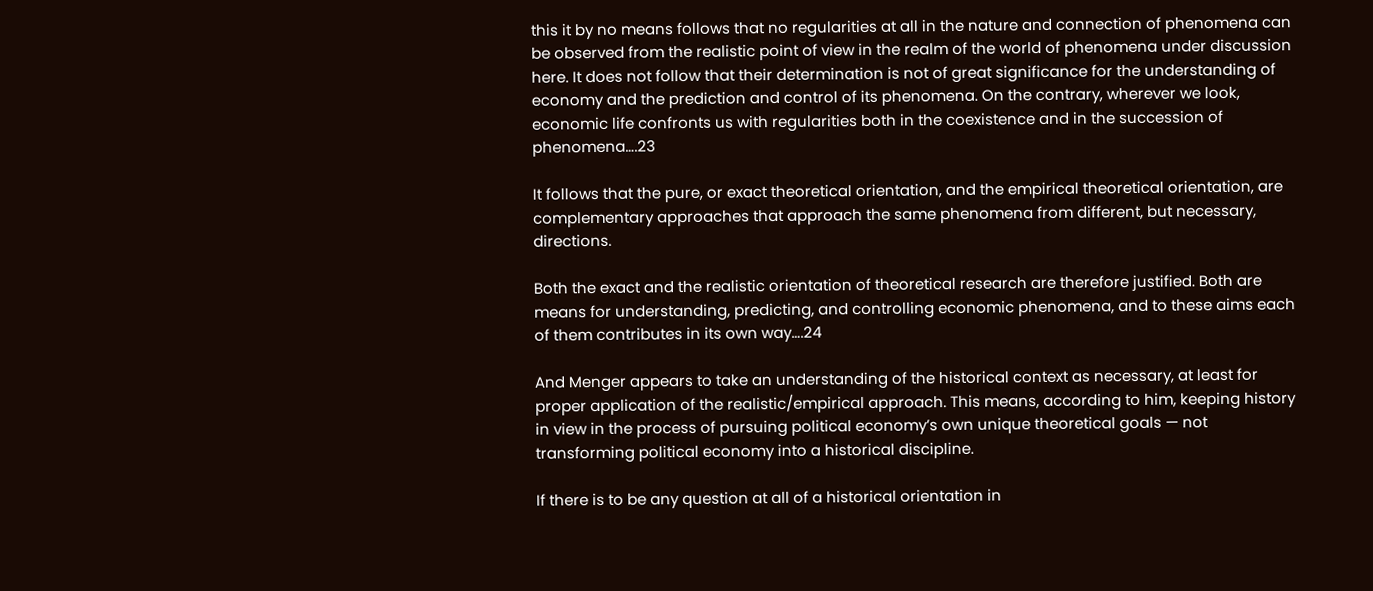this it by no means follows that no regularities at all in the nature and connection of phenomena can be observed from the realistic point of view in the realm of the world of phenomena under discussion here. It does not follow that their determination is not of great significance for the understanding of economy and the prediction and control of its phenomena. On the contrary, wherever we look, economic life confronts us with regularities both in the coexistence and in the succession of phenomena….23

It follows that the pure, or exact theoretical orientation, and the empirical theoretical orientation, are complementary approaches that approach the same phenomena from different, but necessary, directions.

Both the exact and the realistic orientation of theoretical research are therefore justified. Both are means for understanding, predicting, and controlling economic phenomena, and to these aims each of them contributes in its own way….24

And Menger appears to take an understanding of the historical context as necessary, at least for proper application of the realistic/empirical approach. This means, according to him, keeping history in view in the process of pursuing political economy’s own unique theoretical goals — not transforming political economy into a historical discipline.

If there is to be any question at all of a historical orientation in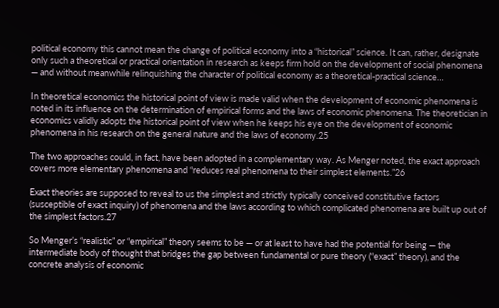political economy this cannot mean the change of political economy into a “historical” science. It can, rather, designate only such a theoretical or practical orientation in research as keeps firm hold on the development of social phenomena — and without meanwhile relinquishing the character of political economy as a theoretical-practical science…

In theoretical economics the historical point of view is made valid when the development of economic phenomena is noted in its influence on the determination of empirical forms and the laws of economic phenomena. The theoretician in economics validly adopts the historical point of view when he keeps his eye on the development of economic phenomena in his research on the general nature and the laws of economy.25

The two approaches could, in fact, have been adopted in a complementary way. As Menger noted, the exact approach covers more elementary phenomena and “reduces real phenomena to their simplest elements.”26

Exact theories are supposed to reveal to us the simplest and strictly typically conceived constitutive factors (susceptible of exact inquiry) of phenomena and the laws according to which complicated phenomena are built up out of the simplest factors.27

So Menger’s “realistic” or “empirical” theory seems to be — or at least to have had the potential for being — the intermediate body of thought that bridges the gap between fundamental or pure theory (“exact” theory), and the concrete analysis of economic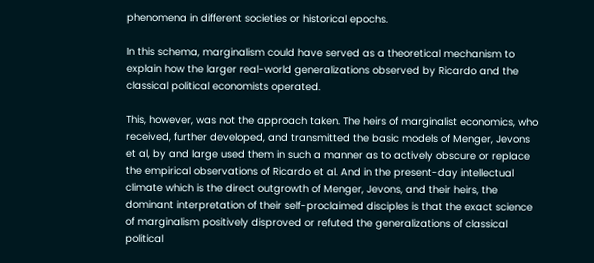phenomena in different societies or historical epochs.

In this schema, marginalism could have served as a theoretical mechanism to explain how the larger real-world generalizations observed by Ricardo and the classical political economists operated.

This, however, was not the approach taken. The heirs of marginalist economics, who received, further developed, and transmitted the basic models of Menger, Jevons et al, by and large used them in such a manner as to actively obscure or replace the empirical observations of Ricardo et al. And in the present-day intellectual climate which is the direct outgrowth of Menger, Jevons, and their heirs, the dominant interpretation of their self-proclaimed disciples is that the exact science of marginalism positively disproved or refuted the generalizations of classical political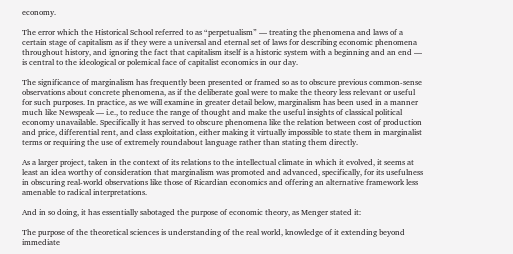economy.

The error which the Historical School referred to as “perpetualism” — treating the phenomena and laws of a certain stage of capitalism as if they were a universal and eternal set of laws for describing economic phenomena throughout history, and ignoring the fact that capitalism itself is a historic system with a beginning and an end — is central to the ideological or polemical face of capitalist economics in our day.

The significance of marginalism has frequently been presented or framed so as to obscure previous common-sense observations about concrete phenomena, as if the deliberate goal were to make the theory less relevant or useful for such purposes. In practice, as we will examine in greater detail below, marginalism has been used in a manner much like Newspeak — i.e., to reduce the range of thought and make the useful insights of classical political economy unavailable. Specifically it has served to obscure phenomena like the relation between cost of production and price, differential rent, and class exploitation, either making it virtually impossible to state them in marginalist terms or requiring the use of extremely roundabout language rather than stating them directly.

As a larger project, taken in the context of its relations to the intellectual climate in which it evolved, it seems at least an idea worthy of consideration that marginalism was promoted and advanced, specifically, for its usefulness in obscuring real-world observations like those of Ricardian economics and offering an alternative framework less amenable to radical interpretations.

And in so doing, it has essentially sabotaged the purpose of economic theory, as Menger stated it:

The purpose of the theoretical sciences is understanding of the real world, knowledge of it extending beyond immediate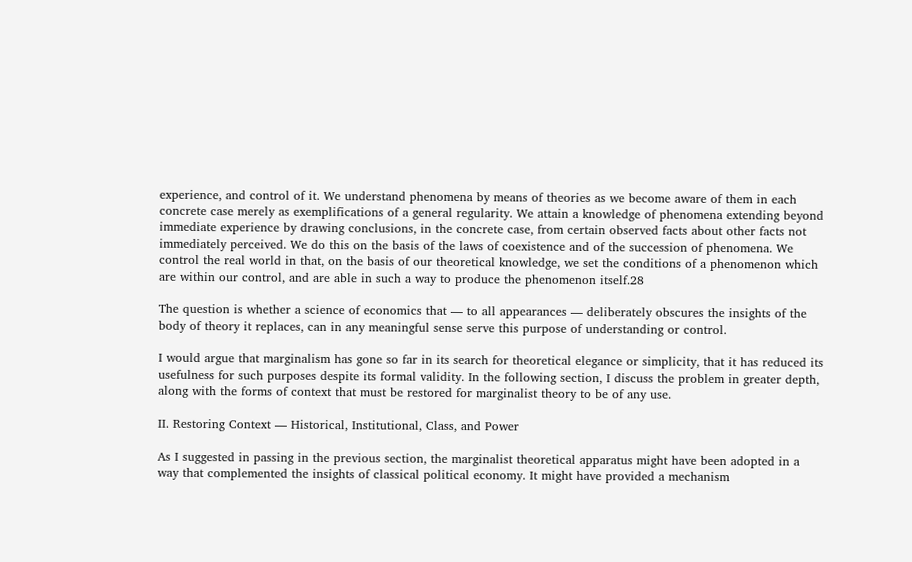experience, and control of it. We understand phenomena by means of theories as we become aware of them in each concrete case merely as exemplifications of a general regularity. We attain a knowledge of phenomena extending beyond immediate experience by drawing conclusions, in the concrete case, from certain observed facts about other facts not immediately perceived. We do this on the basis of the laws of coexistence and of the succession of phenomena. We control the real world in that, on the basis of our theoretical knowledge, we set the conditions of a phenomenon which are within our control, and are able in such a way to produce the phenomenon itself.28

The question is whether a science of economics that — to all appearances — deliberately obscures the insights of the body of theory it replaces, can in any meaningful sense serve this purpose of understanding or control.

I would argue that marginalism has gone so far in its search for theoretical elegance or simplicity, that it has reduced its usefulness for such purposes despite its formal validity. In the following section, I discuss the problem in greater depth, along with the forms of context that must be restored for marginalist theory to be of any use.

II. Restoring Context — Historical, Institutional, Class, and Power

As I suggested in passing in the previous section, the marginalist theoretical apparatus might have been adopted in a way that complemented the insights of classical political economy. It might have provided a mechanism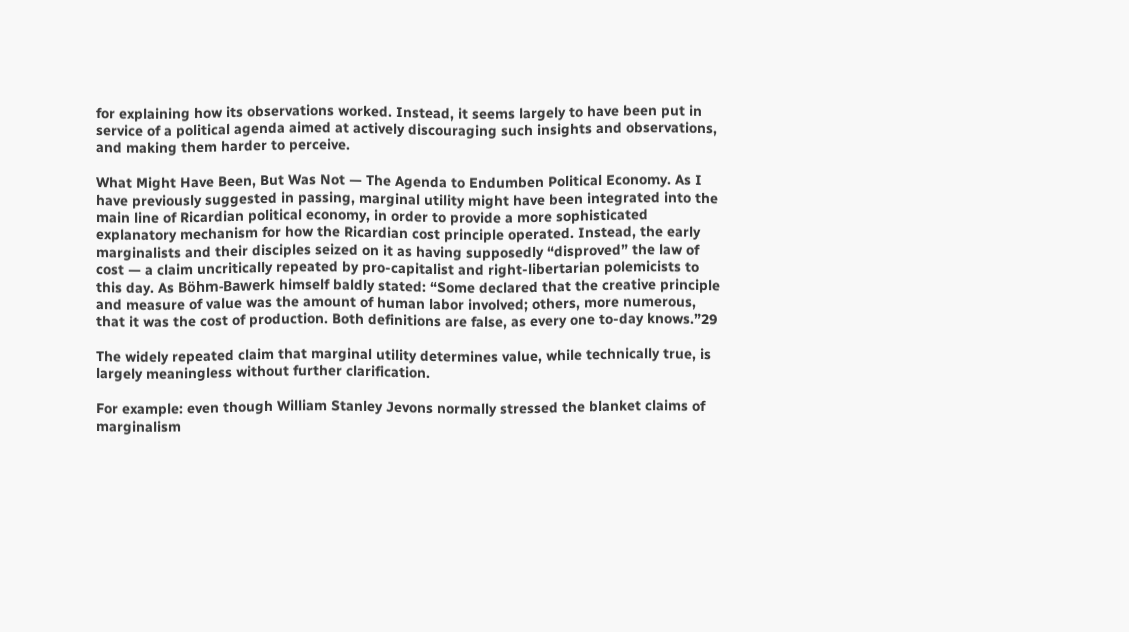for explaining how its observations worked. Instead, it seems largely to have been put in service of a political agenda aimed at actively discouraging such insights and observations, and making them harder to perceive.

What Might Have Been, But Was Not — The Agenda to Endumben Political Economy. As I have previously suggested in passing, marginal utility might have been integrated into the main line of Ricardian political economy, in order to provide a more sophisticated explanatory mechanism for how the Ricardian cost principle operated. Instead, the early marginalists and their disciples seized on it as having supposedly “disproved” the law of cost — a claim uncritically repeated by pro-capitalist and right-libertarian polemicists to this day. As Böhm-Bawerk himself baldly stated: “Some declared that the creative principle and measure of value was the amount of human labor involved; others, more numerous, that it was the cost of production. Both definitions are false, as every one to-day knows.”29

The widely repeated claim that marginal utility determines value, while technically true, is largely meaningless without further clarification.

For example: even though William Stanley Jevons normally stressed the blanket claims of marginalism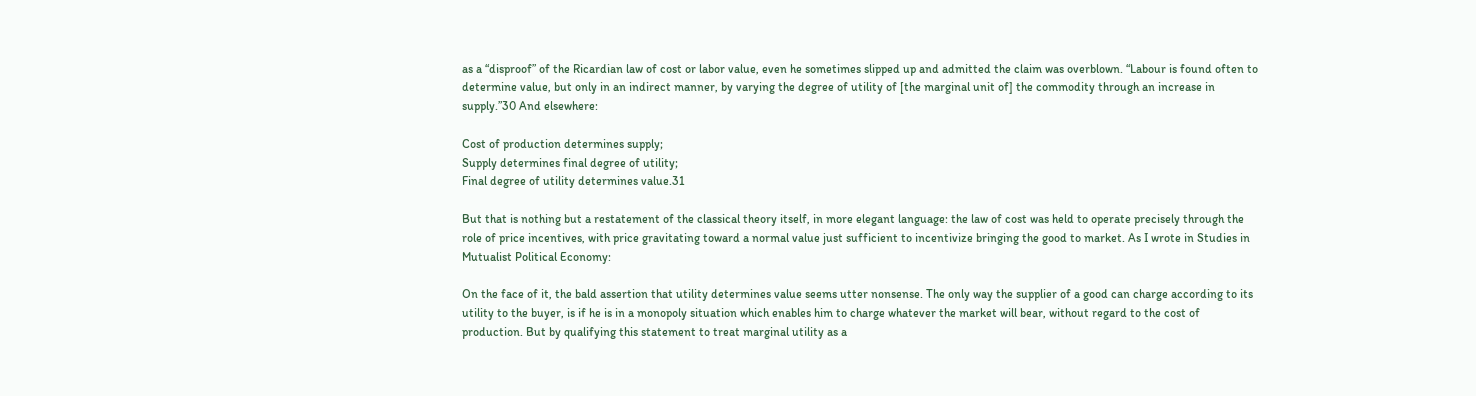as a “disproof” of the Ricardian law of cost or labor value, even he sometimes slipped up and admitted the claim was overblown. “Labour is found often to determine value, but only in an indirect manner, by varying the degree of utility of [the marginal unit of] the commodity through an increase in supply.”30 And elsewhere:

Cost of production determines supply;
Supply determines final degree of utility;
Final degree of utility determines value.31

But that is nothing but a restatement of the classical theory itself, in more elegant language: the law of cost was held to operate precisely through the role of price incentives, with price gravitating toward a normal value just sufficient to incentivize bringing the good to market. As I wrote in Studies in Mutualist Political Economy:

On the face of it, the bald assertion that utility determines value seems utter nonsense. The only way the supplier of a good can charge according to its utility to the buyer, is if he is in a monopoly situation which enables him to charge whatever the market will bear, without regard to the cost of production. But by qualifying this statement to treat marginal utility as a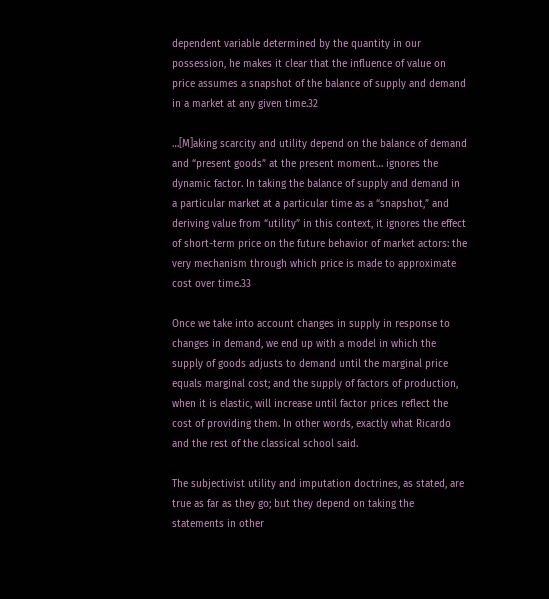dependent variable determined by the quantity in our possession, he makes it clear that the influence of value on price assumes a snapshot of the balance of supply and demand in a market at any given time.32

…[M]aking scarcity and utility depend on the balance of demand and “present goods” at the present moment… ignores the dynamic factor. In taking the balance of supply and demand in a particular market at a particular time as a “snapshot,” and deriving value from “utility” in this context, it ignores the effect of short-term price on the future behavior of market actors: the very mechanism through which price is made to approximate cost over time.33

Once we take into account changes in supply in response to changes in demand, we end up with a model in which the supply of goods adjusts to demand until the marginal price equals marginal cost; and the supply of factors of production, when it is elastic, will increase until factor prices reflect the cost of providing them. In other words, exactly what Ricardo and the rest of the classical school said.

The subjectivist utility and imputation doctrines, as stated, are true as far as they go; but they depend on taking the statements in other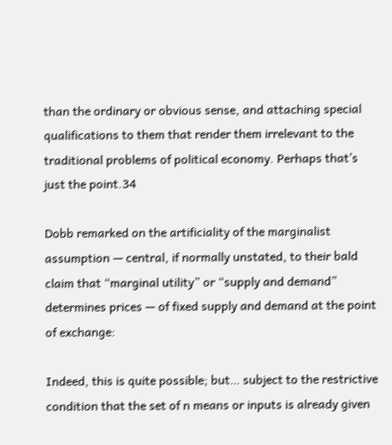than the ordinary or obvious sense, and attaching special qualifications to them that render them irrelevant to the traditional problems of political economy. Perhaps that’s just the point.34

Dobb remarked on the artificiality of the marginalist assumption — central, if normally unstated, to their bald claim that “marginal utility” or “supply and demand” determines prices — of fixed supply and demand at the point of exchange:

Indeed, this is quite possible; but… subject to the restrictive condition that the set of n means or inputs is already given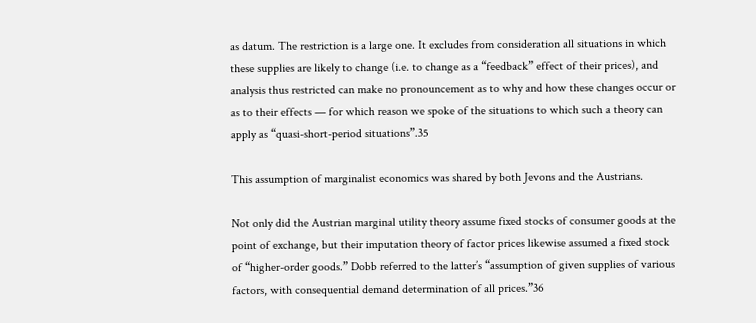as datum. The restriction is a large one. It excludes from consideration all situations in which these supplies are likely to change (i.e. to change as a “feedback” effect of their prices), and analysis thus restricted can make no pronouncement as to why and how these changes occur or as to their effects — for which reason we spoke of the situations to which such a theory can apply as “quasi-short-period situations”.35

This assumption of marginalist economics was shared by both Jevons and the Austrians.

Not only did the Austrian marginal utility theory assume fixed stocks of consumer goods at the point of exchange, but their imputation theory of factor prices likewise assumed a fixed stock of “higher-order goods.” Dobb referred to the latter’s “assumption of given supplies of various factors, with consequential demand determination of all prices.”36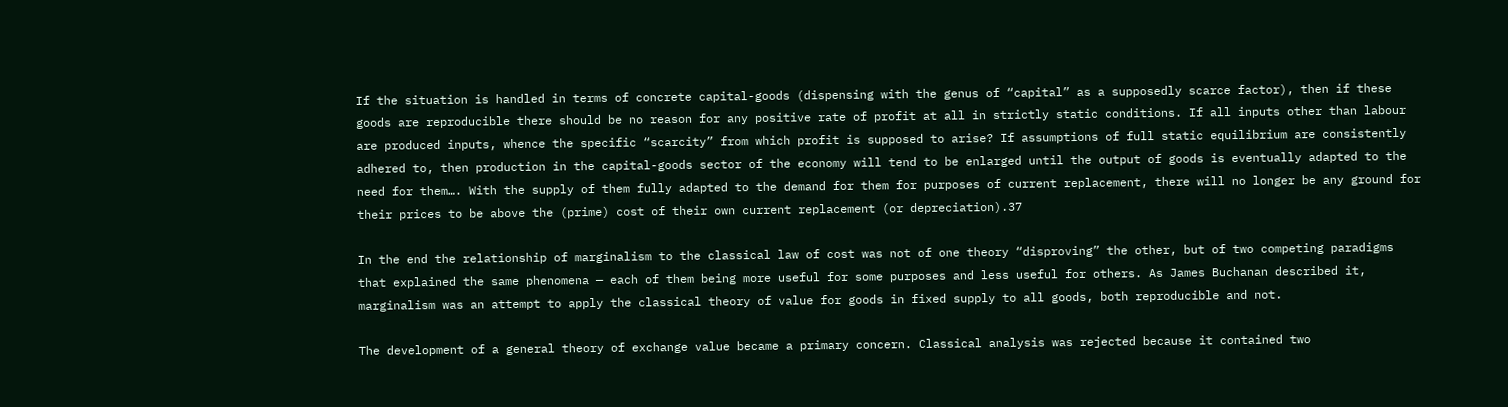If the situation is handled in terms of concrete capital-goods (dispensing with the genus of “capital” as a supposedly scarce factor), then if these goods are reproducible there should be no reason for any positive rate of profit at all in strictly static conditions. If all inputs other than labour are produced inputs, whence the specific “scarcity” from which profit is supposed to arise? If assumptions of full static equilibrium are consistently adhered to, then production in the capital-goods sector of the economy will tend to be enlarged until the output of goods is eventually adapted to the need for them…. With the supply of them fully adapted to the demand for them for purposes of current replacement, there will no longer be any ground for their prices to be above the (prime) cost of their own current replacement (or depreciation).37

In the end the relationship of marginalism to the classical law of cost was not of one theory “disproving” the other, but of two competing paradigms that explained the same phenomena — each of them being more useful for some purposes and less useful for others. As James Buchanan described it, marginalism was an attempt to apply the classical theory of value for goods in fixed supply to all goods, both reproducible and not.

The development of a general theory of exchange value became a primary concern. Classical analysis was rejected because it contained two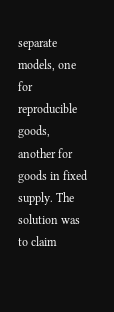separate models, one for reproducible goods, another for goods in fixed supply. The solution was to claim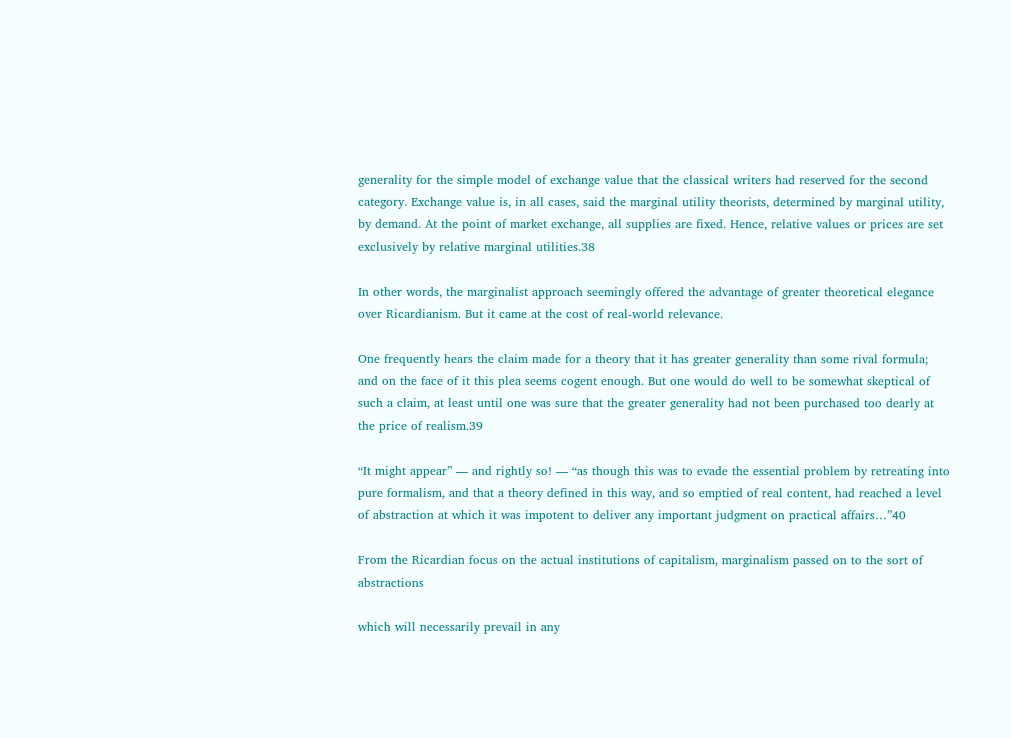generality for the simple model of exchange value that the classical writers had reserved for the second category. Exchange value is, in all cases, said the marginal utility theorists, determined by marginal utility, by demand. At the point of market exchange, all supplies are fixed. Hence, relative values or prices are set exclusively by relative marginal utilities.38

In other words, the marginalist approach seemingly offered the advantage of greater theoretical elegance over Ricardianism. But it came at the cost of real-world relevance.

One frequently hears the claim made for a theory that it has greater generality than some rival formula; and on the face of it this plea seems cogent enough. But one would do well to be somewhat skeptical of such a claim, at least until one was sure that the greater generality had not been purchased too dearly at the price of realism.39

“It might appear” — and rightly so! — “as though this was to evade the essential problem by retreating into pure formalism, and that a theory defined in this way, and so emptied of real content, had reached a level of abstraction at which it was impotent to deliver any important judgment on practical affairs…”40

From the Ricardian focus on the actual institutions of capitalism, marginalism passed on to the sort of abstractions

which will necessarily prevail in any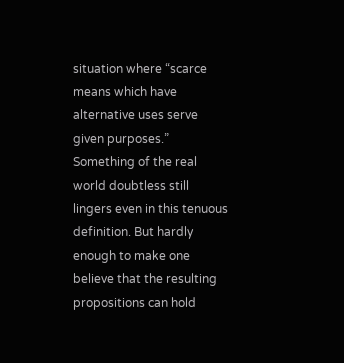situation where “scarce means which have alternative uses serve given purposes.” Something of the real world doubtless still lingers even in this tenuous definition. But hardly enough to make one believe that the resulting propositions can hold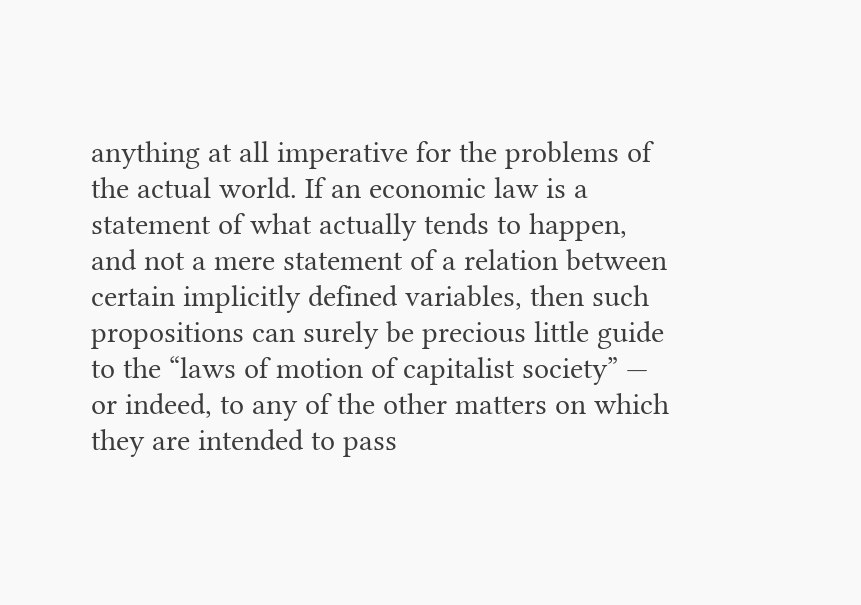anything at all imperative for the problems of the actual world. If an economic law is a statement of what actually tends to happen, and not a mere statement of a relation between certain implicitly defined variables, then such propositions can surely be precious little guide to the “laws of motion of capitalist society” — or indeed, to any of the other matters on which they are intended to pass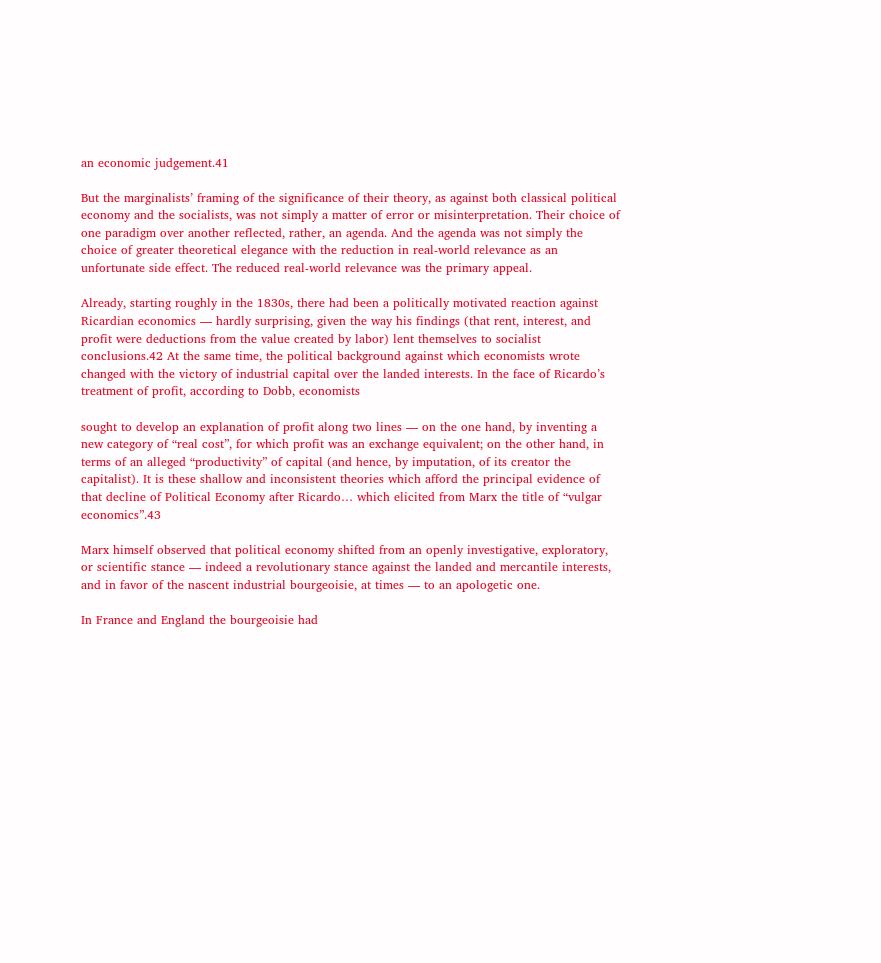an economic judgement.41

But the marginalists’ framing of the significance of their theory, as against both classical political economy and the socialists, was not simply a matter of error or misinterpretation. Their choice of one paradigm over another reflected, rather, an agenda. And the agenda was not simply the choice of greater theoretical elegance with the reduction in real-world relevance as an unfortunate side effect. The reduced real-world relevance was the primary appeal.

Already, starting roughly in the 1830s, there had been a politically motivated reaction against Ricardian economics — hardly surprising, given the way his findings (that rent, interest, and profit were deductions from the value created by labor) lent themselves to socialist conclusions.42 At the same time, the political background against which economists wrote changed with the victory of industrial capital over the landed interests. In the face of Ricardo’s treatment of profit, according to Dobb, economists

sought to develop an explanation of profit along two lines — on the one hand, by inventing a new category of “real cost”, for which profit was an exchange equivalent; on the other hand, in terms of an alleged “productivity” of capital (and hence, by imputation, of its creator the capitalist). It is these shallow and inconsistent theories which afford the principal evidence of that decline of Political Economy after Ricardo… which elicited from Marx the title of “vulgar economics”.43

Marx himself observed that political economy shifted from an openly investigative, exploratory, or scientific stance — indeed a revolutionary stance against the landed and mercantile interests, and in favor of the nascent industrial bourgeoisie, at times — to an apologetic one.

In France and England the bourgeoisie had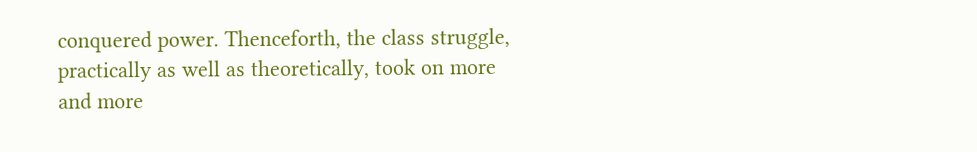conquered power. Thenceforth, the class struggle, practically as well as theoretically, took on more and more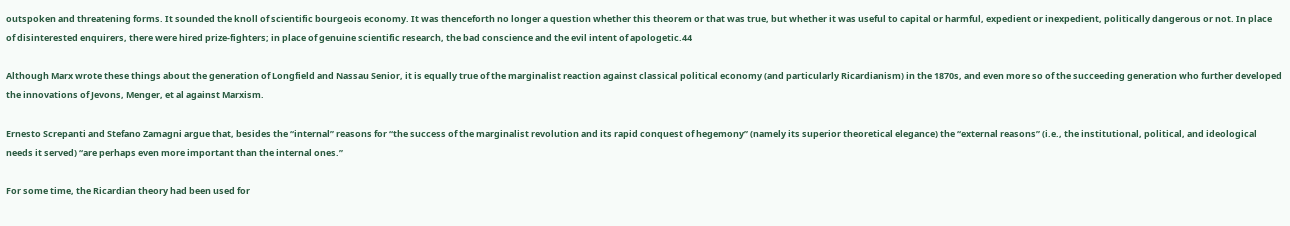outspoken and threatening forms. It sounded the knoll of scientific bourgeois economy. It was thenceforth no longer a question whether this theorem or that was true, but whether it was useful to capital or harmful, expedient or inexpedient, politically dangerous or not. In place of disinterested enquirers, there were hired prize-fighters; in place of genuine scientific research, the bad conscience and the evil intent of apologetic.44

Although Marx wrote these things about the generation of Longfield and Nassau Senior, it is equally true of the marginalist reaction against classical political economy (and particularly Ricardianism) in the 1870s, and even more so of the succeeding generation who further developed the innovations of Jevons, Menger, et al against Marxism.

Ernesto Screpanti and Stefano Zamagni argue that, besides the “internal” reasons for “the success of the marginalist revolution and its rapid conquest of hegemony” (namely its superior theoretical elegance) the “external reasons” (i.e., the institutional, political, and ideological needs it served) “are perhaps even more important than the internal ones.”

For some time, the Ricardian theory had been used for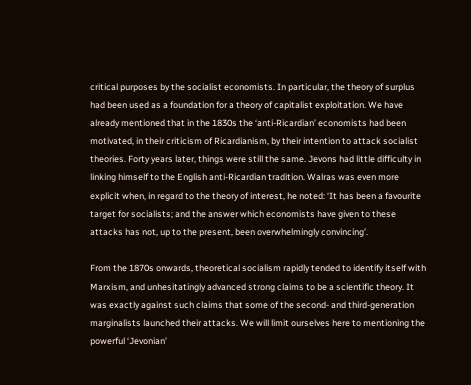critical purposes by the socialist economists. In particular, the theory of surplus had been used as a foundation for a theory of capitalist exploitation. We have already mentioned that in the 1830s the ‘anti-Ricardian’ economists had been motivated, in their criticism of Ricardianism, by their intention to attack socialist theories. Forty years later, things were still the same. Jevons had little difficulty in linking himself to the English anti-Ricardian tradition. Walras was even more explicit when, in regard to the theory of interest, he noted: ‘It has been a favourite target for socialists; and the answer which economists have given to these attacks has not, up to the present, been overwhelmingly convincing’.

From the 1870s onwards, theoretical socialism rapidly tended to identify itself with Marxism, and unhesitatingly advanced strong claims to be a scientific theory. It was exactly against such claims that some of the second- and third-generation marginalists launched their attacks. We will limit ourselves here to mentioning the powerful ‘Jevonian’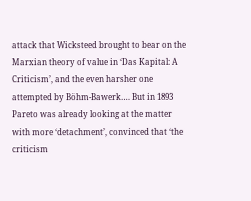attack that Wicksteed brought to bear on the Marxian theory of value in ‘Das Kapital: A Criticism’, and the even harsher one attempted by Böhm-Bawerk…. But in 1893 Pareto was already looking at the matter with more ‘detachment’, convinced that ‘the criticism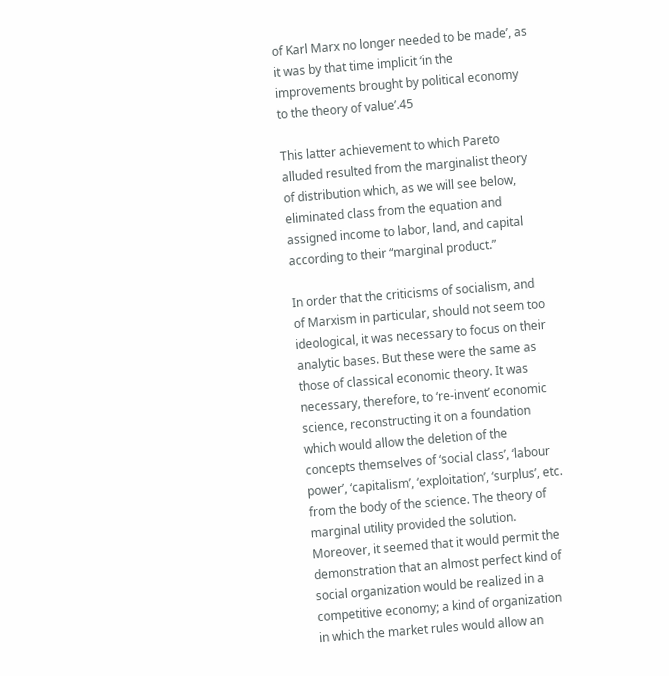of Karl Marx no longer needed to be made’, as it was by that time implicit ‘in the improvements brought by political economy to the theory of value’.45

This latter achievement to which Pareto alluded resulted from the marginalist theory of distribution which, as we will see below, eliminated class from the equation and assigned income to labor, land, and capital according to their “marginal product.”

In order that the criticisms of socialism, and of Marxism in particular, should not seem too ideological, it was necessary to focus on their analytic bases. But these were the same as those of classical economic theory. It was necessary, therefore, to ‘re-invent’ economic science, reconstructing it on a foundation which would allow the deletion of the concepts themselves of ‘social class’, ‘labour power’, ‘capitalism’, ‘exploitation’, ‘surplus’, etc. from the body of the science. The theory of marginal utility provided the solution. Moreover, it seemed that it would permit the demonstration that an almost perfect kind of social organization would be realized in a competitive economy; a kind of organization in which the market rules would allow an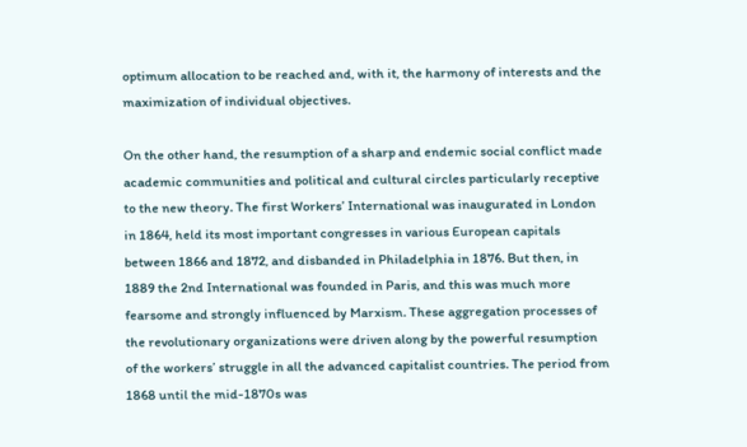optimum allocation to be reached and, with it, the harmony of interests and the maximization of individual objectives.

On the other hand, the resumption of a sharp and endemic social conflict made academic communities and political and cultural circles particularly receptive to the new theory. The first Workers’ International was inaugurated in London in 1864, held its most important congresses in various European capitals between 1866 and 1872, and disbanded in Philadelphia in 1876. But then, in 1889 the 2nd International was founded in Paris, and this was much more fearsome and strongly influenced by Marxism. These aggregation processes of the revolutionary organizations were driven along by the powerful resumption of the workers’ struggle in all the advanced capitalist countries. The period from 1868 until the mid-1870s was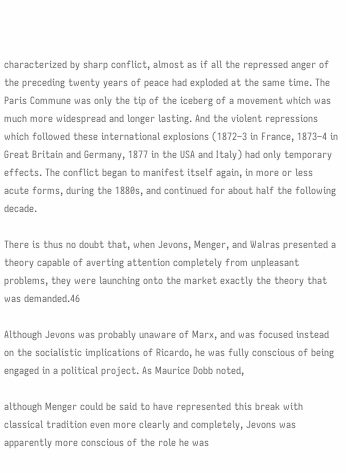characterized by sharp conflict, almost as if all the repressed anger of the preceding twenty years of peace had exploded at the same time. The Paris Commune was only the tip of the iceberg of a movement which was much more widespread and longer lasting. And the violent repressions which followed these international explosions (1872–3 in France, 1873–4 in Great Britain and Germany, 1877 in the USA and Italy) had only temporary effects. The conflict began to manifest itself again, in more or less acute forms, during the 1880s, and continued for about half the following decade.

There is thus no doubt that, when Jevons, Menger, and Walras presented a theory capable of averting attention completely from unpleasant problems, they were launching onto the market exactly the theory that was demanded.46

Although Jevons was probably unaware of Marx, and was focused instead on the socialistic implications of Ricardo, he was fully conscious of being engaged in a political project. As Maurice Dobb noted,

although Menger could be said to have represented this break with classical tradition even more clearly and completely, Jevons was apparently more conscious of the role he was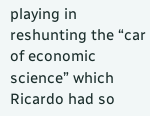playing in reshunting the “car of economic science” which Ricardo had so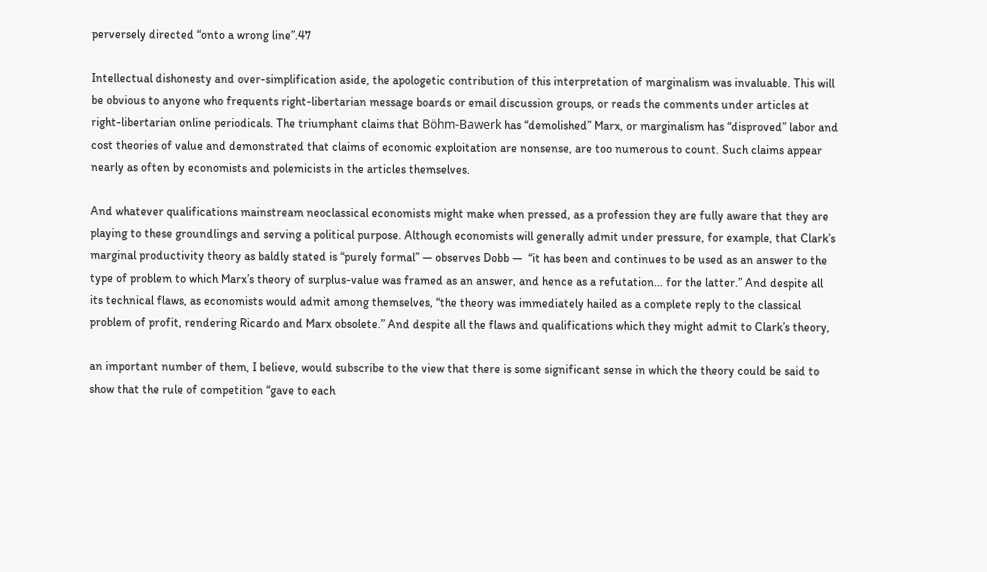perversely directed “onto a wrong line”.47

Intellectual dishonesty and over-simplification aside, the apologetic contribution of this interpretation of marginalism was invaluable. This will be obvious to anyone who frequents right-libertarian message boards or email discussion groups, or reads the comments under articles at right-libertarian online periodicals. The triumphant claims that Böhm-Bawerk has “demolished” Marx, or marginalism has “disproved” labor and cost theories of value and demonstrated that claims of economic exploitation are nonsense, are too numerous to count. Such claims appear nearly as often by economists and polemicists in the articles themselves.

And whatever qualifications mainstream neoclassical economists might make when pressed, as a profession they are fully aware that they are playing to these groundlings and serving a political purpose. Although economists will generally admit under pressure, for example, that Clark’s marginal productivity theory as baldly stated is “purely formal” — observes Dobb —  “it has been and continues to be used as an answer to the type of problem to which Marx’s theory of surplus-value was framed as an answer, and hence as a refutation… for the latter.” And despite all its technical flaws, as economists would admit among themselves, “the theory was immediately hailed as a complete reply to the classical problem of profit, rendering Ricardo and Marx obsolete.” And despite all the flaws and qualifications which they might admit to Clark’s theory,

an important number of them, I believe, would subscribe to the view that there is some significant sense in which the theory could be said to show that the rule of competition “gave to each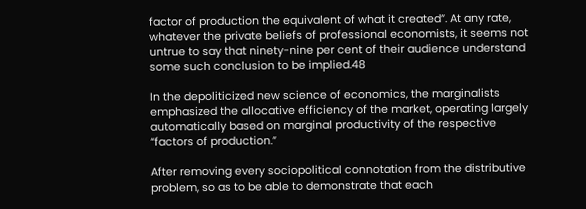factor of production the equivalent of what it created”. At any rate, whatever the private beliefs of professional economists, it seems not untrue to say that ninety-nine per cent of their audience understand some such conclusion to be implied.48

In the depoliticized new science of economics, the marginalists emphasized the allocative efficiency of the market, operating largely automatically based on marginal productivity of the respective “factors of production.”

After removing every sociopolitical connotation from the distributive problem, so as to be able to demonstrate that each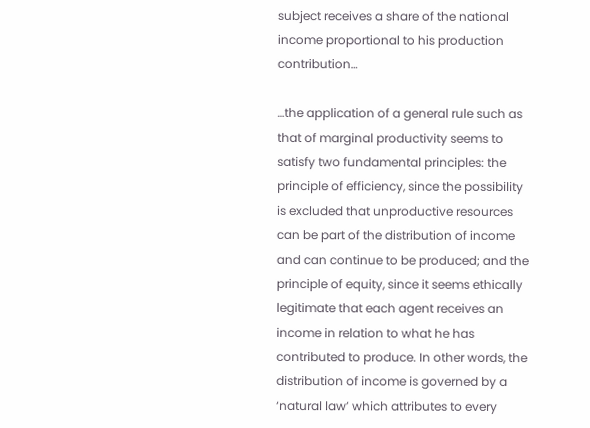subject receives a share of the national income proportional to his production contribution…

…the application of a general rule such as that of marginal productivity seems to satisfy two fundamental principles: the principle of efficiency, since the possibility is excluded that unproductive resources can be part of the distribution of income and can continue to be produced; and the principle of equity, since it seems ethically legitimate that each agent receives an income in relation to what he has contributed to produce. In other words, the distribution of income is governed by a ‘natural law’ which attributes to every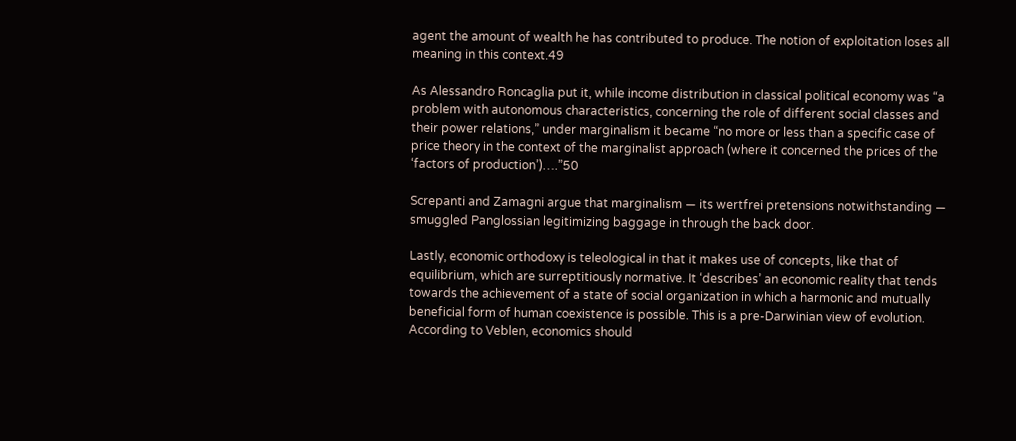agent the amount of wealth he has contributed to produce. The notion of exploitation loses all meaning in this context.49

As Alessandro Roncaglia put it, while income distribution in classical political economy was “a problem with autonomous characteristics, concerning the role of different social classes and their power relations,” under marginalism it became “no more or less than a specific case of price theory in the context of the marginalist approach (where it concerned the prices of the ‘factors of production’)….”50

Screpanti and Zamagni argue that marginalism — its wertfrei pretensions notwithstanding — smuggled Panglossian legitimizing baggage in through the back door.

Lastly, economic orthodoxy is teleological in that it makes use of concepts, like that of equilibrium, which are surreptitiously normative. It ‘describes’ an economic reality that tends towards the achievement of a state of social organization in which a harmonic and mutually beneficial form of human coexistence is possible. This is a pre-Darwinian view of evolution. According to Veblen, economics should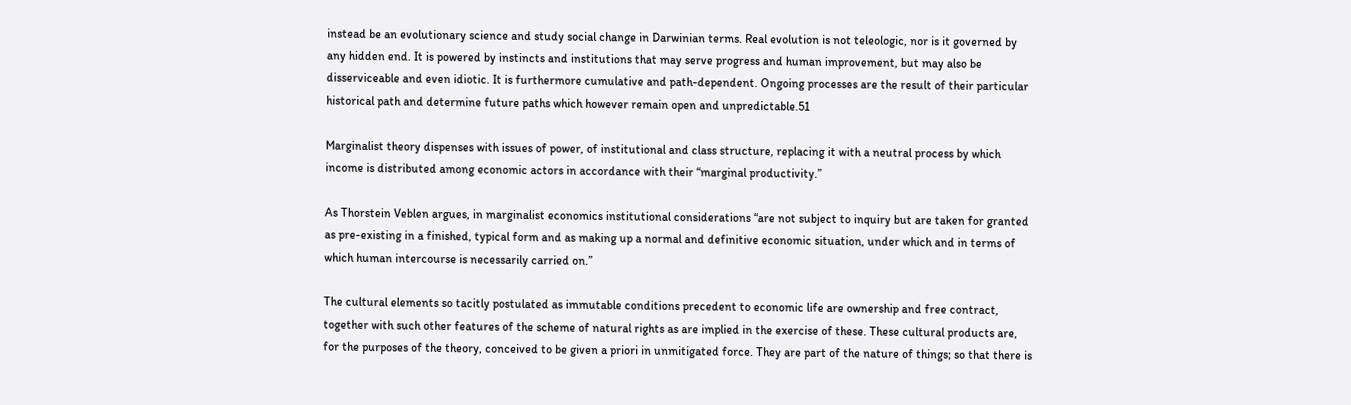instead be an evolutionary science and study social change in Darwinian terms. Real evolution is not teleologic, nor is it governed by any hidden end. It is powered by instincts and institutions that may serve progress and human improvement, but may also be disserviceable and even idiotic. It is furthermore cumulative and path-dependent. Ongoing processes are the result of their particular historical path and determine future paths which however remain open and unpredictable.51

Marginalist theory dispenses with issues of power, of institutional and class structure, replacing it with a neutral process by which income is distributed among economic actors in accordance with their “marginal productivity.”

As Thorstein Veblen argues, in marginalist economics institutional considerations “are not subject to inquiry but are taken for granted as pre-existing in a finished, typical form and as making up a normal and definitive economic situation, under which and in terms of which human intercourse is necessarily carried on.”

The cultural elements so tacitly postulated as immutable conditions precedent to economic life are ownership and free contract, together with such other features of the scheme of natural rights as are implied in the exercise of these. These cultural products are, for the purposes of the theory, conceived to be given a priori in unmitigated force. They are part of the nature of things; so that there is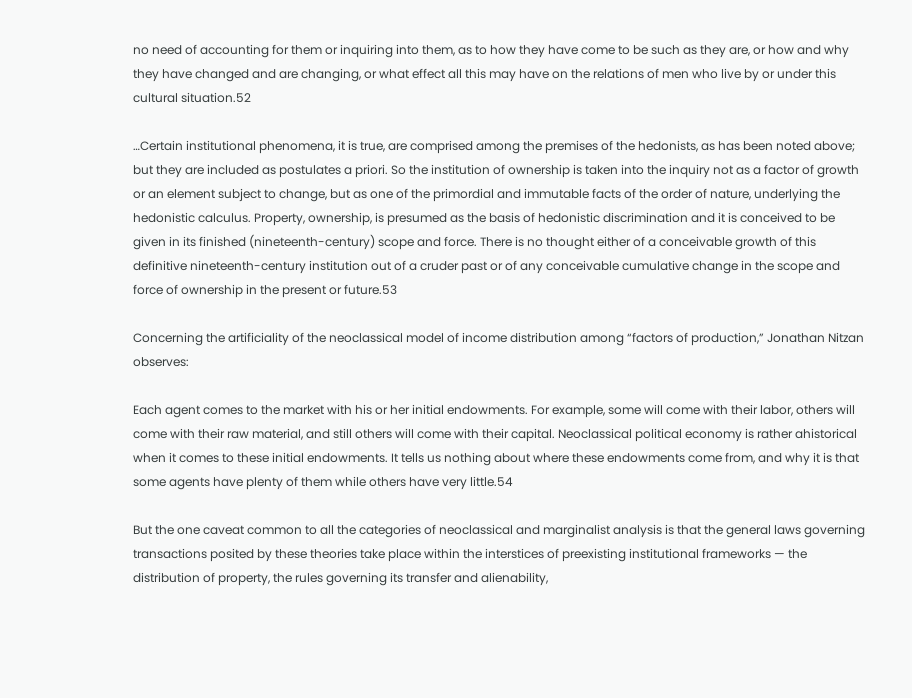no need of accounting for them or inquiring into them, as to how they have come to be such as they are, or how and why they have changed and are changing, or what effect all this may have on the relations of men who live by or under this cultural situation.52

…Certain institutional phenomena, it is true, are comprised among the premises of the hedonists, as has been noted above; but they are included as postulates a priori. So the institution of ownership is taken into the inquiry not as a factor of growth or an element subject to change, but as one of the primordial and immutable facts of the order of nature, underlying the hedonistic calculus. Property, ownership, is presumed as the basis of hedonistic discrimination and it is conceived to be given in its finished (nineteenth-century) scope and force. There is no thought either of a conceivable growth of this definitive nineteenth-century institution out of a cruder past or of any conceivable cumulative change in the scope and force of ownership in the present or future.53

Concerning the artificiality of the neoclassical model of income distribution among “factors of production,” Jonathan Nitzan observes:

Each agent comes to the market with his or her initial endowments. For example, some will come with their labor, others will come with their raw material, and still others will come with their capital. Neoclassical political economy is rather ahistorical when it comes to these initial endowments. It tells us nothing about where these endowments come from, and why it is that some agents have plenty of them while others have very little.54

But the one caveat common to all the categories of neoclassical and marginalist analysis is that the general laws governing transactions posited by these theories take place within the interstices of preexisting institutional frameworks — the distribution of property, the rules governing its transfer and alienability,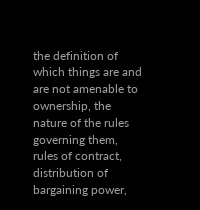the definition of which things are and are not amenable to ownership, the nature of the rules governing them, rules of contract, distribution of bargaining power,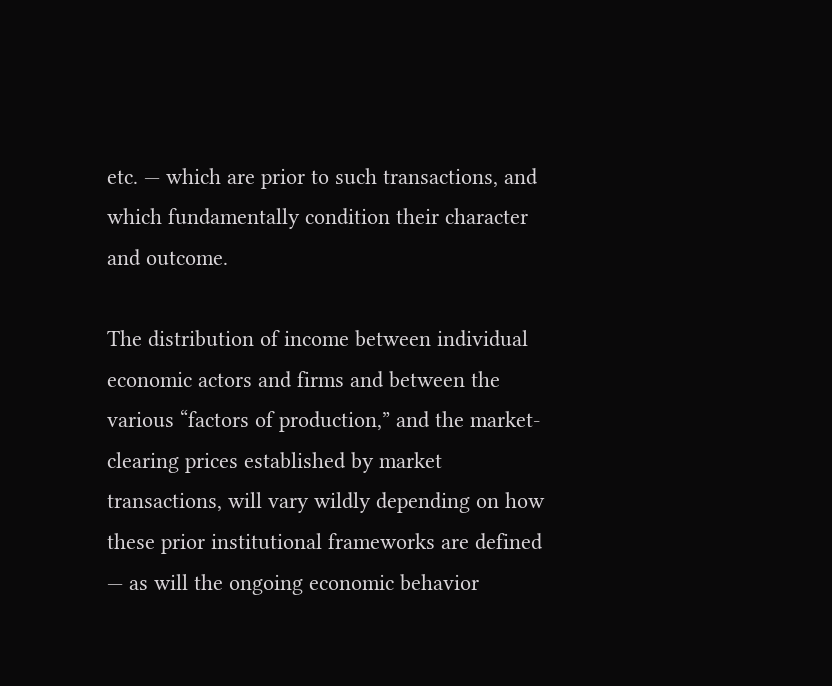etc. — which are prior to such transactions, and which fundamentally condition their character and outcome.

The distribution of income between individual economic actors and firms and between the various “factors of production,” and the market-clearing prices established by market transactions, will vary wildly depending on how these prior institutional frameworks are defined — as will the ongoing economic behavior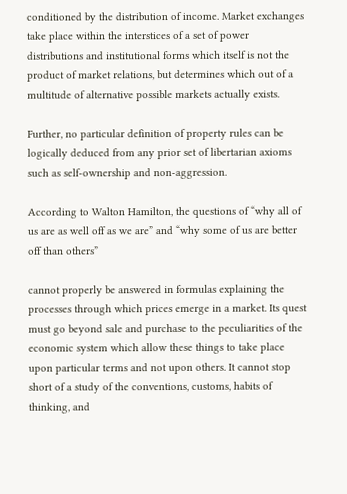conditioned by the distribution of income. Market exchanges take place within the interstices of a set of power distributions and institutional forms which itself is not the product of market relations, but determines which out of a multitude of alternative possible markets actually exists.

Further, no particular definition of property rules can be logically deduced from any prior set of libertarian axioms such as self-ownership and non-aggression.

According to Walton Hamilton, the questions of “why all of us are as well off as we are” and “why some of us are better off than others”

cannot properly be answered in formulas explaining the processes through which prices emerge in a market. Its quest must go beyond sale and purchase to the peculiarities of the economic system which allow these things to take place upon particular terms and not upon others. It cannot stop short of a study of the conventions, customs, habits of thinking, and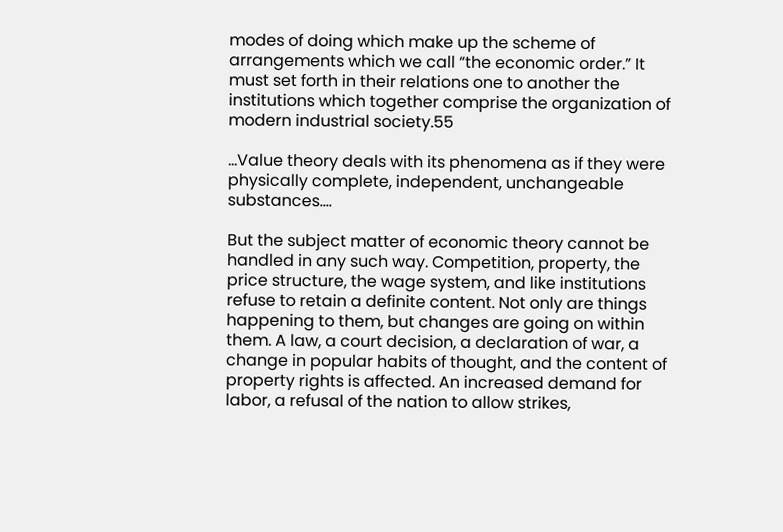modes of doing which make up the scheme of arrangements which we call “the economic order.” It must set forth in their relations one to another the institutions which together comprise the organization of modern industrial society.55

…Value theory deals with its phenomena as if they were physically complete, independent, unchangeable substances….

But the subject matter of economic theory cannot be handled in any such way. Competition, property, the price structure, the wage system, and like institutions refuse to retain a definite content. Not only are things happening to them, but changes are going on within them. A law, a court decision, a declaration of war, a change in popular habits of thought, and the content of property rights is affected. An increased demand for labor, a refusal of the nation to allow strikes,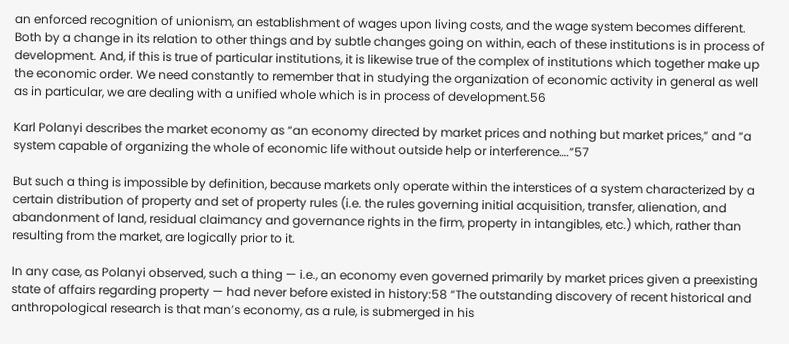an enforced recognition of unionism, an establishment of wages upon living costs, and the wage system becomes different. Both by a change in its relation to other things and by subtle changes going on within, each of these institutions is in process of development. And, if this is true of particular institutions, it is likewise true of the complex of institutions which together make up the economic order. We need constantly to remember that in studying the organization of economic activity in general as well as in particular, we are dealing with a unified whole which is in process of development.56

Karl Polanyi describes the market economy as “an economy directed by market prices and nothing but market prices,” and “a system capable of organizing the whole of economic life without outside help or interference….”57

But such a thing is impossible by definition, because markets only operate within the interstices of a system characterized by a certain distribution of property and set of property rules (i.e. the rules governing initial acquisition, transfer, alienation, and abandonment of land, residual claimancy and governance rights in the firm, property in intangibles, etc.) which, rather than resulting from the market, are logically prior to it.

In any case, as Polanyi observed, such a thing — i.e., an economy even governed primarily by market prices given a preexisting state of affairs regarding property — had never before existed in history:58 “The outstanding discovery of recent historical and anthropological research is that man’s economy, as a rule, is submerged in his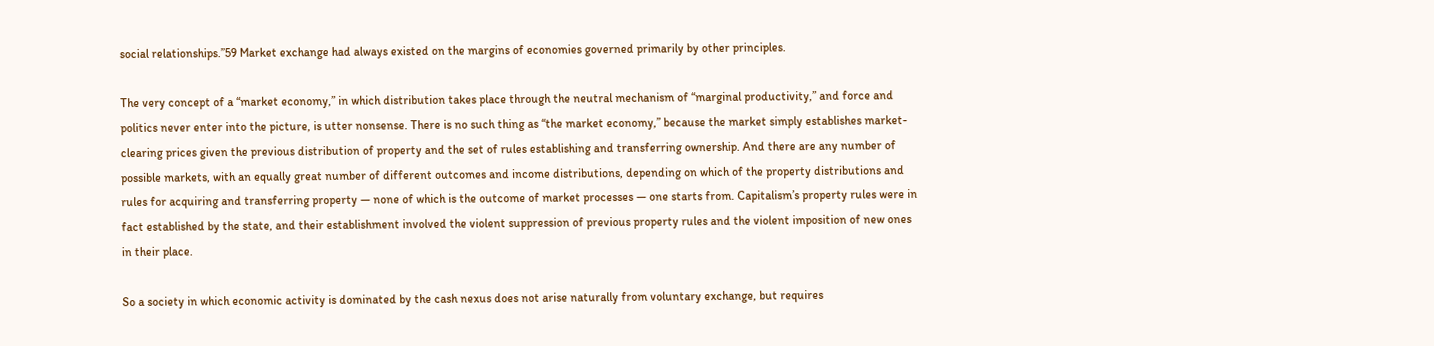social relationships.”59 Market exchange had always existed on the margins of economies governed primarily by other principles.

The very concept of a “market economy,” in which distribution takes place through the neutral mechanism of “marginal productivity,” and force and politics never enter into the picture, is utter nonsense. There is no such thing as “the market economy,” because the market simply establishes market-clearing prices given the previous distribution of property and the set of rules establishing and transferring ownership. And there are any number of possible markets, with an equally great number of different outcomes and income distributions, depending on which of the property distributions and rules for acquiring and transferring property — none of which is the outcome of market processes — one starts from. Capitalism’s property rules were in fact established by the state, and their establishment involved the violent suppression of previous property rules and the violent imposition of new ones in their place.

So a society in which economic activity is dominated by the cash nexus does not arise naturally from voluntary exchange, but requires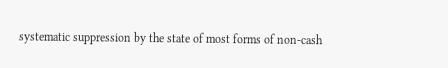systematic suppression by the state of most forms of non-cash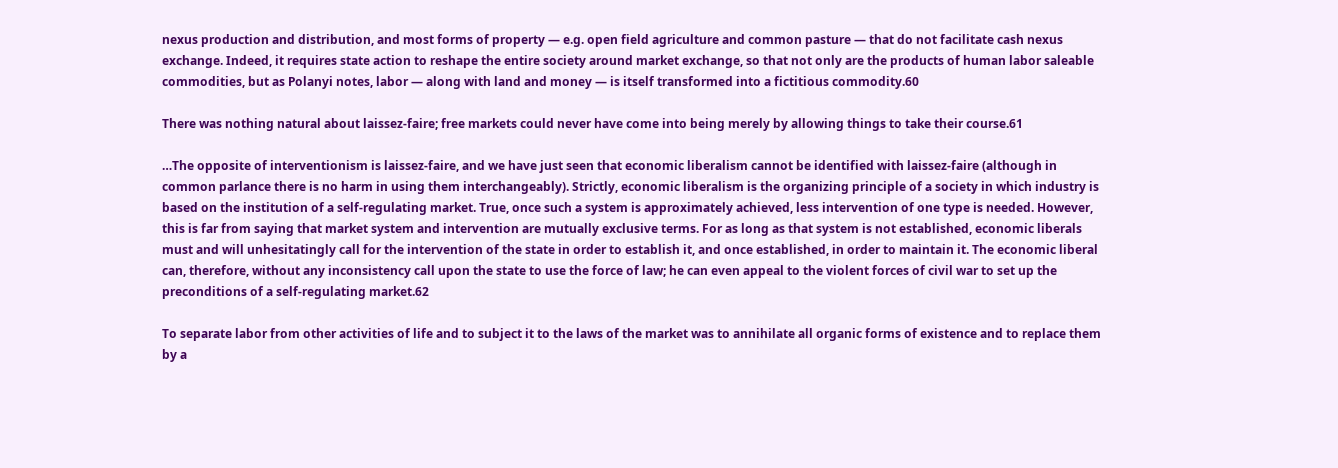nexus production and distribution, and most forms of property — e.g. open field agriculture and common pasture — that do not facilitate cash nexus exchange. Indeed, it requires state action to reshape the entire society around market exchange, so that not only are the products of human labor saleable commodities, but as Polanyi notes, labor — along with land and money — is itself transformed into a fictitious commodity.60

There was nothing natural about laissez-faire; free markets could never have come into being merely by allowing things to take their course.61

…The opposite of interventionism is laissez-faire, and we have just seen that economic liberalism cannot be identified with laissez-faire (although in common parlance there is no harm in using them interchangeably). Strictly, economic liberalism is the organizing principle of a society in which industry is based on the institution of a self-regulating market. True, once such a system is approximately achieved, less intervention of one type is needed. However, this is far from saying that market system and intervention are mutually exclusive terms. For as long as that system is not established, economic liberals must and will unhesitatingly call for the intervention of the state in order to establish it, and once established, in order to maintain it. The economic liberal can, therefore, without any inconsistency call upon the state to use the force of law; he can even appeal to the violent forces of civil war to set up the preconditions of a self-regulating market.62

To separate labor from other activities of life and to subject it to the laws of the market was to annihilate all organic forms of existence and to replace them by a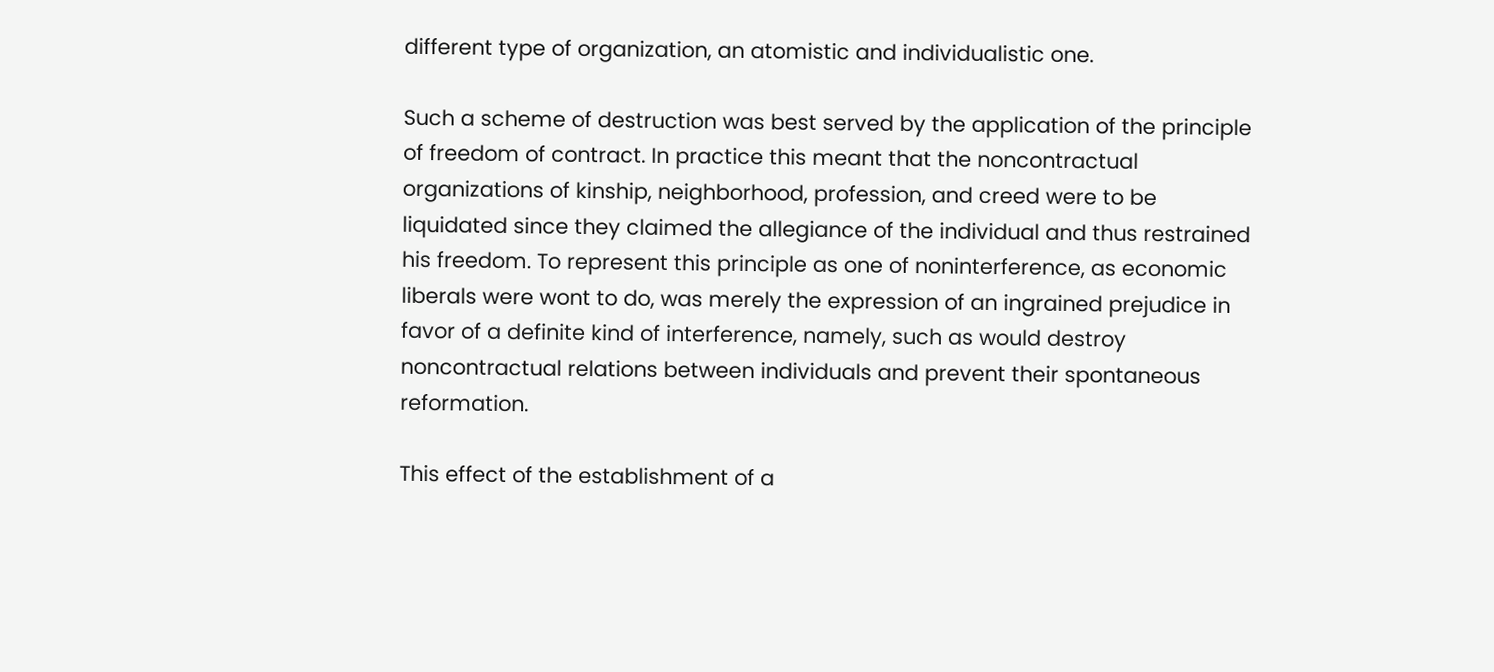different type of organization, an atomistic and individualistic one.

Such a scheme of destruction was best served by the application of the principle of freedom of contract. In practice this meant that the noncontractual organizations of kinship, neighborhood, profession, and creed were to be liquidated since they claimed the allegiance of the individual and thus restrained his freedom. To represent this principle as one of noninterference, as economic liberals were wont to do, was merely the expression of an ingrained prejudice in favor of a definite kind of interference, namely, such as would destroy noncontractual relations between individuals and prevent their spontaneous reformation.

This effect of the establishment of a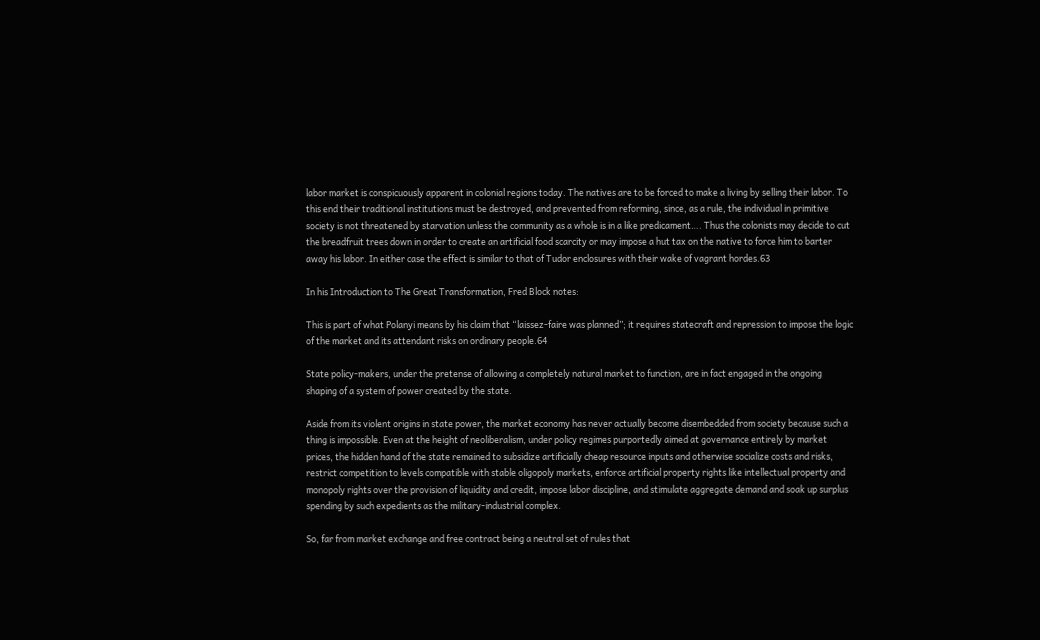labor market is conspicuously apparent in colonial regions today. The natives are to be forced to make a living by selling their labor. To this end their traditional institutions must be destroyed, and prevented from reforming, since, as a rule, the individual in primitive society is not threatened by starvation unless the community as a whole is in a like predicament…. Thus the colonists may decide to cut the breadfruit trees down in order to create an artificial food scarcity or may impose a hut tax on the native to force him to barter away his labor. In either case the effect is similar to that of Tudor enclosures with their wake of vagrant hordes.63

In his Introduction to The Great Transformation, Fred Block notes:

This is part of what Polanyi means by his claim that “laissez-faire was planned”; it requires statecraft and repression to impose the logic of the market and its attendant risks on ordinary people.64

State policy-makers, under the pretense of allowing a completely natural market to function, are in fact engaged in the ongoing shaping of a system of power created by the state.

Aside from its violent origins in state power, the market economy has never actually become disembedded from society because such a thing is impossible. Even at the height of neoliberalism, under policy regimes purportedly aimed at governance entirely by market prices, the hidden hand of the state remained to subsidize artificially cheap resource inputs and otherwise socialize costs and risks, restrict competition to levels compatible with stable oligopoly markets, enforce artificial property rights like intellectual property and monopoly rights over the provision of liquidity and credit, impose labor discipline, and stimulate aggregate demand and soak up surplus spending by such expedients as the military-industrial complex.

So, far from market exchange and free contract being a neutral set of rules that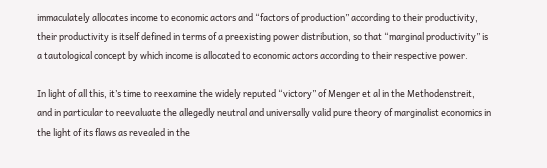immaculately allocates income to economic actors and “factors of production” according to their productivity, their productivity is itself defined in terms of a preexisting power distribution, so that “marginal productivity” is a tautological concept by which income is allocated to economic actors according to their respective power.

In light of all this, it’s time to reexamine the widely reputed “victory” of Menger et al in the Methodenstreit, and in particular to reevaluate the allegedly neutral and universally valid pure theory of marginalist economics in the light of its flaws as revealed in the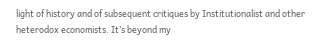light of history and of subsequent critiques by Institutionalist and other heterodox economists. It’s beyond my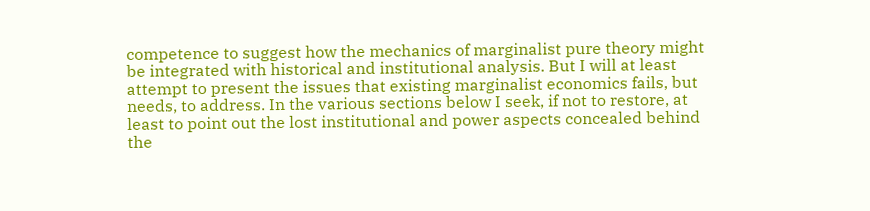competence to suggest how the mechanics of marginalist pure theory might be integrated with historical and institutional analysis. But I will at least attempt to present the issues that existing marginalist economics fails, but needs, to address. In the various sections below I seek, if not to restore, at least to point out the lost institutional and power aspects concealed behind the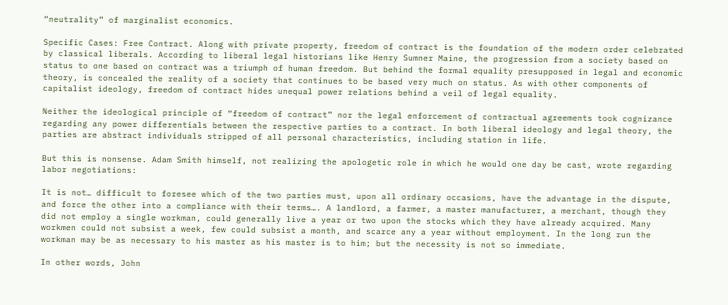“neutrality” of marginalist economics.

Specific Cases: Free Contract. Along with private property, freedom of contract is the foundation of the modern order celebrated by classical liberals. According to liberal legal historians like Henry Sumner Maine, the progression from a society based on status to one based on contract was a triumph of human freedom. But behind the formal equality presupposed in legal and economic theory, is concealed the reality of a society that continues to be based very much on status. As with other components of capitalist ideology, freedom of contract hides unequal power relations behind a veil of legal equality.

Neither the ideological principle of “freedom of contract” nor the legal enforcement of contractual agreements took cognizance regarding any power differentials between the respective parties to a contract. In both liberal ideology and legal theory, the parties are abstract individuals stripped of all personal characteristics, including station in life.

But this is nonsense. Adam Smith himself, not realizing the apologetic role in which he would one day be cast, wrote regarding labor negotiations:

It is not… difficult to foresee which of the two parties must, upon all ordinary occasions, have the advantage in the dispute, and force the other into a compliance with their terms…. A landlord, a farmer, a master manufacturer, a merchant, though they did not employ a single workman, could generally live a year or two upon the stocks which they have already acquired. Many workmen could not subsist a week, few could subsist a month, and scarce any a year without employment. In the long run the workman may be as necessary to his master as his master is to him; but the necessity is not so immediate.

In other words, John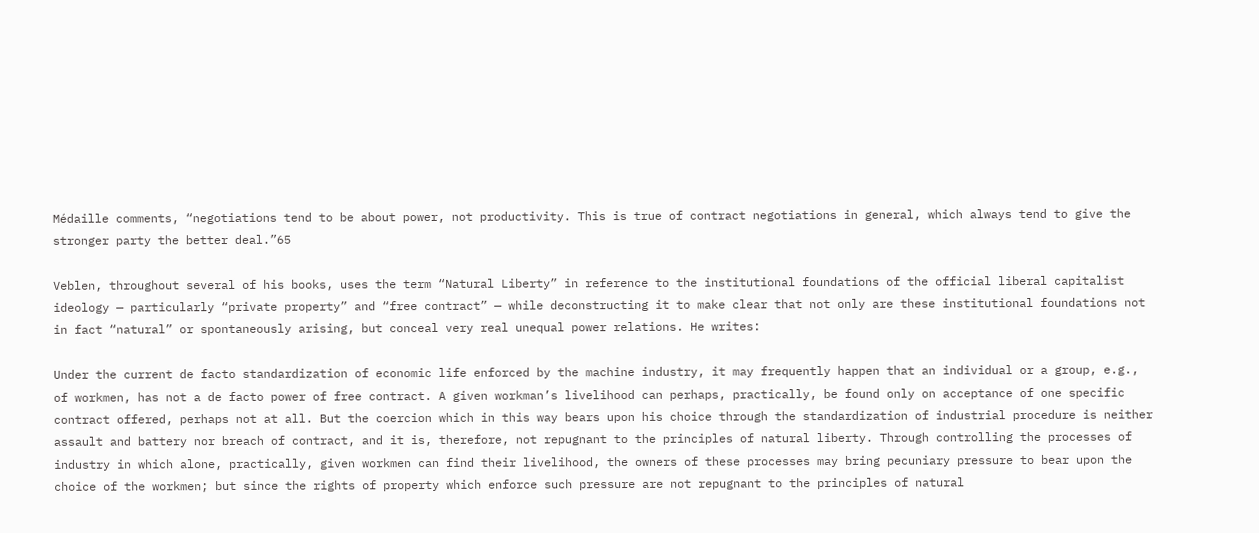Médaille comments, “negotiations tend to be about power, not productivity. This is true of contract negotiations in general, which always tend to give the stronger party the better deal.”65

Veblen, throughout several of his books, uses the term “Natural Liberty” in reference to the institutional foundations of the official liberal capitalist ideology — particularly “private property” and “free contract” — while deconstructing it to make clear that not only are these institutional foundations not in fact “natural” or spontaneously arising, but conceal very real unequal power relations. He writes:

Under the current de facto standardization of economic life enforced by the machine industry, it may frequently happen that an individual or a group, e.g., of workmen, has not a de facto power of free contract. A given workman’s livelihood can perhaps, practically, be found only on acceptance of one specific contract offered, perhaps not at all. But the coercion which in this way bears upon his choice through the standardization of industrial procedure is neither assault and battery nor breach of contract, and it is, therefore, not repugnant to the principles of natural liberty. Through controlling the processes of industry in which alone, practically, given workmen can find their livelihood, the owners of these processes may bring pecuniary pressure to bear upon the choice of the workmen; but since the rights of property which enforce such pressure are not repugnant to the principles of natural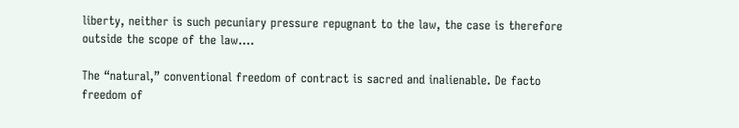liberty, neither is such pecuniary pressure repugnant to the law, the case is therefore outside the scope of the law….

The “natural,” conventional freedom of contract is sacred and inalienable. De facto freedom of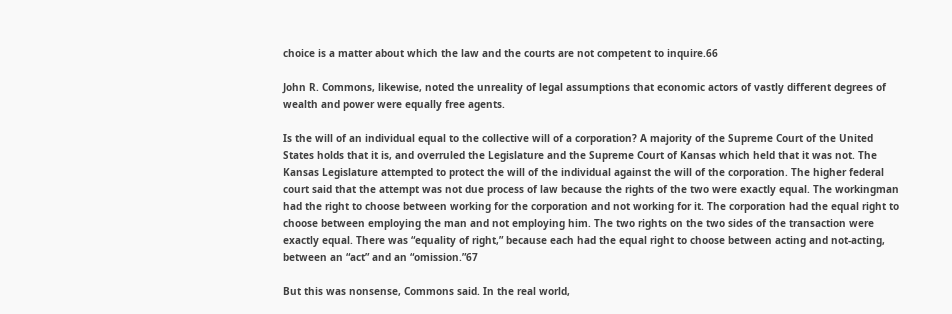choice is a matter about which the law and the courts are not competent to inquire.66

John R. Commons, likewise, noted the unreality of legal assumptions that economic actors of vastly different degrees of wealth and power were equally free agents.

Is the will of an individual equal to the collective will of a corporation? A majority of the Supreme Court of the United States holds that it is, and overruled the Legislature and the Supreme Court of Kansas which held that it was not. The Kansas Legislature attempted to protect the will of the individual against the will of the corporation. The higher federal court said that the attempt was not due process of law because the rights of the two were exactly equal. The workingman had the right to choose between working for the corporation and not working for it. The corporation had the equal right to choose between employing the man and not employing him. The two rights on the two sides of the transaction were exactly equal. There was “equality of right,” because each had the equal right to choose between acting and not-acting, between an “act” and an “omission.”67

But this was nonsense, Commons said. In the real world,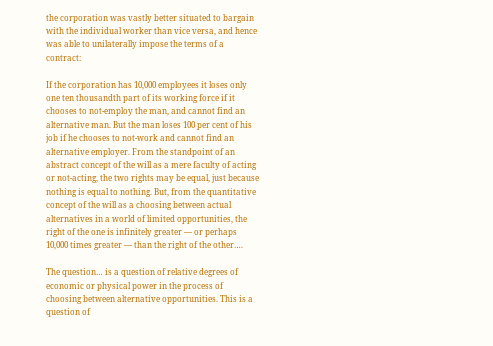the corporation was vastly better situated to bargain with the individual worker than vice versa, and hence was able to unilaterally impose the terms of a contract:

If the corporation has 10,000 employees it loses only one ten thousandth part of its working force if it chooses to not-employ the man, and cannot find an alternative man. But the man loses 100 per cent of his job if he chooses to not-work and cannot find an alternative employer. From the standpoint of an abstract concept of the will as a mere faculty of acting or not-acting, the two rights may be equal, just because nothing is equal to nothing. But, from the quantitative concept of the will as a choosing between actual alternatives in a world of limited opportunities, the right of the one is infinitely greater — or perhaps 10,000 times greater — than the right of the other….

The question… is a question of relative degrees of economic or physical power in the process of choosing between alternative opportunities. This is a question of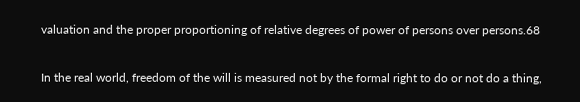valuation and the proper proportioning of relative degrees of power of persons over persons.68

In the real world, freedom of the will is measured not by the formal right to do or not do a thing,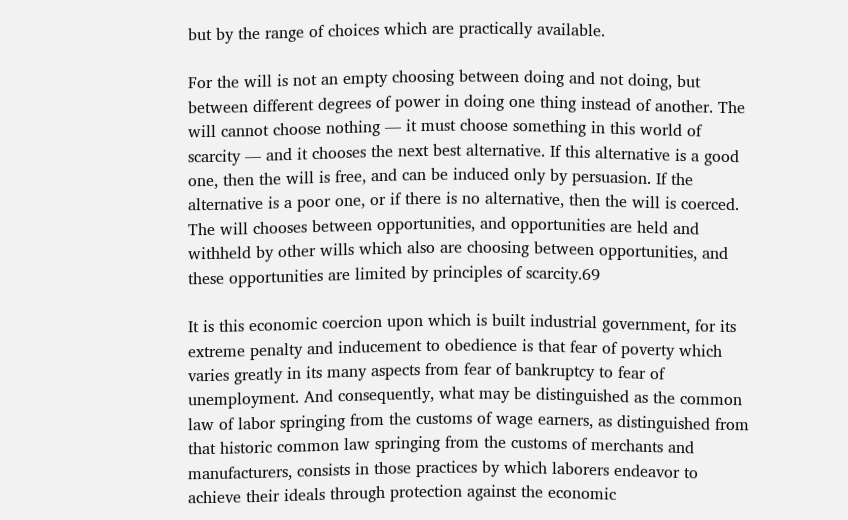but by the range of choices which are practically available.

For the will is not an empty choosing between doing and not doing, but between different degrees of power in doing one thing instead of another. The will cannot choose nothing — it must choose something in this world of scarcity — and it chooses the next best alternative. If this alternative is a good one, then the will is free, and can be induced only by persuasion. If the alternative is a poor one, or if there is no alternative, then the will is coerced. The will chooses between opportunities, and opportunities are held and withheld by other wills which also are choosing between opportunities, and these opportunities are limited by principles of scarcity.69

It is this economic coercion upon which is built industrial government, for its extreme penalty and inducement to obedience is that fear of poverty which varies greatly in its many aspects from fear of bankruptcy to fear of unemployment. And consequently, what may be distinguished as the common law of labor springing from the customs of wage earners, as distinguished from that historic common law springing from the customs of merchants and manufacturers, consists in those practices by which laborers endeavor to achieve their ideals through protection against the economic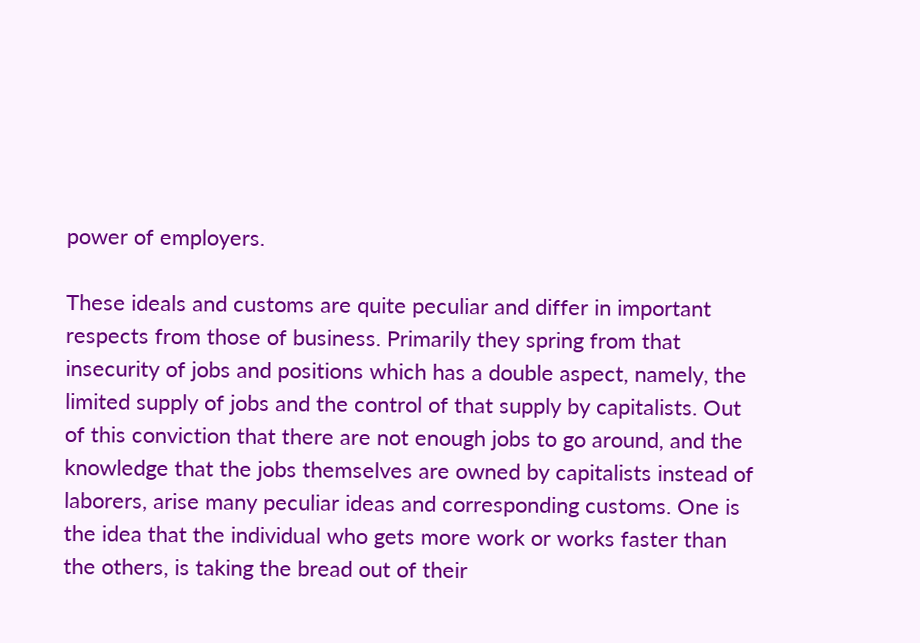power of employers.

These ideals and customs are quite peculiar and differ in important respects from those of business. Primarily they spring from that insecurity of jobs and positions which has a double aspect, namely, the limited supply of jobs and the control of that supply by capitalists. Out of this conviction that there are not enough jobs to go around, and the knowledge that the jobs themselves are owned by capitalists instead of laborers, arise many peculiar ideas and corresponding customs. One is the idea that the individual who gets more work or works faster than the others, is taking the bread out of their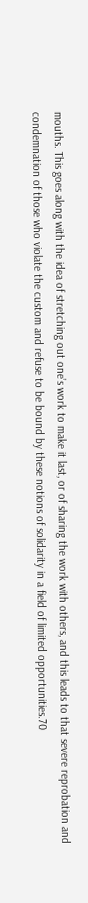mouths. This goes along with the idea of stretching out one’s work to make it last, or of sharing the work with others, and this leads to that severe reprobation and condemnation of those who violate the custom and refuse to be bound by these notions of solidarity in a field of limited opportunities.70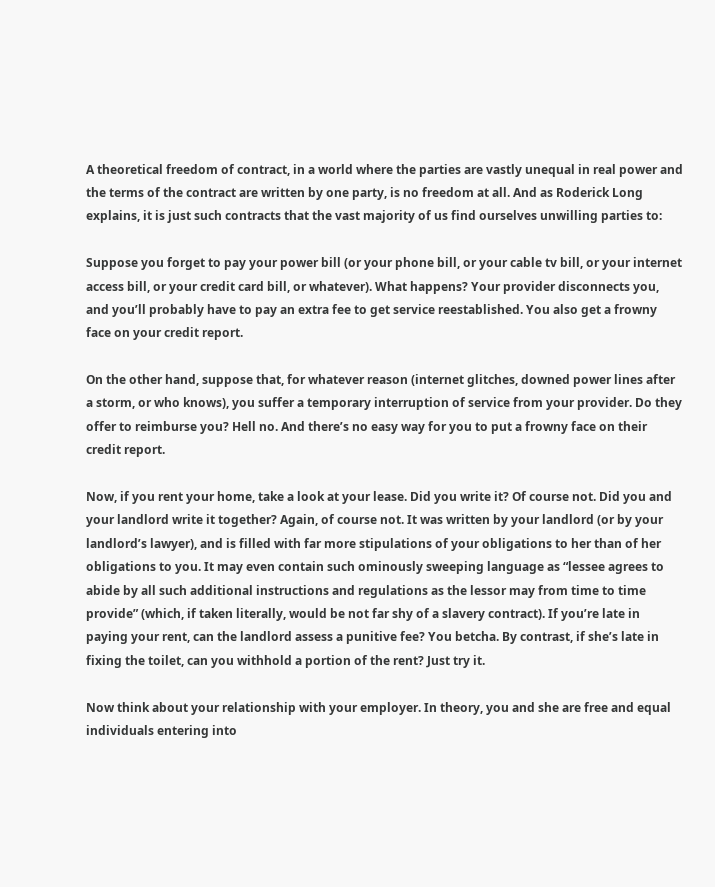A theoretical freedom of contract, in a world where the parties are vastly unequal in real power and the terms of the contract are written by one party, is no freedom at all. And as Roderick Long explains, it is just such contracts that the vast majority of us find ourselves unwilling parties to:

Suppose you forget to pay your power bill (or your phone bill, or your cable tv bill, or your internet access bill, or your credit card bill, or whatever). What happens? Your provider disconnects you, and you’ll probably have to pay an extra fee to get service reestablished. You also get a frowny face on your credit report.

On the other hand, suppose that, for whatever reason (internet glitches, downed power lines after a storm, or who knows), you suffer a temporary interruption of service from your provider. Do they offer to reimburse you? Hell no. And there’s no easy way for you to put a frowny face on their credit report.

Now, if you rent your home, take a look at your lease. Did you write it? Of course not. Did you and your landlord write it together? Again, of course not. It was written by your landlord (or by your landlord’s lawyer), and is filled with far more stipulations of your obligations to her than of her obligations to you. It may even contain such ominously sweeping language as “lessee agrees to abide by all such additional instructions and regulations as the lessor may from time to time provide” (which, if taken literally, would be not far shy of a slavery contract). If you’re late in paying your rent, can the landlord assess a punitive fee? You betcha. By contrast, if she’s late in fixing the toilet, can you withhold a portion of the rent? Just try it.

Now think about your relationship with your employer. In theory, you and she are free and equal individuals entering into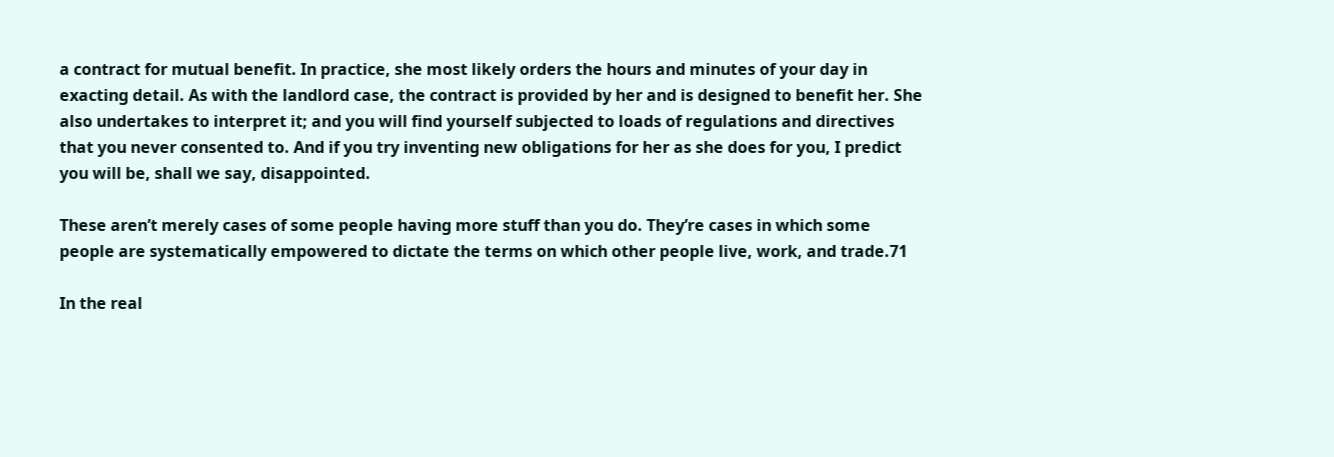a contract for mutual benefit. In practice, she most likely orders the hours and minutes of your day in exacting detail. As with the landlord case, the contract is provided by her and is designed to benefit her. She also undertakes to interpret it; and you will find yourself subjected to loads of regulations and directives that you never consented to. And if you try inventing new obligations for her as she does for you, I predict you will be, shall we say, disappointed.

These aren’t merely cases of some people having more stuff than you do. They’re cases in which some people are systematically empowered to dictate the terms on which other people live, work, and trade.71

In the real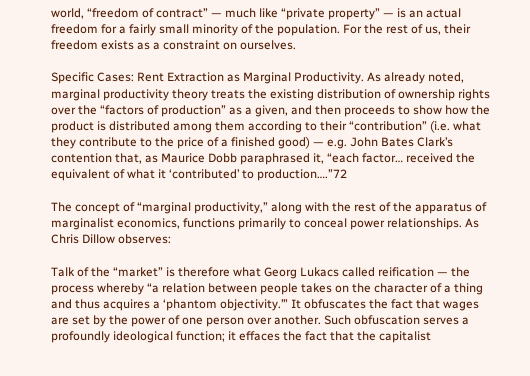world, “freedom of contract” — much like “private property” — is an actual freedom for a fairly small minority of the population. For the rest of us, their freedom exists as a constraint on ourselves.

Specific Cases: Rent Extraction as Marginal Productivity. As already noted, marginal productivity theory treats the existing distribution of ownership rights over the “factors of production” as a given, and then proceeds to show how the product is distributed among them according to their “contribution” (i.e. what they contribute to the price of a finished good) — e.g. John Bates Clark’s contention that, as Maurice Dobb paraphrased it, “each factor… received the equivalent of what it ‘contributed’ to production….”72

The concept of “marginal productivity,” along with the rest of the apparatus of marginalist economics, functions primarily to conceal power relationships. As Chris Dillow observes:

Talk of the “market” is therefore what Georg Lukacs called reification — the process whereby “a relation between people takes on the character of a thing and thus acquires a ‘phantom objectivity.’” It obfuscates the fact that wages are set by the power of one person over another. Such obfuscation serves a profoundly ideological function; it effaces the fact that the capitalist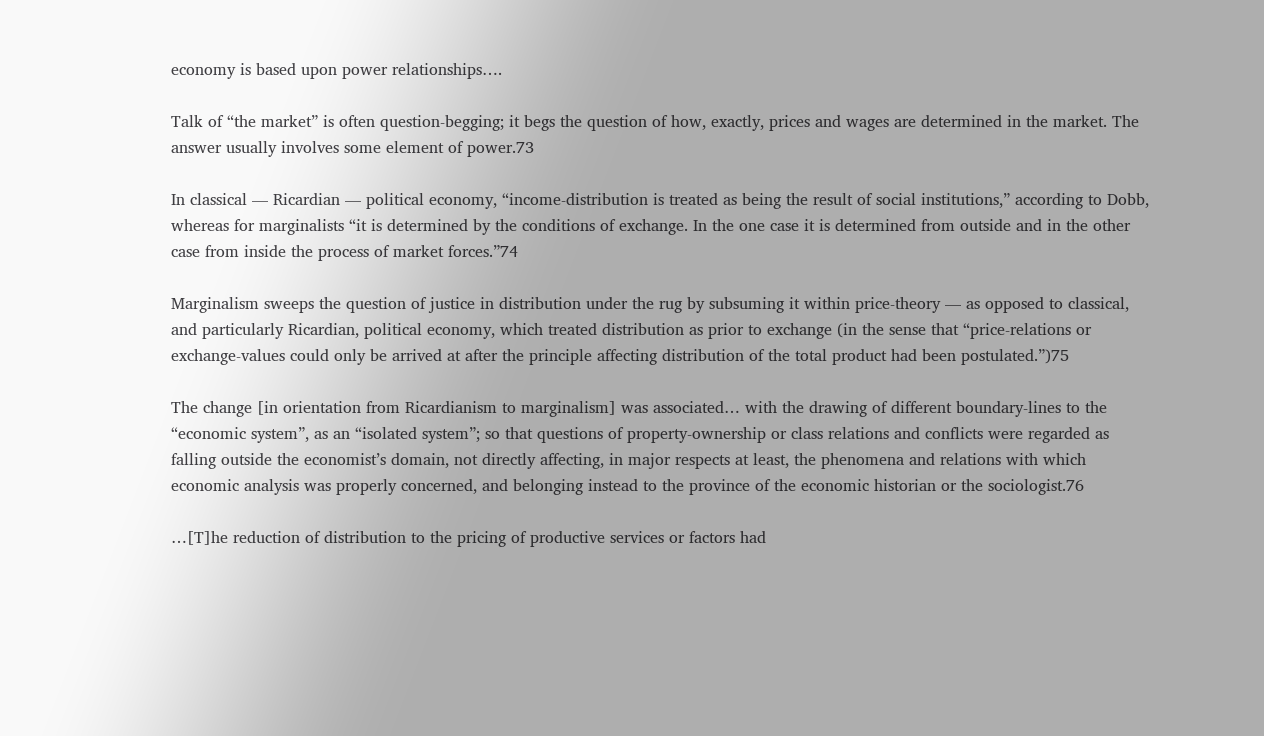economy is based upon power relationships….

Talk of “the market” is often question-begging; it begs the question of how, exactly, prices and wages are determined in the market. The answer usually involves some element of power.73

In classical — Ricardian — political economy, “income-distribution is treated as being the result of social institutions,” according to Dobb, whereas for marginalists “it is determined by the conditions of exchange. In the one case it is determined from outside and in the other case from inside the process of market forces.”74

Marginalism sweeps the question of justice in distribution under the rug by subsuming it within price-theory — as opposed to classical, and particularly Ricardian, political economy, which treated distribution as prior to exchange (in the sense that “price-relations or exchange-values could only be arrived at after the principle affecting distribution of the total product had been postulated.”)75

The change [in orientation from Ricardianism to marginalism] was associated… with the drawing of different boundary-lines to the “economic system”, as an “isolated system”; so that questions of property-ownership or class relations and conflicts were regarded as falling outside the economist’s domain, not directly affecting, in major respects at least, the phenomena and relations with which economic analysis was properly concerned, and belonging instead to the province of the economic historian or the sociologist.76

…[T]he reduction of distribution to the pricing of productive services or factors had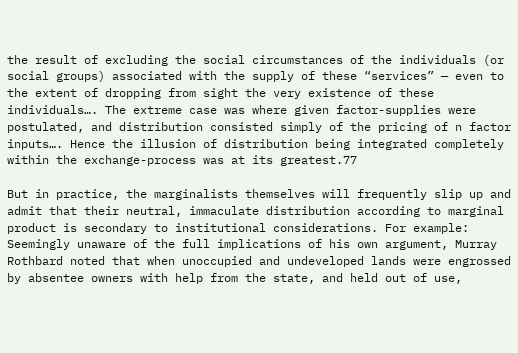the result of excluding the social circumstances of the individuals (or social groups) associated with the supply of these “services” — even to the extent of dropping from sight the very existence of these individuals…. The extreme case was where given factor-supplies were postulated, and distribution consisted simply of the pricing of n factor inputs…. Hence the illusion of distribution being integrated completely within the exchange-process was at its greatest.77

But in practice, the marginalists themselves will frequently slip up and admit that their neutral, immaculate distribution according to marginal product is secondary to institutional considerations. For example:  Seemingly unaware of the full implications of his own argument, Murray Rothbard noted that when unoccupied and undeveloped lands were engrossed by absentee owners with help from the state, and held out of use,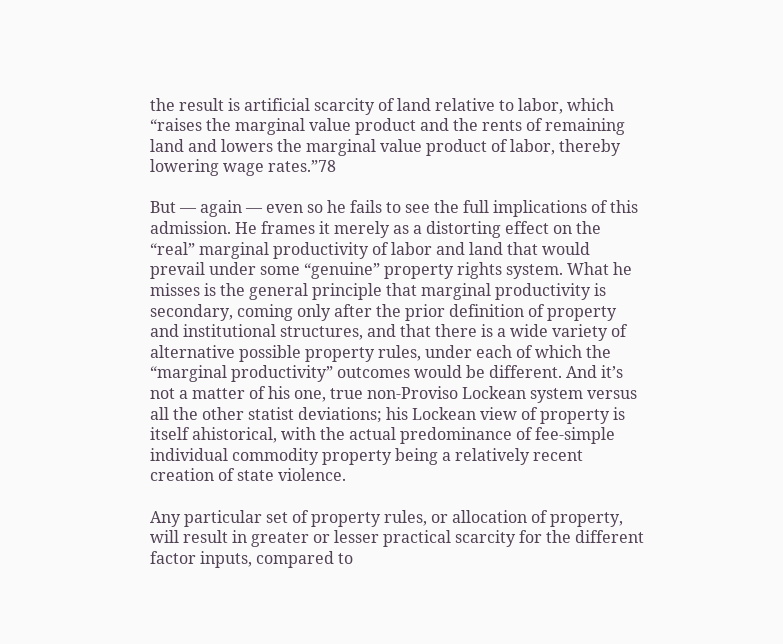the result is artificial scarcity of land relative to labor, which “raises the marginal value product and the rents of remaining land and lowers the marginal value product of labor, thereby lowering wage rates.”78

But — again — even so he fails to see the full implications of this admission. He frames it merely as a distorting effect on the “real” marginal productivity of labor and land that would prevail under some “genuine” property rights system. What he misses is the general principle that marginal productivity is secondary, coming only after the prior definition of property and institutional structures, and that there is a wide variety of alternative possible property rules, under each of which the “marginal productivity” outcomes would be different. And it’s not a matter of his one, true non-Proviso Lockean system versus all the other statist deviations; his Lockean view of property is itself ahistorical, with the actual predominance of fee-simple individual commodity property being a relatively recent creation of state violence.

Any particular set of property rules, or allocation of property, will result in greater or lesser practical scarcity for the different factor inputs, compared to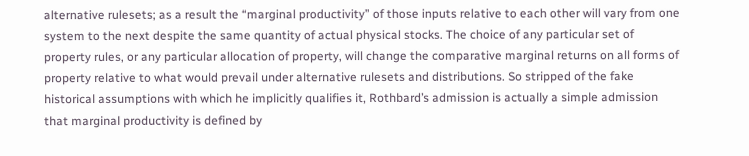alternative rulesets; as a result the “marginal productivity” of those inputs relative to each other will vary from one system to the next despite the same quantity of actual physical stocks. The choice of any particular set of property rules, or any particular allocation of property, will change the comparative marginal returns on all forms of property relative to what would prevail under alternative rulesets and distributions. So stripped of the fake historical assumptions with which he implicitly qualifies it, Rothbard’s admission is actually a simple admission that marginal productivity is defined by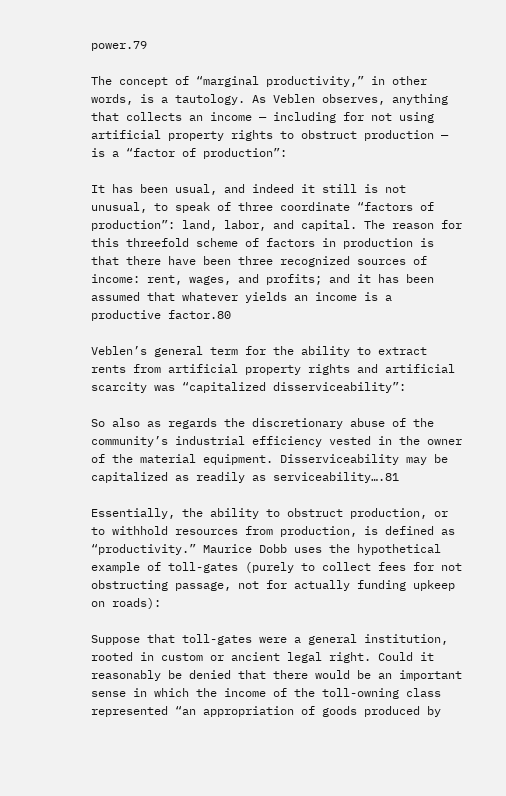power.79

The concept of “marginal productivity,” in other words, is a tautology. As Veblen observes, anything that collects an income — including for not using artificial property rights to obstruct production — is a “factor of production”:

It has been usual, and indeed it still is not unusual, to speak of three coordinate “factors of production”: land, labor, and capital. The reason for this threefold scheme of factors in production is that there have been three recognized sources of income: rent, wages, and profits; and it has been assumed that whatever yields an income is a productive factor.80

Veblen’s general term for the ability to extract rents from artificial property rights and artificial scarcity was “capitalized disserviceability”:

So also as regards the discretionary abuse of the community’s industrial efficiency vested in the owner of the material equipment. Disserviceability may be capitalized as readily as serviceability….81

Essentially, the ability to obstruct production, or to withhold resources from production, is defined as “productivity.” Maurice Dobb uses the hypothetical example of toll-gates (purely to collect fees for not obstructing passage, not for actually funding upkeep on roads):

Suppose that toll-gates were a general institution, rooted in custom or ancient legal right. Could it reasonably be denied that there would be an important sense in which the income of the toll-owning class represented “an appropriation of goods produced by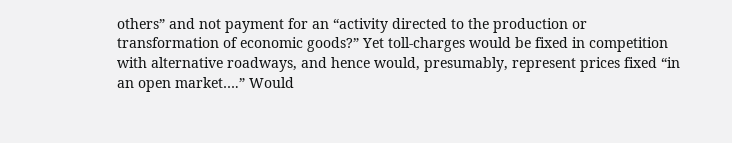others” and not payment for an “activity directed to the production or transformation of economic goods?” Yet toll-charges would be fixed in competition with alternative roadways, and hence would, presumably, represent prices fixed “in an open market….” Would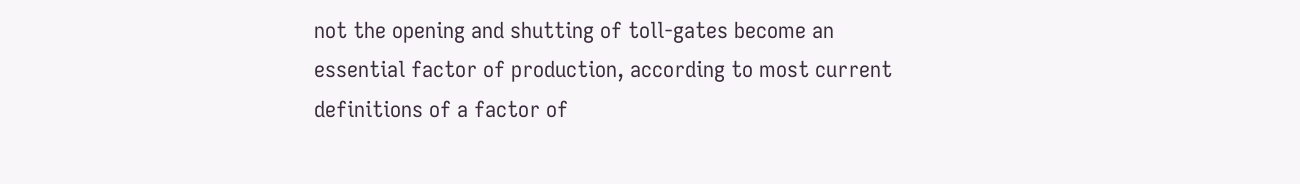not the opening and shutting of toll-gates become an essential factor of production, according to most current definitions of a factor of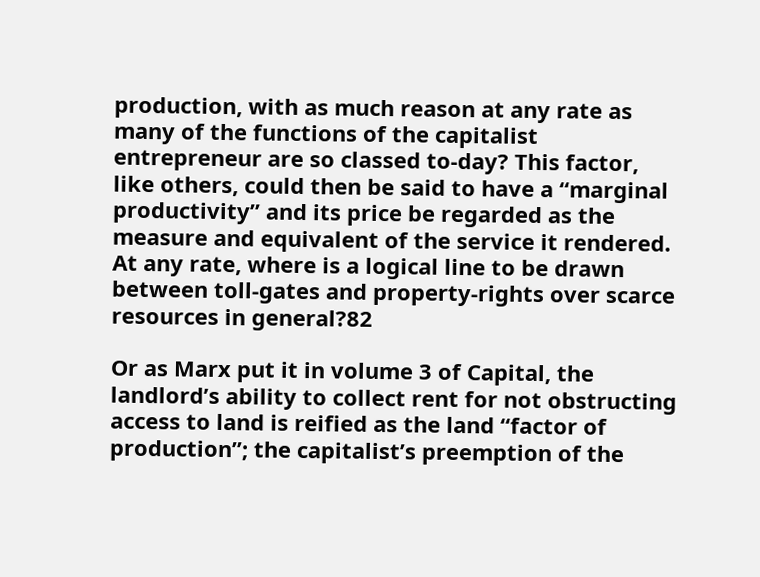production, with as much reason at any rate as many of the functions of the capitalist entrepreneur are so classed to-day? This factor, like others, could then be said to have a “marginal productivity” and its price be regarded as the measure and equivalent of the service it rendered. At any rate, where is a logical line to be drawn between toll-gates and property-rights over scarce resources in general?82

Or as Marx put it in volume 3 of Capital, the landlord’s ability to collect rent for not obstructing access to land is reified as the land “factor of production”; the capitalist’s preemption of the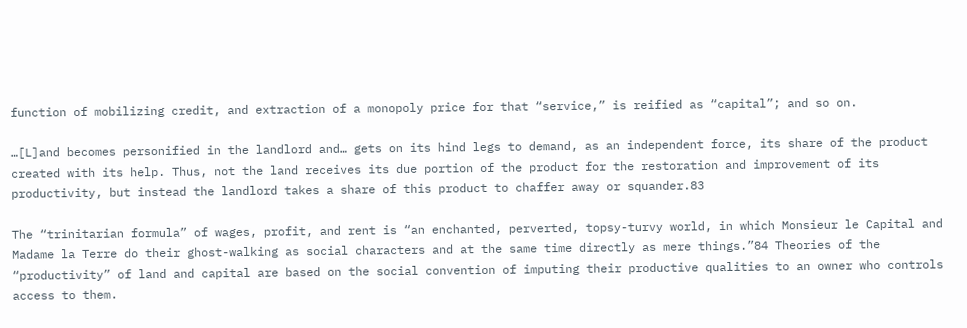function of mobilizing credit, and extraction of a monopoly price for that “service,” is reified as “capital”; and so on.

…[L]and becomes personified in the landlord and… gets on its hind legs to demand, as an independent force, its share of the product created with its help. Thus, not the land receives its due portion of the product for the restoration and improvement of its productivity, but instead the landlord takes a share of this product to chaffer away or squander.83

The “trinitarian formula” of wages, profit, and rent is “an enchanted, perverted, topsy-turvy world, in which Monsieur le Capital and Madame la Terre do their ghost-walking as social characters and at the same time directly as mere things.”84 Theories of the “productivity” of land and capital are based on the social convention of imputing their productive qualities to an owner who controls access to them.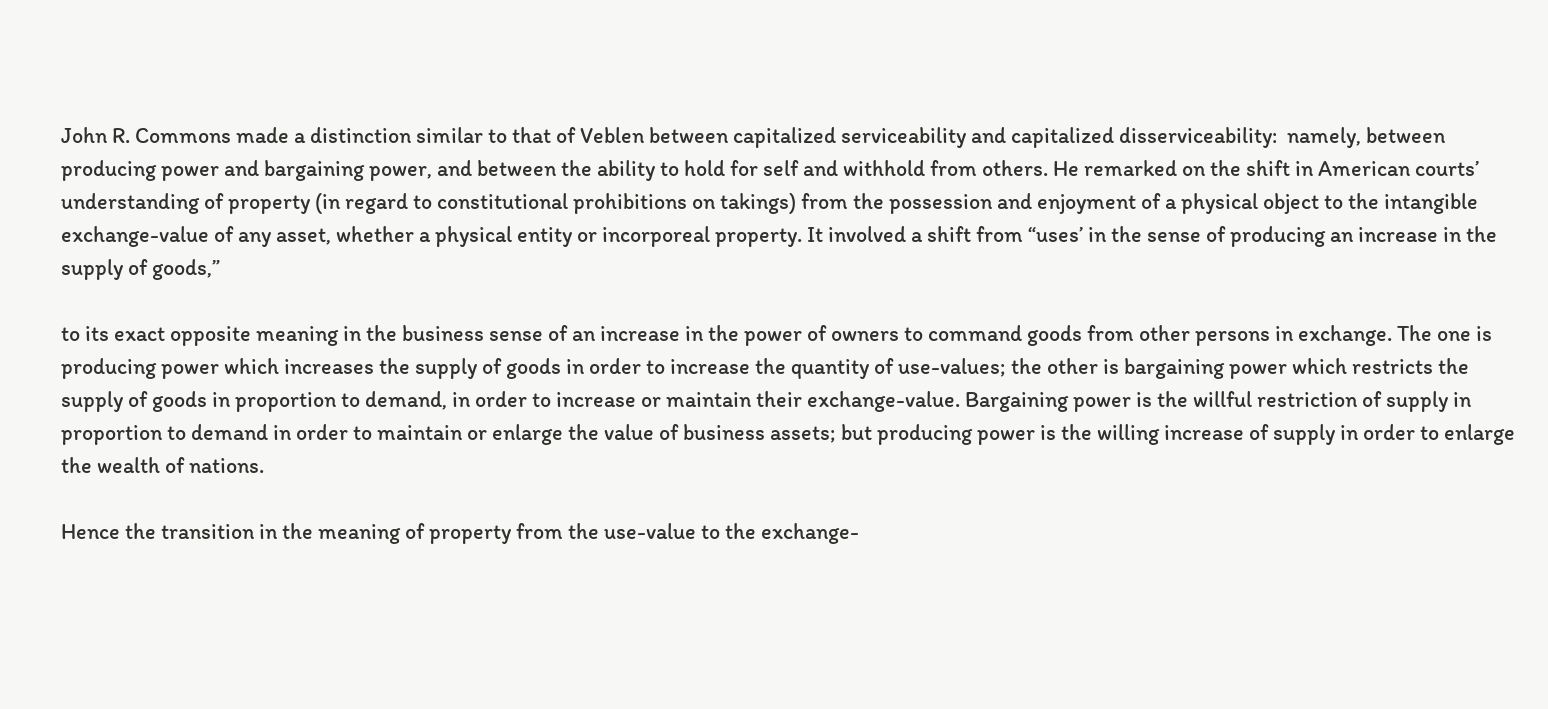John R. Commons made a distinction similar to that of Veblen between capitalized serviceability and capitalized disserviceability:  namely, between producing power and bargaining power, and between the ability to hold for self and withhold from others. He remarked on the shift in American courts’ understanding of property (in regard to constitutional prohibitions on takings) from the possession and enjoyment of a physical object to the intangible exchange-value of any asset, whether a physical entity or incorporeal property. It involved a shift from “uses’ in the sense of producing an increase in the supply of goods,”

to its exact opposite meaning in the business sense of an increase in the power of owners to command goods from other persons in exchange. The one is producing power which increases the supply of goods in order to increase the quantity of use-values; the other is bargaining power which restricts the supply of goods in proportion to demand, in order to increase or maintain their exchange-value. Bargaining power is the willful restriction of supply in proportion to demand in order to maintain or enlarge the value of business assets; but producing power is the willing increase of supply in order to enlarge the wealth of nations.

Hence the transition in the meaning of property from the use-value to the exchange-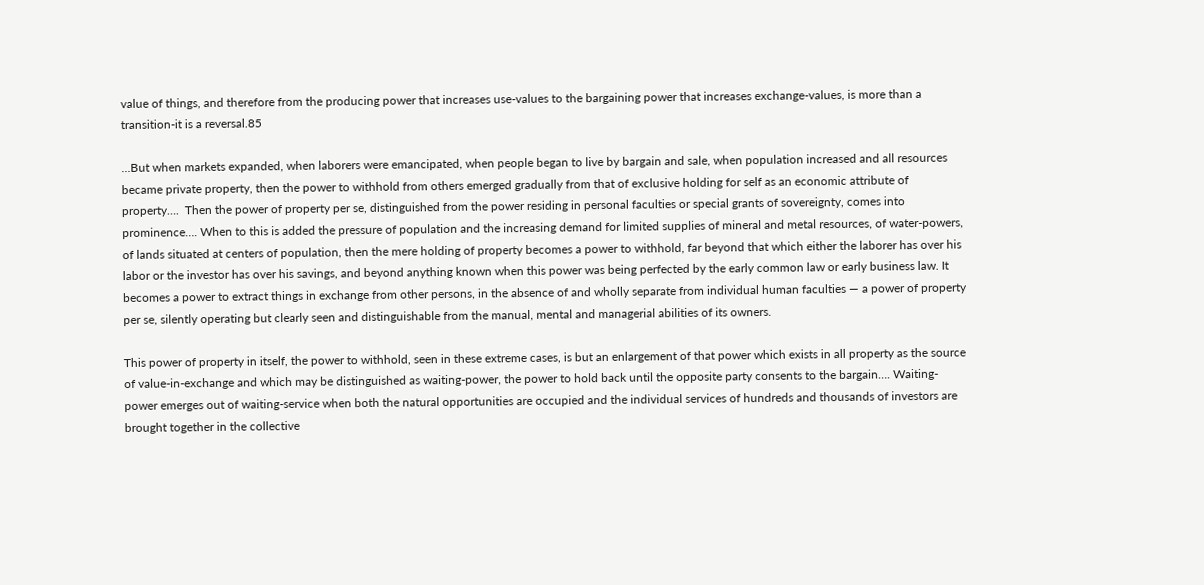value of things, and therefore from the producing power that increases use-values to the bargaining power that increases exchange-values, is more than a transition-it is a reversal.85

…But when markets expanded, when laborers were emancipated, when people began to live by bargain and sale, when population increased and all resources became private property, then the power to withhold from others emerged gradually from that of exclusive holding for self as an economic attribute of property….  Then the power of property per se, distinguished from the power residing in personal faculties or special grants of sovereignty, comes into prominence…. When to this is added the pressure of population and the increasing demand for limited supplies of mineral and metal resources, of water-powers, of lands situated at centers of population, then the mere holding of property becomes a power to withhold, far beyond that which either the laborer has over his labor or the investor has over his savings, and beyond anything known when this power was being perfected by the early common law or early business law. It becomes a power to extract things in exchange from other persons, in the absence of and wholly separate from individual human faculties — a power of property per se, silently operating but clearly seen and distinguishable from the manual, mental and managerial abilities of its owners.

This power of property in itself, the power to withhold, seen in these extreme cases, is but an enlargement of that power which exists in all property as the source of value-in-exchange and which may be distinguished as waiting-power, the power to hold back until the opposite party consents to the bargain…. Waiting-power emerges out of waiting-service when both the natural opportunities are occupied and the individual services of hundreds and thousands of investors are brought together in the collective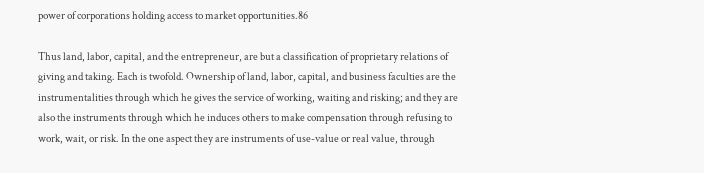power of corporations holding access to market opportunities.86

Thus land, labor, capital, and the entrepreneur, are but a classification of proprietary relations of giving and taking. Each is twofold. Ownership of land, labor, capital, and business faculties are the instrumentalities through which he gives the service of working, waiting and risking; and they are also the instruments through which he induces others to make compensation through refusing to work, wait, or risk. In the one aspect they are instruments of use-value or real value, through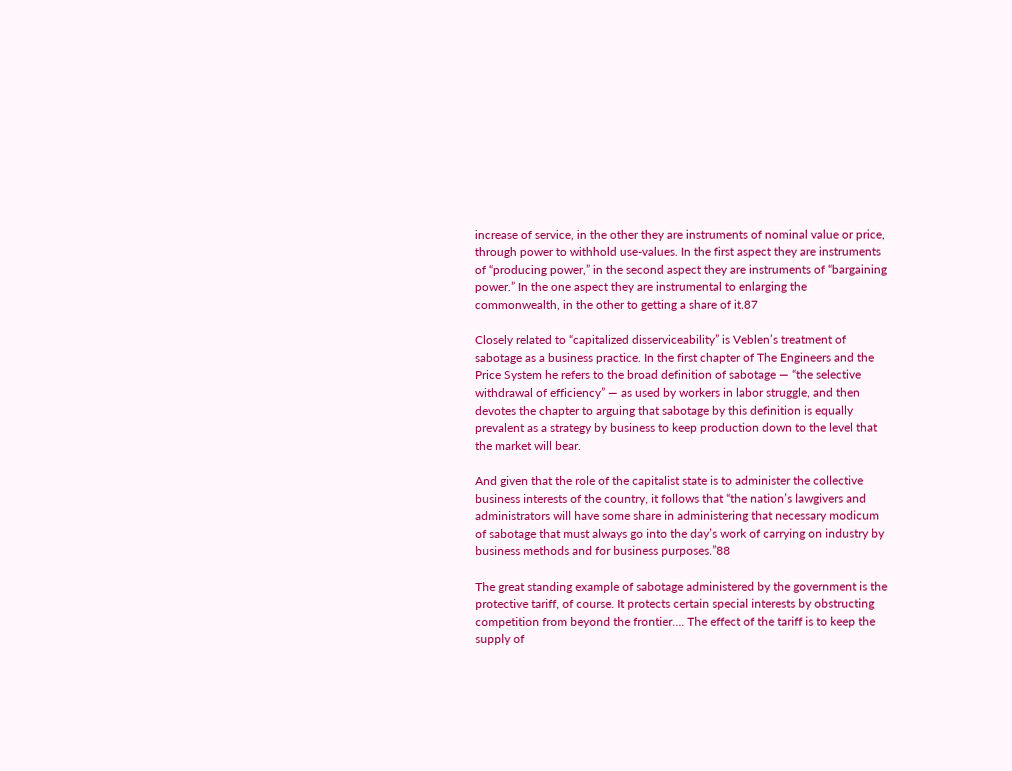increase of service, in the other they are instruments of nominal value or price, through power to withhold use-values. In the first aspect they are instruments of “producing power,” in the second aspect they are instruments of “bargaining power.” In the one aspect they are instrumental to enlarging the commonwealth, in the other to getting a share of it.87

Closely related to “capitalized disserviceability” is Veblen’s treatment of sabotage as a business practice. In the first chapter of The Engineers and the Price System he refers to the broad definition of sabotage — “the selective withdrawal of efficiency” — as used by workers in labor struggle, and then devotes the chapter to arguing that sabotage by this definition is equally prevalent as a strategy by business to keep production down to the level that the market will bear.

And given that the role of the capitalist state is to administer the collective business interests of the country, it follows that “the nation’s lawgivers and administrators will have some share in administering that necessary modicum of sabotage that must always go into the day’s work of carrying on industry by business methods and for business purposes.”88

The great standing example of sabotage administered by the government is the protective tariff, of course. It protects certain special interests by obstructing competition from beyond the frontier…. The effect of the tariff is to keep the supply of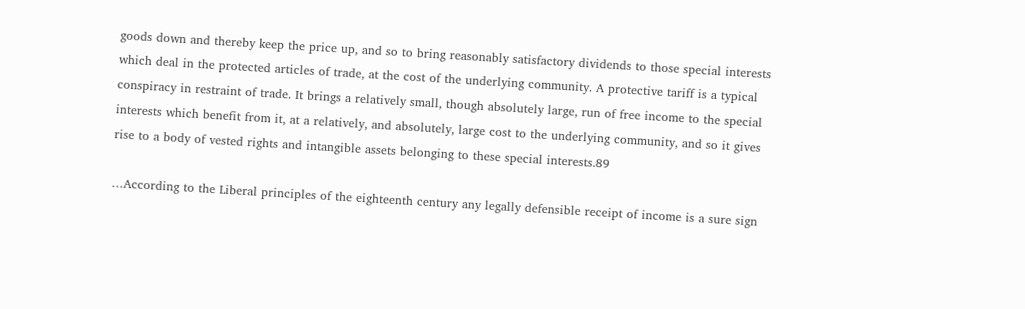goods down and thereby keep the price up, and so to bring reasonably satisfactory dividends to those special interests which deal in the protected articles of trade, at the cost of the underlying community. A protective tariff is a typical conspiracy in restraint of trade. It brings a relatively small, though absolutely large, run of free income to the special interests which benefit from it, at a relatively, and absolutely, large cost to the underlying community, and so it gives rise to a body of vested rights and intangible assets belonging to these special interests.89

…According to the Liberal principles of the eighteenth century any legally defensible receipt of income is a sure sign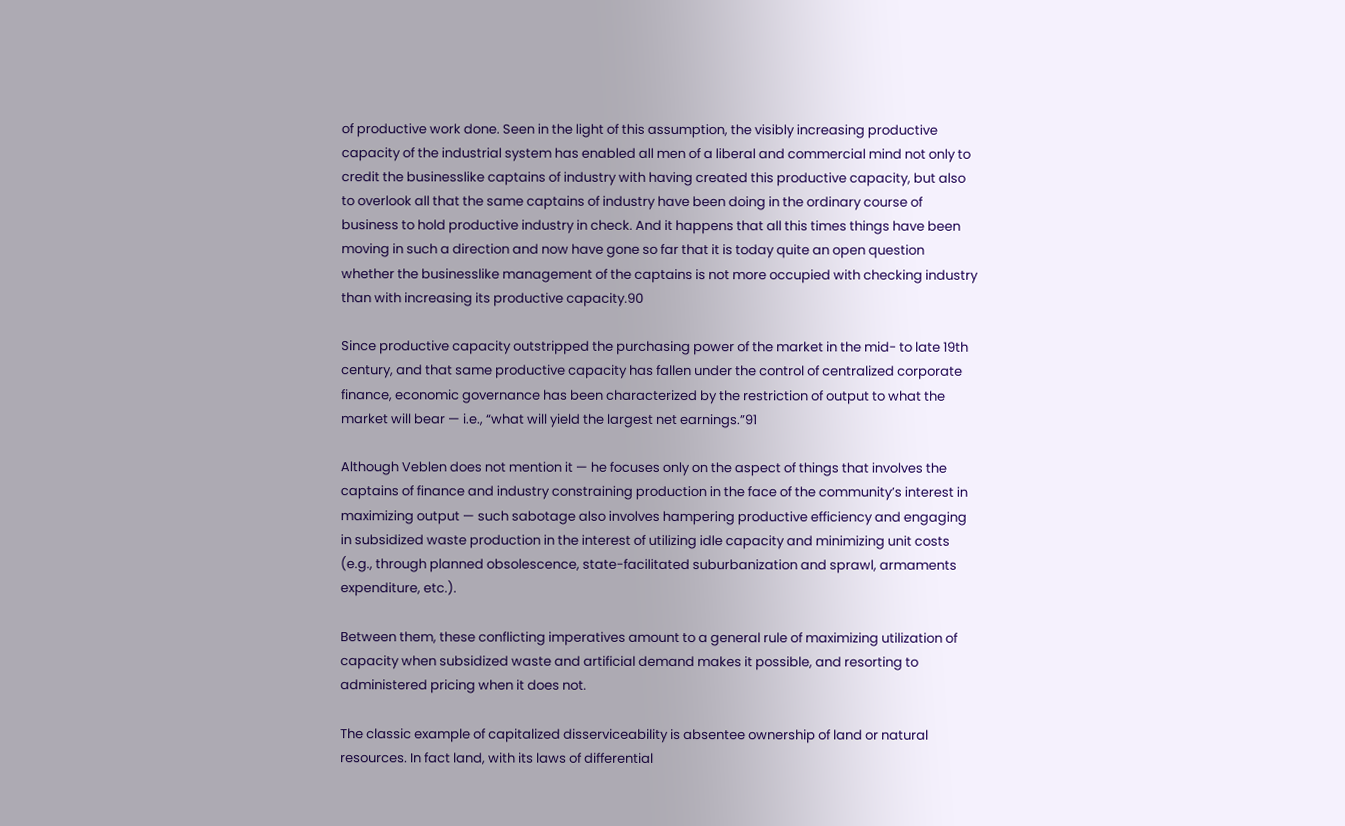of productive work done. Seen in the light of this assumption, the visibly increasing productive capacity of the industrial system has enabled all men of a liberal and commercial mind not only to credit the businesslike captains of industry with having created this productive capacity, but also to overlook all that the same captains of industry have been doing in the ordinary course of business to hold productive industry in check. And it happens that all this times things have been moving in such a direction and now have gone so far that it is today quite an open question whether the businesslike management of the captains is not more occupied with checking industry than with increasing its productive capacity.90

Since productive capacity outstripped the purchasing power of the market in the mid- to late 19th century, and that same productive capacity has fallen under the control of centralized corporate finance, economic governance has been characterized by the restriction of output to what the market will bear — i.e., “what will yield the largest net earnings.”91

Although Veblen does not mention it — he focuses only on the aspect of things that involves the captains of finance and industry constraining production in the face of the community’s interest in maximizing output — such sabotage also involves hampering productive efficiency and engaging in subsidized waste production in the interest of utilizing idle capacity and minimizing unit costs (e.g., through planned obsolescence, state-facilitated suburbanization and sprawl, armaments expenditure, etc.).

Between them, these conflicting imperatives amount to a general rule of maximizing utilization of capacity when subsidized waste and artificial demand makes it possible, and resorting to administered pricing when it does not.

The classic example of capitalized disserviceability is absentee ownership of land or natural resources. In fact land, with its laws of differential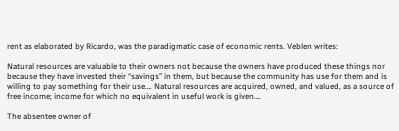rent as elaborated by Ricardo, was the paradigmatic case of economic rents. Veblen writes:

Natural resources are valuable to their owners not because the owners have produced these things nor because they have invested their “savings” in them, but because the community has use for them and is willing to pay something for their use…. Natural resources are acquired, owned, and valued, as a source of free income; income for which no equivalent in useful work is given….

The absentee owner of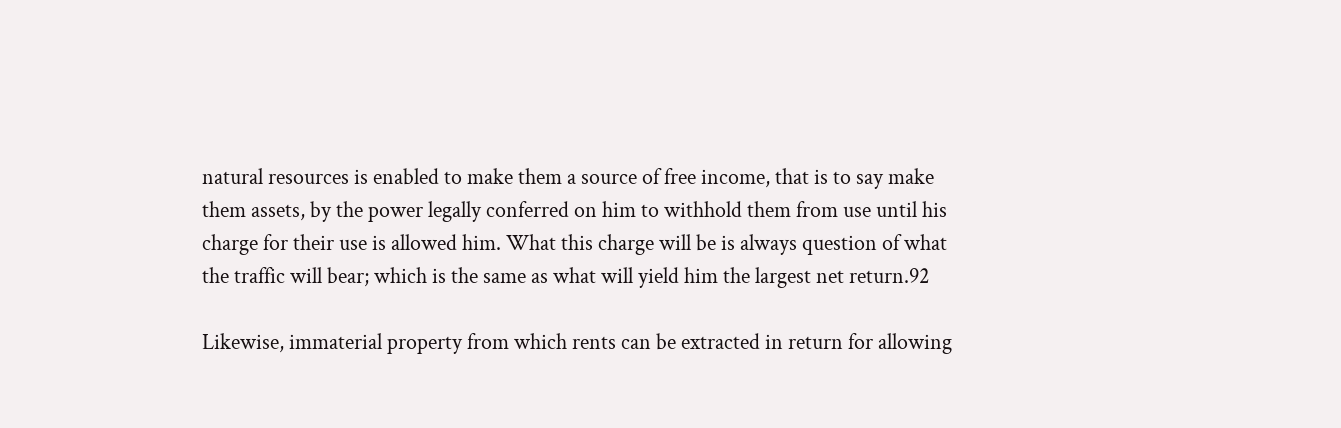natural resources is enabled to make them a source of free income, that is to say make them assets, by the power legally conferred on him to withhold them from use until his charge for their use is allowed him. What this charge will be is always question of what the traffic will bear; which is the same as what will yield him the largest net return.92

Likewise, immaterial property from which rents can be extracted in return for allowing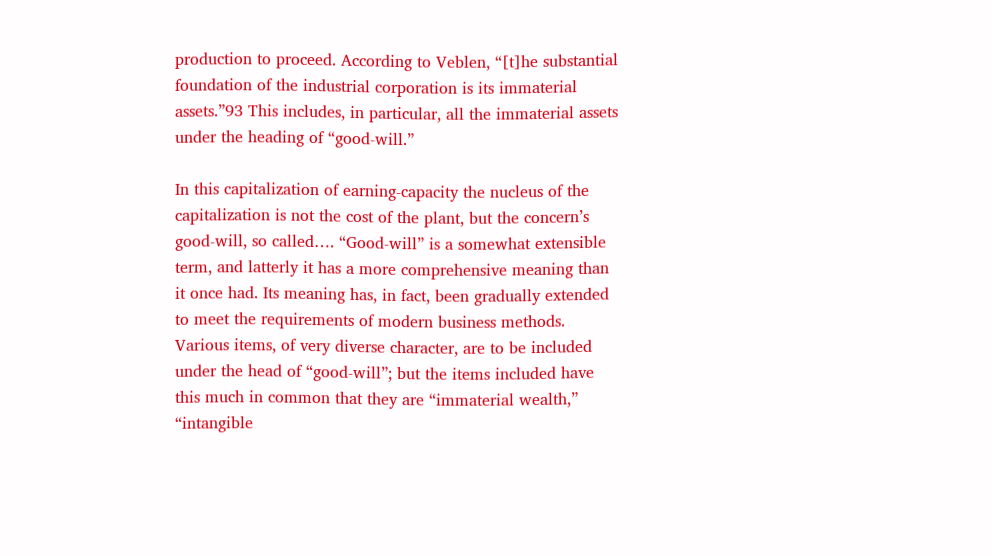production to proceed. According to Veblen, “[t]he substantial foundation of the industrial corporation is its immaterial assets.”93 This includes, in particular, all the immaterial assets under the heading of “good-will.”

In this capitalization of earning-capacity the nucleus of the capitalization is not the cost of the plant, but the concern’s good-will, so called…. “Good-will” is a somewhat extensible term, and latterly it has a more comprehensive meaning than it once had. Its meaning has, in fact, been gradually extended to meet the requirements of modern business methods. Various items, of very diverse character, are to be included under the head of “good-will”; but the items included have this much in common that they are “immaterial wealth,” “intangible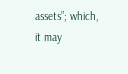assets”; which, it may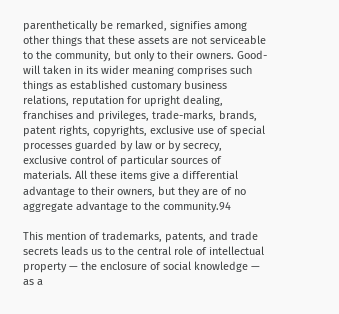parenthetically be remarked, signifies among other things that these assets are not serviceable to the community, but only to their owners. Good-will taken in its wider meaning comprises such things as established customary business relations, reputation for upright dealing, franchises and privileges, trade-marks, brands, patent rights, copyrights, exclusive use of special processes guarded by law or by secrecy, exclusive control of particular sources of materials. All these items give a differential advantage to their owners, but they are of no aggregate advantage to the community.94

This mention of trademarks, patents, and trade secrets leads us to the central role of intellectual property — the enclosure of social knowledge — as a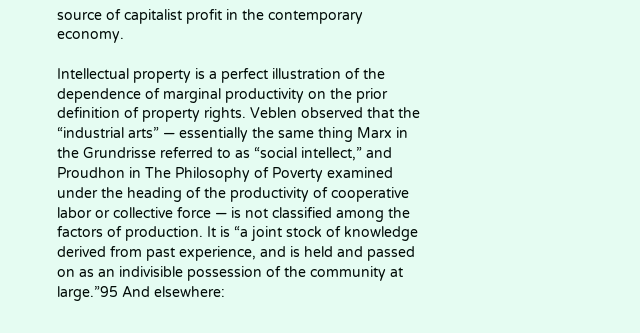source of capitalist profit in the contemporary economy.

Intellectual property is a perfect illustration of the dependence of marginal productivity on the prior definition of property rights. Veblen observed that the “industrial arts” — essentially the same thing Marx in the Grundrisse referred to as “social intellect,” and Proudhon in The Philosophy of Poverty examined under the heading of the productivity of cooperative labor or collective force — is not classified among the factors of production. It is “a joint stock of knowledge derived from past experience, and is held and passed on as an indivisible possession of the community at large.”95 And elsewhere: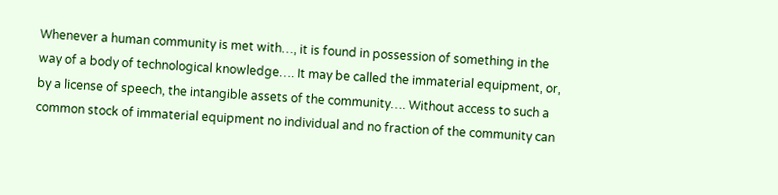Whenever a human community is met with…, it is found in possession of something in the way of a body of technological knowledge…. It may be called the immaterial equipment, or, by a license of speech, the intangible assets of the community…. Without access to such a common stock of immaterial equipment no individual and no fraction of the community can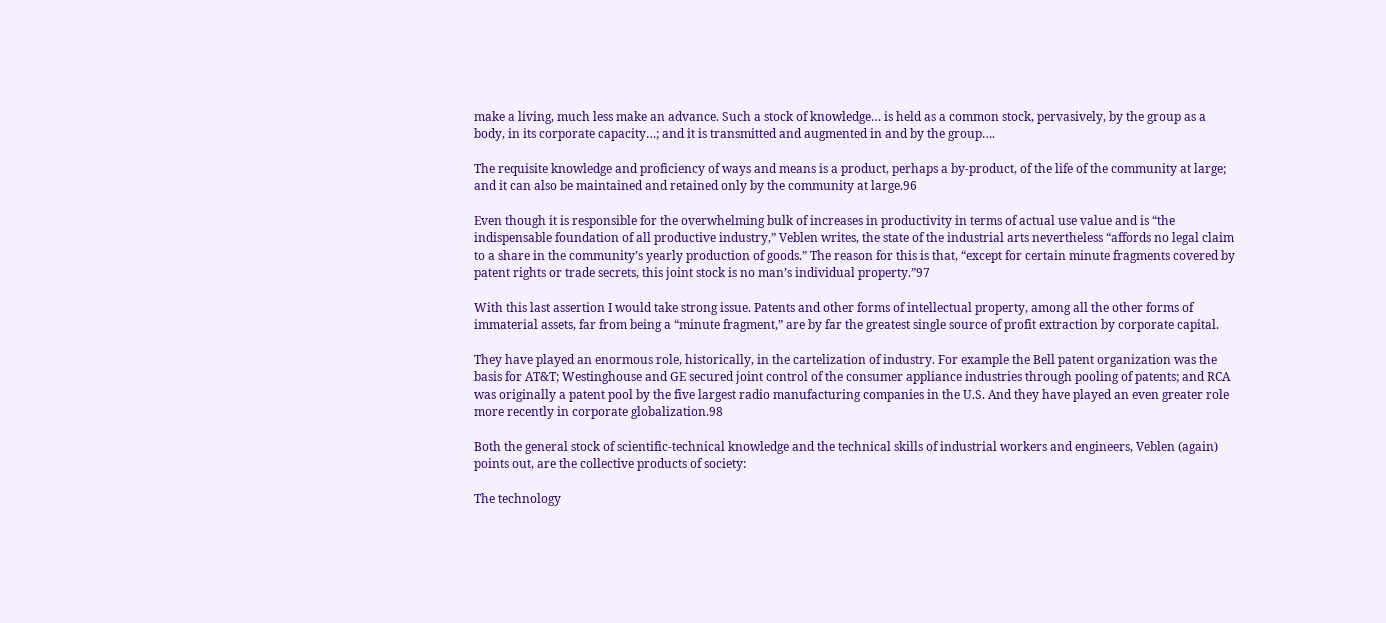make a living, much less make an advance. Such a stock of knowledge… is held as a common stock, pervasively, by the group as a body, in its corporate capacity…; and it is transmitted and augmented in and by the group….

The requisite knowledge and proficiency of ways and means is a product, perhaps a by-product, of the life of the community at large; and it can also be maintained and retained only by the community at large.96

Even though it is responsible for the overwhelming bulk of increases in productivity in terms of actual use value and is “the indispensable foundation of all productive industry,” Veblen writes, the state of the industrial arts nevertheless “affords no legal claim to a share in the community’s yearly production of goods.” The reason for this is that, “except for certain minute fragments covered by patent rights or trade secrets, this joint stock is no man’s individual property.”97

With this last assertion I would take strong issue. Patents and other forms of intellectual property, among all the other forms of immaterial assets, far from being a “minute fragment,” are by far the greatest single source of profit extraction by corporate capital.

They have played an enormous role, historically, in the cartelization of industry. For example the Bell patent organization was the basis for AT&T; Westinghouse and GE secured joint control of the consumer appliance industries through pooling of patents; and RCA was originally a patent pool by the five largest radio manufacturing companies in the U.S. And they have played an even greater role more recently in corporate globalization.98

Both the general stock of scientific-technical knowledge and the technical skills of industrial workers and engineers, Veblen (again) points out, are the collective products of society:

The technology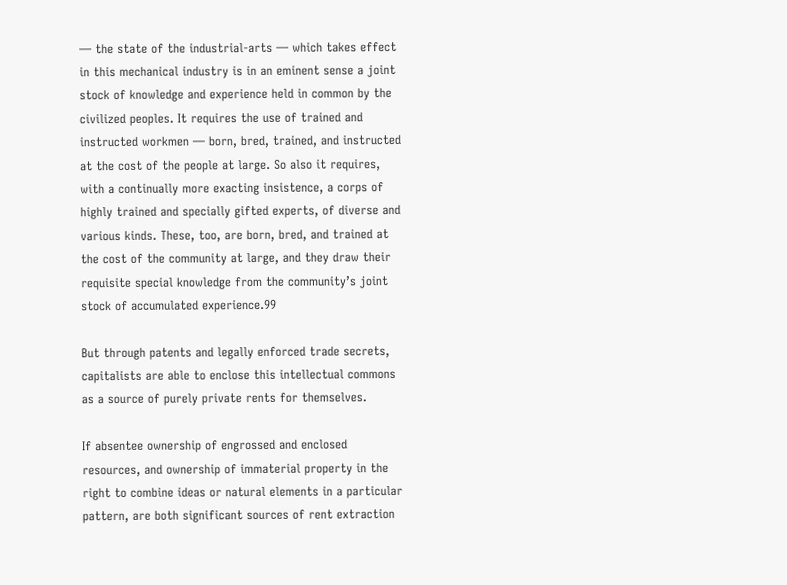— the state of the industrial-arts — which takes effect in this mechanical industry is in an eminent sense a joint stock of knowledge and experience held in common by the civilized peoples. It requires the use of trained and instructed workmen — born, bred, trained, and instructed at the cost of the people at large. So also it requires, with a continually more exacting insistence, a corps of highly trained and specially gifted experts, of diverse and various kinds. These, too, are born, bred, and trained at the cost of the community at large, and they draw their requisite special knowledge from the community’s joint stock of accumulated experience.99

But through patents and legally enforced trade secrets, capitalists are able to enclose this intellectual commons as a source of purely private rents for themselves.

If absentee ownership of engrossed and enclosed resources, and ownership of immaterial property in the right to combine ideas or natural elements in a particular pattern, are both significant sources of rent extraction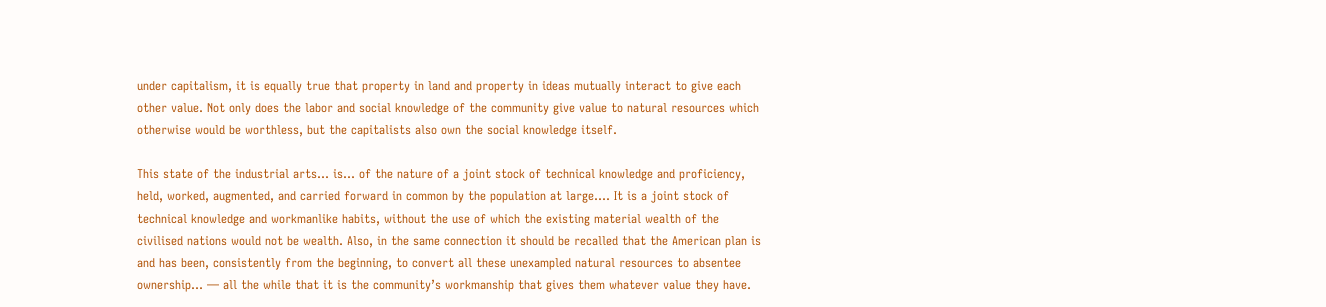under capitalism, it is equally true that property in land and property in ideas mutually interact to give each other value. Not only does the labor and social knowledge of the community give value to natural resources which otherwise would be worthless, but the capitalists also own the social knowledge itself.

This state of the industrial arts… is… of the nature of a joint stock of technical knowledge and proficiency, held, worked, augmented, and carried forward in common by the population at large…. It is a joint stock of technical knowledge and workmanlike habits, without the use of which the existing material wealth of the civilised nations would not be wealth. Also, in the same connection it should be recalled that the American plan is and has been, consistently from the beginning, to convert all these unexampled natural resources to absentee ownership… — all the while that it is the community’s workmanship that gives them whatever value they have.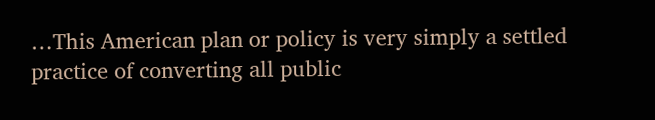…This American plan or policy is very simply a settled practice of converting all public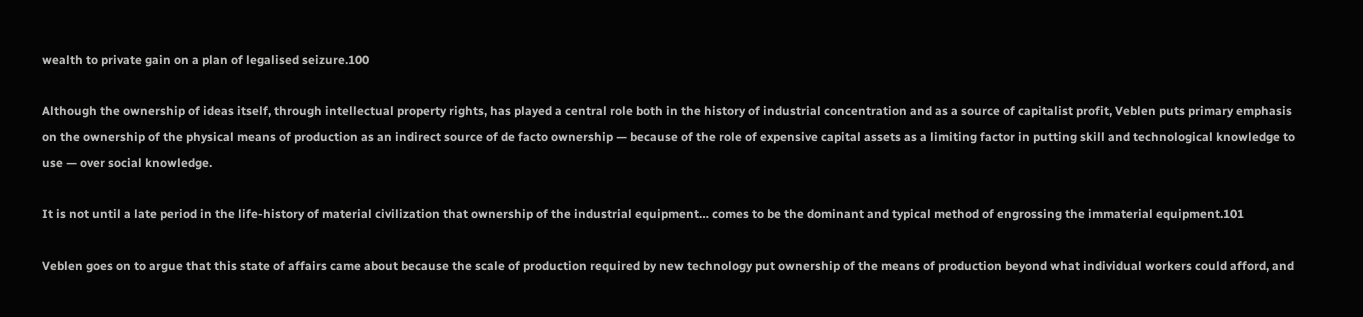wealth to private gain on a plan of legalised seizure.100

Although the ownership of ideas itself, through intellectual property rights, has played a central role both in the history of industrial concentration and as a source of capitalist profit, Veblen puts primary emphasis on the ownership of the physical means of production as an indirect source of de facto ownership — because of the role of expensive capital assets as a limiting factor in putting skill and technological knowledge to use — over social knowledge.

It is not until a late period in the life-history of material civilization that ownership of the industrial equipment… comes to be the dominant and typical method of engrossing the immaterial equipment.101

Veblen goes on to argue that this state of affairs came about because the scale of production required by new technology put ownership of the means of production beyond what individual workers could afford, and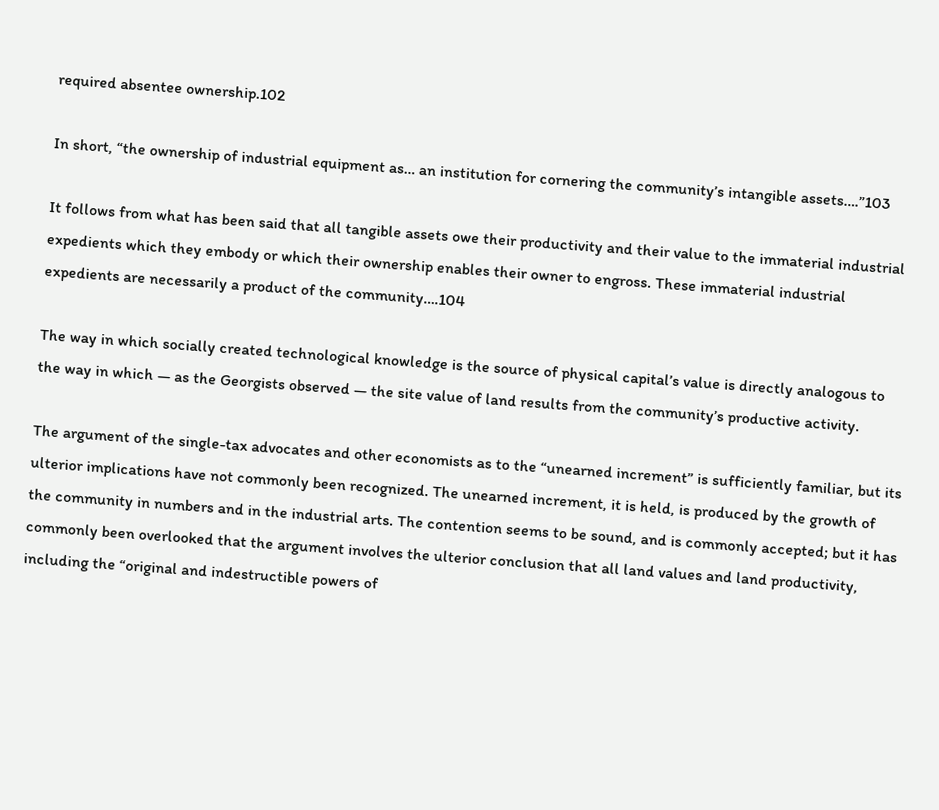required absentee ownership.102

In short, “the ownership of industrial equipment as… an institution for cornering the community’s intangible assets….”103

It follows from what has been said that all tangible assets owe their productivity and their value to the immaterial industrial expedients which they embody or which their ownership enables their owner to engross. These immaterial industrial expedients are necessarily a product of the community….104

The way in which socially created technological knowledge is the source of physical capital’s value is directly analogous to the way in which — as the Georgists observed — the site value of land results from the community’s productive activity.

The argument of the single-tax advocates and other economists as to the “unearned increment” is sufficiently familiar, but its ulterior implications have not commonly been recognized. The unearned increment, it is held, is produced by the growth of the community in numbers and in the industrial arts. The contention seems to be sound, and is commonly accepted; but it has commonly been overlooked that the argument involves the ulterior conclusion that all land values and land productivity, including the “original and indestructible powers of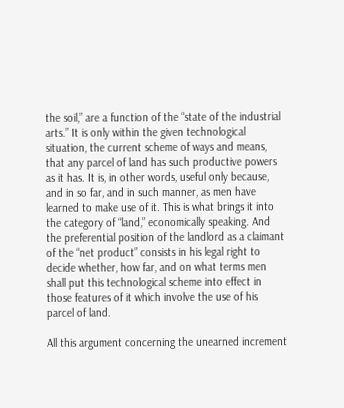the soil,” are a function of the “state of the industrial arts.” It is only within the given technological situation, the current scheme of ways and means, that any parcel of land has such productive powers as it has. It is, in other words, useful only because, and in so far, and in such manner, as men have learned to make use of it. This is what brings it into the category of “land,” economically speaking. And the preferential position of the landlord as a claimant of the “net product” consists in his legal right to decide whether, how far, and on what terms men shall put this technological scheme into effect in those features of it which involve the use of his parcel of land.

All this argument concerning the unearned increment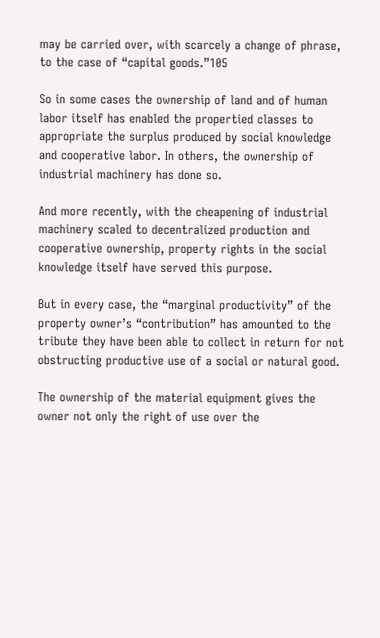may be carried over, with scarcely a change of phrase, to the case of “capital goods.”105

So in some cases the ownership of land and of human labor itself has enabled the propertied classes to appropriate the surplus produced by social knowledge and cooperative labor. In others, the ownership of industrial machinery has done so.

And more recently, with the cheapening of industrial machinery scaled to decentralized production and cooperative ownership, property rights in the social knowledge itself have served this purpose.

But in every case, the “marginal productivity” of the property owner’s “contribution” has amounted to the tribute they have been able to collect in return for not obstructing productive use of a social or natural good.

The ownership of the material equipment gives the owner not only the right of use over the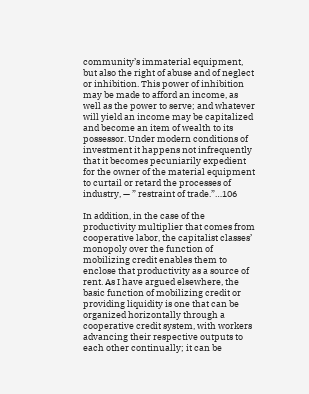community’s immaterial equipment, but also the right of abuse and of neglect or inhibition. This power of inhibition may be made to afford an income, as well as the power to serve; and whatever will yield an income may be capitalized and become an item of wealth to its possessor. Under modern conditions of investment it happens not infrequently that it becomes pecuniarily expedient for the owner of the material equipment to curtail or retard the processes of industry, — ” restraint of trade.”…106

In addition, in the case of the productivity multiplier that comes from cooperative labor, the capitalist classes’ monopoly over the function of mobilizing credit enables them to enclose that productivity as a source of rent. As I have argued elsewhere, the basic function of mobilizing credit or providing liquidity is one that can be organized horizontally through a cooperative credit system, with workers advancing their respective outputs to each other continually; it can be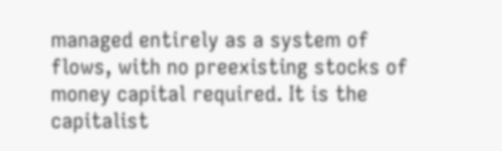managed entirely as a system of flows, with no preexisting stocks of money capital required. It is the capitalist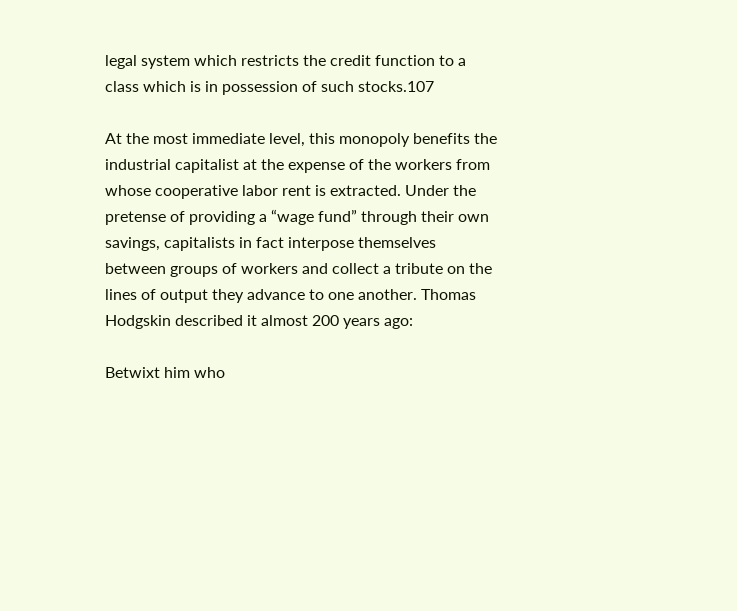legal system which restricts the credit function to a class which is in possession of such stocks.107

At the most immediate level, this monopoly benefits the industrial capitalist at the expense of the workers from whose cooperative labor rent is extracted. Under the pretense of providing a “wage fund” through their own savings, capitalists in fact interpose themselves between groups of workers and collect a tribute on the lines of output they advance to one another. Thomas Hodgskin described it almost 200 years ago:

Betwixt him who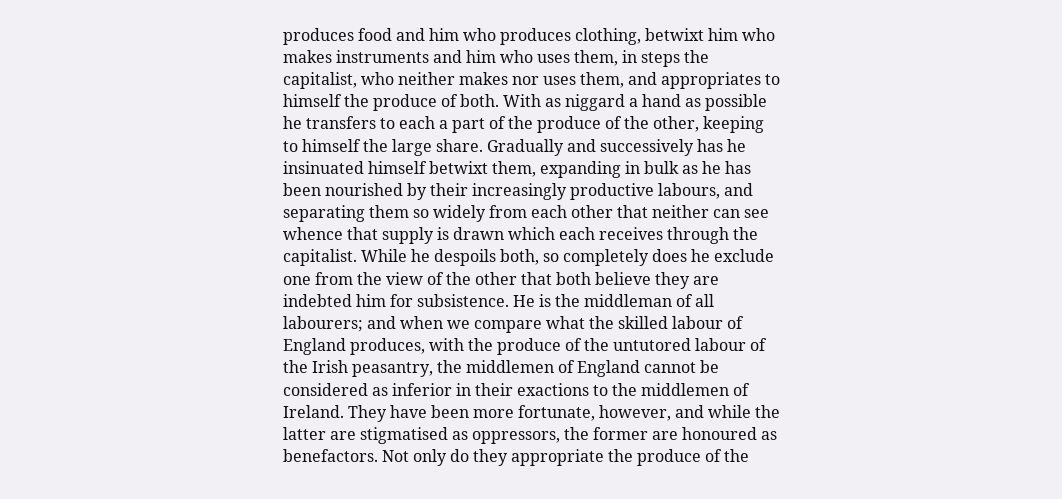produces food and him who produces clothing, betwixt him who makes instruments and him who uses them, in steps the capitalist, who neither makes nor uses them, and appropriates to himself the produce of both. With as niggard a hand as possible he transfers to each a part of the produce of the other, keeping to himself the large share. Gradually and successively has he insinuated himself betwixt them, expanding in bulk as he has been nourished by their increasingly productive labours, and separating them so widely from each other that neither can see whence that supply is drawn which each receives through the capitalist. While he despoils both, so completely does he exclude one from the view of the other that both believe they are indebted him for subsistence. He is the middleman of all labourers; and when we compare what the skilled labour of England produces, with the produce of the untutored labour of the Irish peasantry, the middlemen of England cannot be considered as inferior in their exactions to the middlemen of Ireland. They have been more fortunate, however, and while the latter are stigmatised as oppressors, the former are honoured as benefactors. Not only do they appropriate the produce of the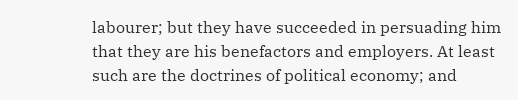labourer; but they have succeeded in persuading him that they are his benefactors and employers. At least such are the doctrines of political economy; and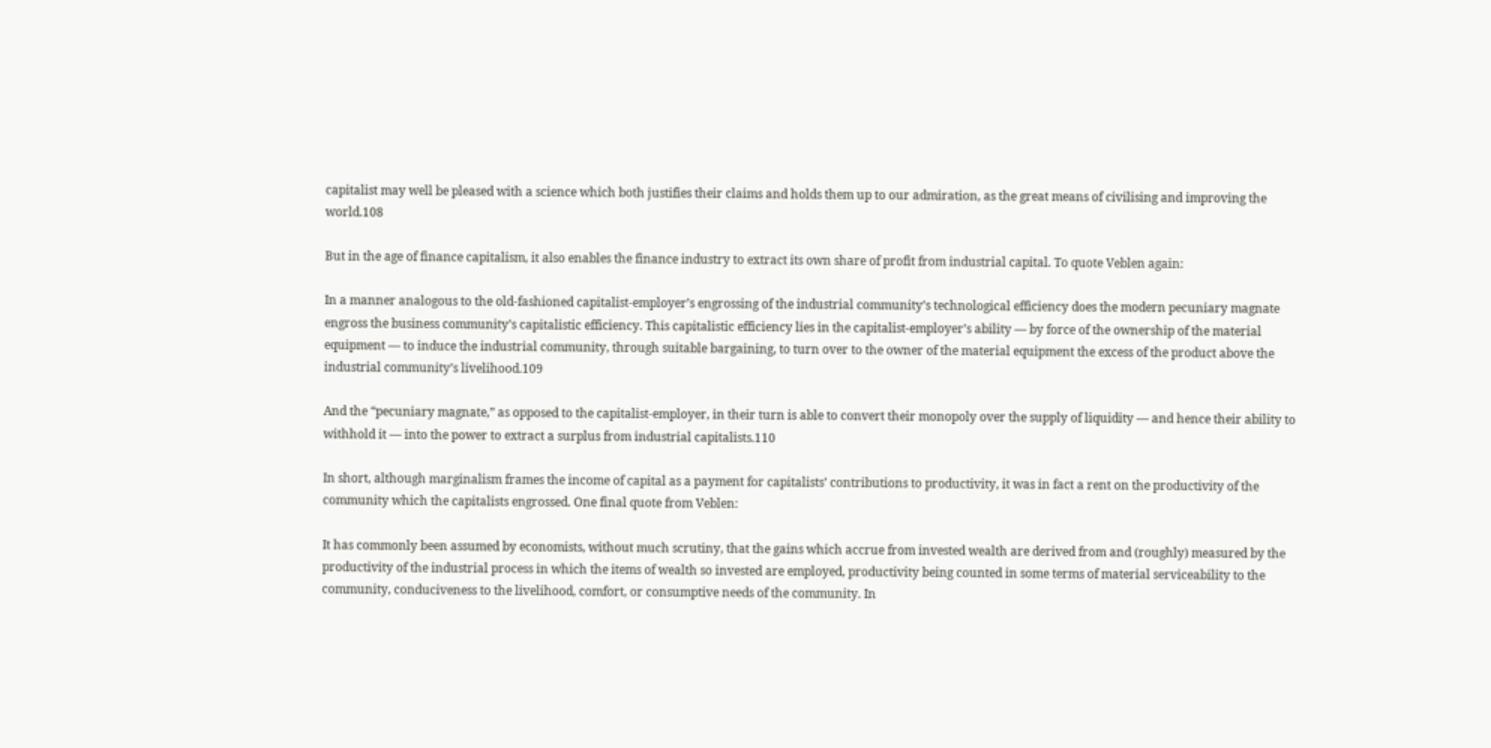capitalist may well be pleased with a science which both justifies their claims and holds them up to our admiration, as the great means of civilising and improving the world.108

But in the age of finance capitalism, it also enables the finance industry to extract its own share of profit from industrial capital. To quote Veblen again:

In a manner analogous to the old-fashioned capitalist-employer’s engrossing of the industrial community’s technological efficiency does the modern pecuniary magnate engross the business community’s capitalistic efficiency. This capitalistic efficiency lies in the capitalist-employer’s ability — by force of the ownership of the material equipment — to induce the industrial community, through suitable bargaining, to turn over to the owner of the material equipment the excess of the product above the industrial community’s livelihood.109

And the “pecuniary magnate,” as opposed to the capitalist-employer, in their turn is able to convert their monopoly over the supply of liquidity — and hence their ability to withhold it — into the power to extract a surplus from industrial capitalists.110

In short, although marginalism frames the income of capital as a payment for capitalists’ contributions to productivity, it was in fact a rent on the productivity of the community which the capitalists engrossed. One final quote from Veblen:

It has commonly been assumed by economists, without much scrutiny, that the gains which accrue from invested wealth are derived from and (roughly) measured by the productivity of the industrial process in which the items of wealth so invested are employed, productivity being counted in some terms of material serviceability to the community, conduciveness to the livelihood, comfort, or consumptive needs of the community. In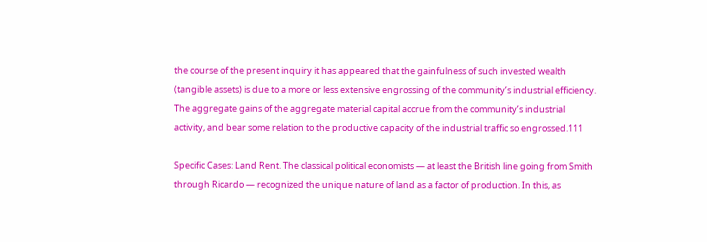the course of the present inquiry it has appeared that the gainfulness of such invested wealth (tangible assets) is due to a more or less extensive engrossing of the community’s industrial efficiency. The aggregate gains of the aggregate material capital accrue from the community’s industrial activity, and bear some relation to the productive capacity of the industrial traffic so engrossed.111

Specific Cases: Land Rent. The classical political economists — at least the British line going from Smith through Ricardo — recognized the unique nature of land as a factor of production. In this, as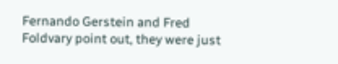Fernando Gerstein and Fred Foldvary point out, they were just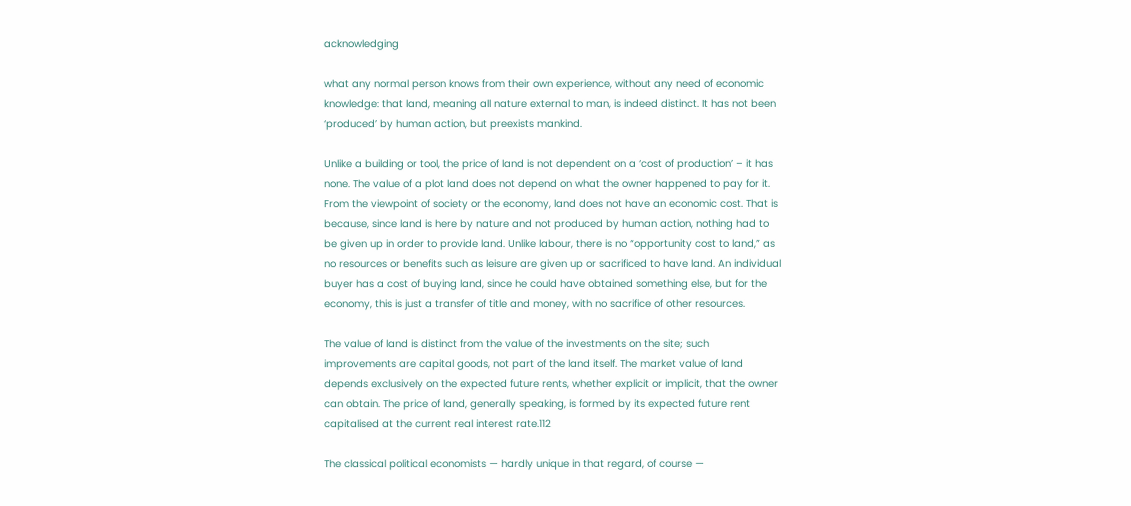acknowledging

what any normal person knows from their own experience, without any need of economic knowledge: that land, meaning all nature external to man, is indeed distinct. It has not been ‘produced’ by human action, but preexists mankind.

Unlike a building or tool, the price of land is not dependent on a ‘cost of production’ – it has none. The value of a plot land does not depend on what the owner happened to pay for it. From the viewpoint of society or the economy, land does not have an economic cost. That is because, since land is here by nature and not produced by human action, nothing had to be given up in order to provide land. Unlike labour, there is no “opportunity cost to land,” as no resources or benefits such as leisure are given up or sacrificed to have land. An individual buyer has a cost of buying land, since he could have obtained something else, but for the economy, this is just a transfer of title and money, with no sacrifice of other resources.

The value of land is distinct from the value of the investments on the site; such improvements are capital goods, not part of the land itself. The market value of land depends exclusively on the expected future rents, whether explicit or implicit, that the owner can obtain. The price of land, generally speaking, is formed by its expected future rent capitalised at the current real interest rate.112

The classical political economists — hardly unique in that regard, of course —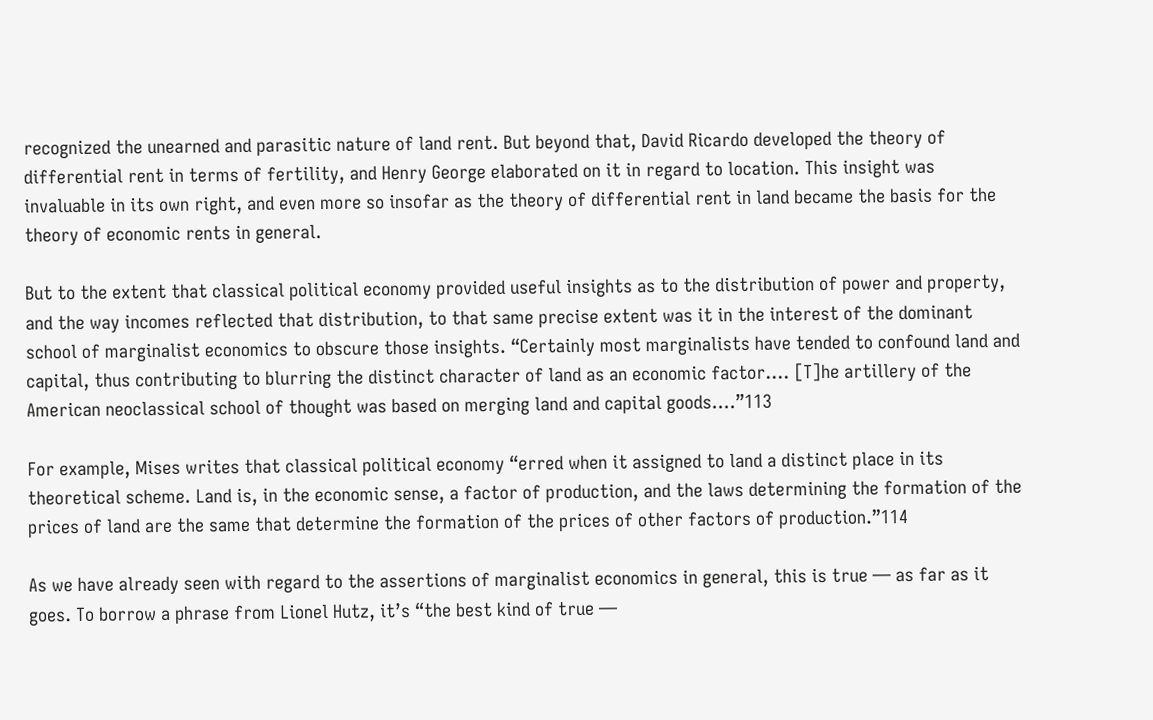recognized the unearned and parasitic nature of land rent. But beyond that, David Ricardo developed the theory of differential rent in terms of fertility, and Henry George elaborated on it in regard to location. This insight was invaluable in its own right, and even more so insofar as the theory of differential rent in land became the basis for the theory of economic rents in general.

But to the extent that classical political economy provided useful insights as to the distribution of power and property, and the way incomes reflected that distribution, to that same precise extent was it in the interest of the dominant school of marginalist economics to obscure those insights. “Certainly most marginalists have tended to confound land and capital, thus contributing to blurring the distinct character of land as an economic factor…. [T]he artillery of the American neoclassical school of thought was based on merging land and capital goods….”113

For example, Mises writes that classical political economy “erred when it assigned to land a distinct place in its theoretical scheme. Land is, in the economic sense, a factor of production, and the laws determining the formation of the prices of land are the same that determine the formation of the prices of other factors of production.”114

As we have already seen with regard to the assertions of marginalist economics in general, this is true — as far as it goes. To borrow a phrase from Lionel Hutz, it’s “the best kind of true —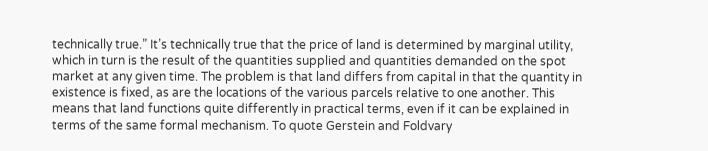technically true.” It’s technically true that the price of land is determined by marginal utility, which in turn is the result of the quantities supplied and quantities demanded on the spot market at any given time. The problem is that land differs from capital in that the quantity in existence is fixed, as are the locations of the various parcels relative to one another. This means that land functions quite differently in practical terms, even if it can be explained in terms of the same formal mechanism. To quote Gerstein and Foldvary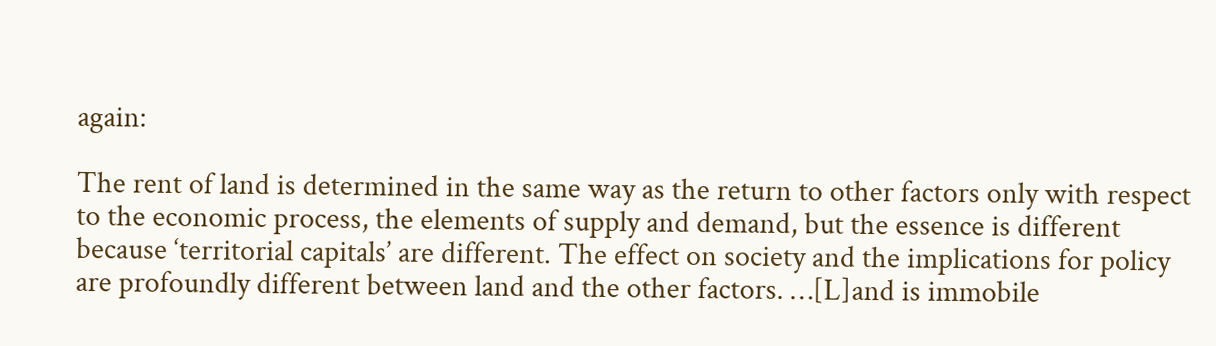again:

The rent of land is determined in the same way as the return to other factors only with respect to the economic process, the elements of supply and demand, but the essence is different because ‘territorial capitals’ are different. The effect on society and the implications for policy are profoundly different between land and the other factors. …[L]and is immobile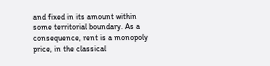and fixed in its amount within some territorial boundary. As a consequence, rent is a monopoly price, in the classical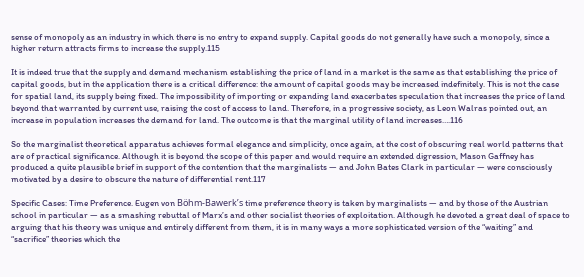sense of monopoly as an industry in which there is no entry to expand supply. Capital goods do not generally have such a monopoly, since a higher return attracts firms to increase the supply.115

It is indeed true that the supply and demand mechanism establishing the price of land in a market is the same as that establishing the price of capital goods, but in the application there is a critical difference: the amount of capital goods may be increased indefinitely. This is not the case for spatial land, its supply being fixed. The impossibility of importing or expanding land exacerbates speculation that increases the price of land beyond that warranted by current use, raising the cost of access to land. Therefore, in a progressive society, as Leon Walras pointed out, an increase in population increases the demand for land. The outcome is that the marginal utility of land increases….116

So the marginalist theoretical apparatus achieves formal elegance and simplicity, once again, at the cost of obscuring real world patterns that are of practical significance. Although it is beyond the scope of this paper and would require an extended digression, Mason Gaffney has produced a quite plausible brief in support of the contention that the marginalists — and John Bates Clark in particular — were consciously motivated by a desire to obscure the nature of differential rent.117

Specific Cases: Time Preference. Eugen von Böhm-Bawerk’s time preference theory is taken by marginalists — and by those of the Austrian school in particular — as a smashing rebuttal of Marx’s and other socialist theories of exploitation. Although he devoted a great deal of space to arguing that his theory was unique and entirely different from them, it is in many ways a more sophisticated version of the “waiting” and “sacrifice” theories which the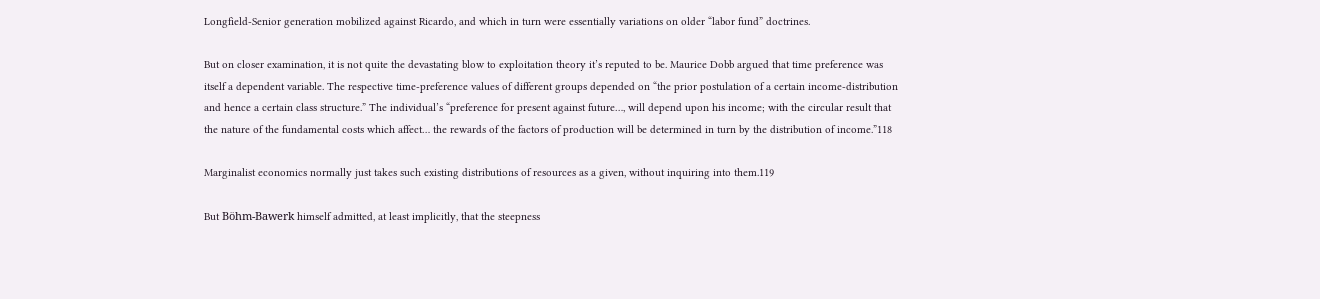Longfield-Senior generation mobilized against Ricardo, and which in turn were essentially variations on older “labor fund” doctrines.

But on closer examination, it is not quite the devastating blow to exploitation theory it’s reputed to be. Maurice Dobb argued that time preference was itself a dependent variable. The respective time-preference values of different groups depended on “the prior postulation of a certain income-distribution and hence a certain class structure.” The individual’s “preference for present against future…, will depend upon his income; with the circular result that the nature of the fundamental costs which affect… the rewards of the factors of production will be determined in turn by the distribution of income.”118

Marginalist economics normally just takes such existing distributions of resources as a given, without inquiring into them.119

But Böhm-Bawerk himself admitted, at least implicitly, that the steepness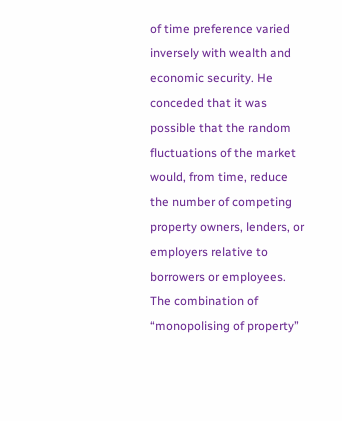of time preference varied inversely with wealth and economic security. He conceded that it was possible that the random fluctuations of the market would, from time, reduce the number of competing property owners, lenders, or employers relative to borrowers or employees. The combination of “monopolising of property”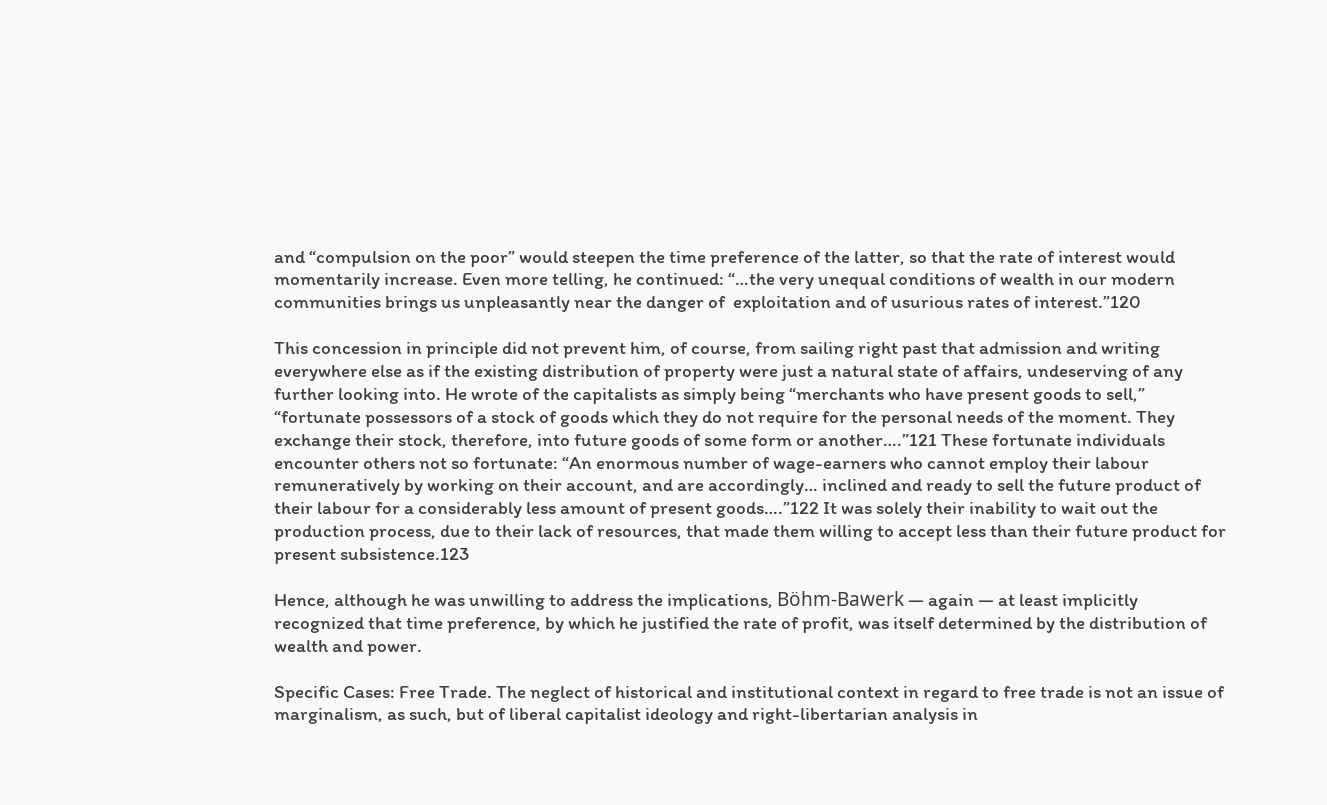and “compulsion on the poor” would steepen the time preference of the latter, so that the rate of interest would momentarily increase. Even more telling, he continued: “…the very unequal conditions of wealth in our modern communities brings us unpleasantly near the danger of  exploitation and of usurious rates of interest.”120

This concession in principle did not prevent him, of course, from sailing right past that admission and writing everywhere else as if the existing distribution of property were just a natural state of affairs, undeserving of any further looking into. He wrote of the capitalists as simply being “merchants who have present goods to sell,” “fortunate possessors of a stock of goods which they do not require for the personal needs of the moment. They exchange their stock, therefore, into future goods of some form or another….”121 These fortunate individuals encounter others not so fortunate: “An enormous number of wage-earners who cannot employ their labour remuneratively by working on their account, and are accordingly… inclined and ready to sell the future product of their labour for a considerably less amount of present goods….”122 It was solely their inability to wait out the production process, due to their lack of resources, that made them willing to accept less than their future product for present subsistence.123

Hence, although he was unwilling to address the implications, Böhm-Bawerk — again — at least implicitly recognized that time preference, by which he justified the rate of profit, was itself determined by the distribution of wealth and power.

Specific Cases: Free Trade. The neglect of historical and institutional context in regard to free trade is not an issue of marginalism, as such, but of liberal capitalist ideology and right-libertarian analysis in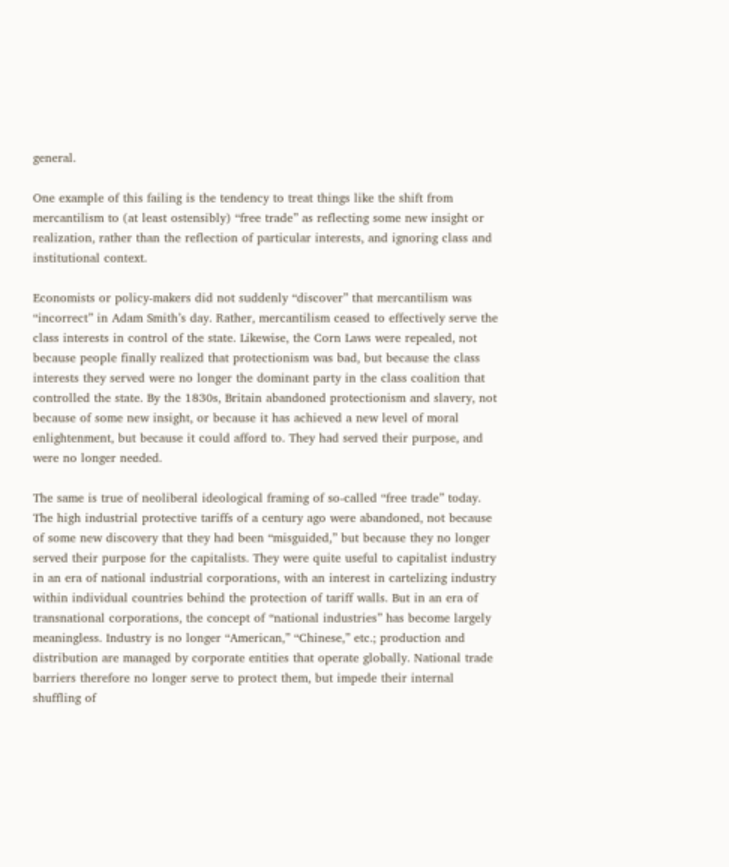general.

One example of this failing is the tendency to treat things like the shift from mercantilism to (at least ostensibly) “free trade” as reflecting some new insight or realization, rather than the reflection of particular interests, and ignoring class and institutional context.

Economists or policy-makers did not suddenly “discover” that mercantilism was “incorrect” in Adam Smith’s day. Rather, mercantilism ceased to effectively serve the class interests in control of the state. Likewise, the Corn Laws were repealed, not because people finally realized that protectionism was bad, but because the class interests they served were no longer the dominant party in the class coalition that controlled the state. By the 1830s, Britain abandoned protectionism and slavery, not because of some new insight, or because it has achieved a new level of moral enlightenment, but because it could afford to. They had served their purpose, and were no longer needed.

The same is true of neoliberal ideological framing of so-called “free trade” today. The high industrial protective tariffs of a century ago were abandoned, not because of some new discovery that they had been “misguided,” but because they no longer served their purpose for the capitalists. They were quite useful to capitalist industry in an era of national industrial corporations, with an interest in cartelizing industry within individual countries behind the protection of tariff walls. But in an era of transnational corporations, the concept of “national industries” has become largely meaningless. Industry is no longer “American,” “Chinese,” etc.; production and distribution are managed by corporate entities that operate globally. National trade barriers therefore no longer serve to protect them, but impede their internal shuffling of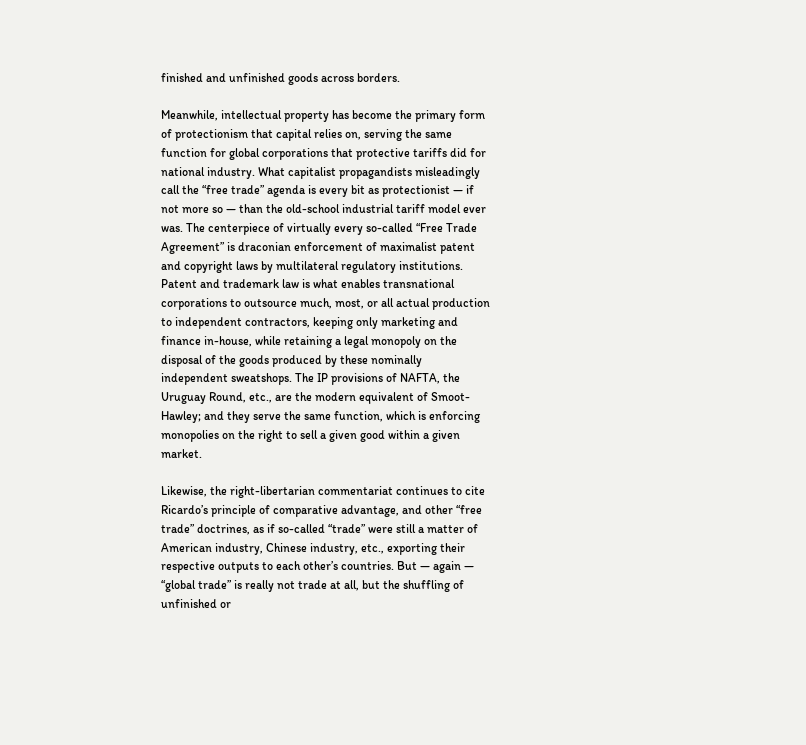finished and unfinished goods across borders.

Meanwhile, intellectual property has become the primary form of protectionism that capital relies on, serving the same function for global corporations that protective tariffs did for national industry. What capitalist propagandists misleadingly call the “free trade” agenda is every bit as protectionist — if not more so — than the old-school industrial tariff model ever was. The centerpiece of virtually every so-called “Free Trade Agreement” is draconian enforcement of maximalist patent and copyright laws by multilateral regulatory institutions. Patent and trademark law is what enables transnational corporations to outsource much, most, or all actual production to independent contractors, keeping only marketing and finance in-house, while retaining a legal monopoly on the disposal of the goods produced by these nominally independent sweatshops. The IP provisions of NAFTA, the Uruguay Round, etc., are the modern equivalent of Smoot-Hawley; and they serve the same function, which is enforcing monopolies on the right to sell a given good within a given market.

Likewise, the right-libertarian commentariat continues to cite Ricardo’s principle of comparative advantage, and other “free trade” doctrines, as if so-called “trade” were still a matter of American industry, Chinese industry, etc., exporting their respective outputs to each other’s countries. But — again — “global trade” is really not trade at all, but the shuffling of unfinished or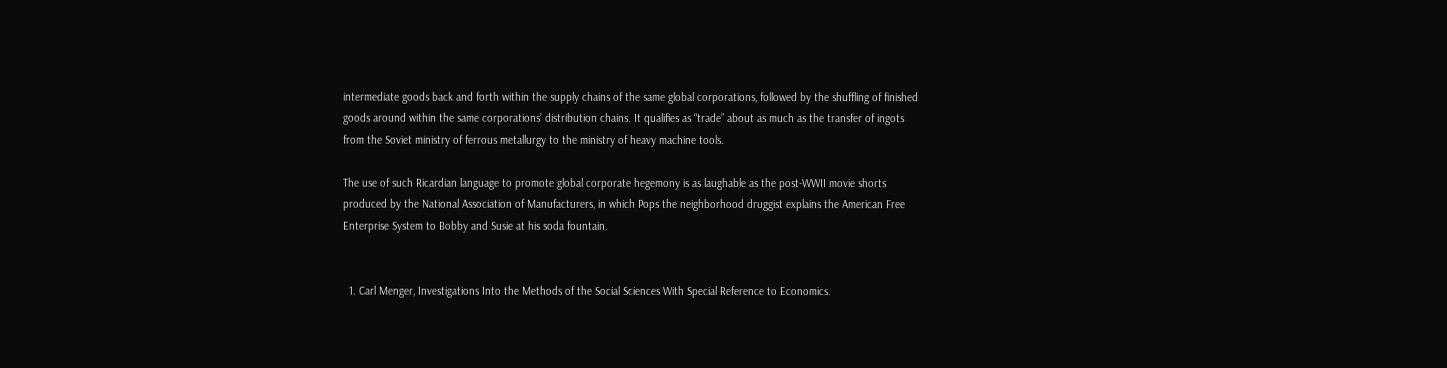intermediate goods back and forth within the supply chains of the same global corporations, followed by the shuffling of finished goods around within the same corporations’ distribution chains. It qualifies as “trade” about as much as the transfer of ingots from the Soviet ministry of ferrous metallurgy to the ministry of heavy machine tools.

The use of such Ricardian language to promote global corporate hegemony is as laughable as the post-WWII movie shorts produced by the National Association of Manufacturers, in which Pops the neighborhood druggist explains the American Free Enterprise System to Bobby and Susie at his soda fountain.


  1. Carl Menger, Investigations Into the Methods of the Social Sciences With Special Reference to Economics.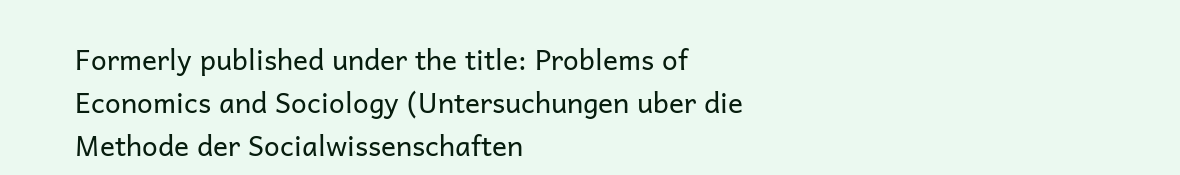Formerly published under the title: Problems of Economics and Sociology (Untersuchungen uber die Methode der Socialwissenschaften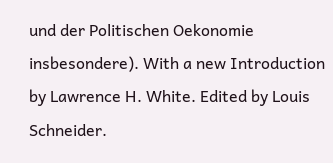und der Politischen Oekonomie insbesondere). With a new Introduction by Lawrence H. White. Edited by Louis Schneider.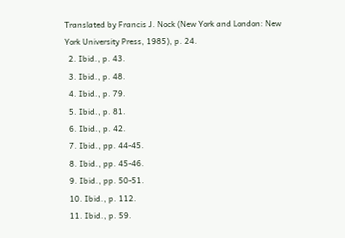Translated by Francis J. Nock (New York and London: New York University Press, 1985), p. 24.
  2. Ibid., p. 43.
  3. Ibid., p. 48.
  4. Ibid., p. 79.
  5. Ibid., p. 81.
  6. Ibid., p. 42.
  7. Ibid., pp. 44-45.
  8. Ibid., pp. 45-46.
  9. Ibid., pp. 50-51.
  10. Ibid., p. 112.
  11. Ibid., p. 59.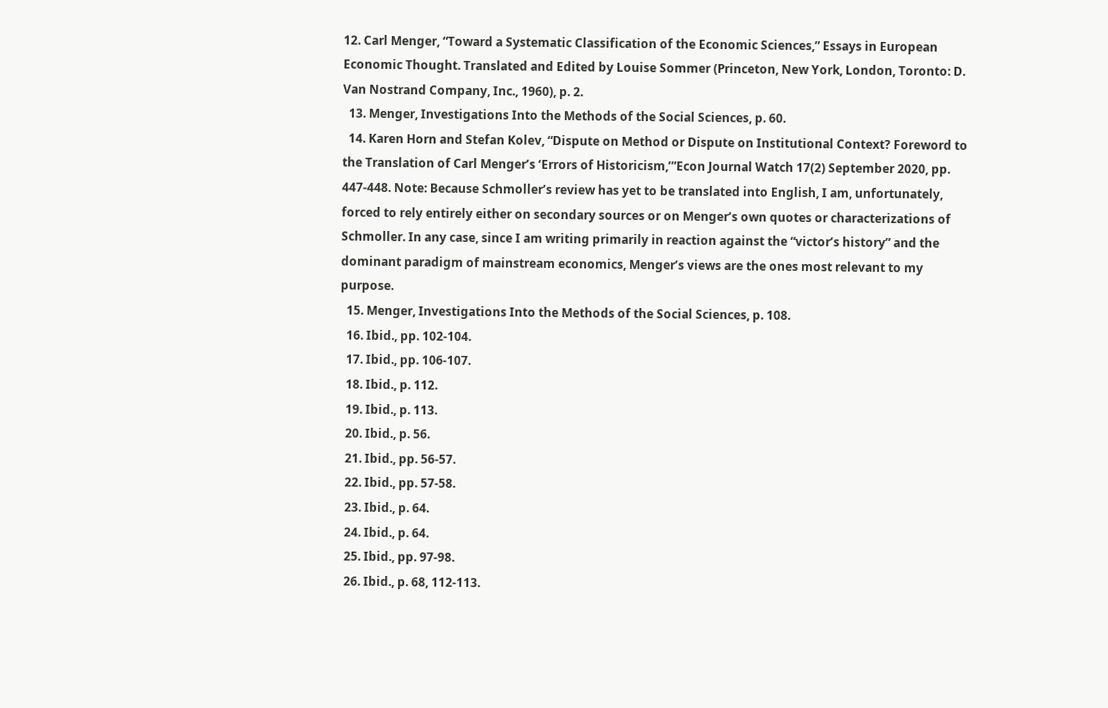12. Carl Menger, “Toward a Systematic Classification of the Economic Sciences,” Essays in European Economic Thought. Translated and Edited by Louise Sommer (Princeton, New York, London, Toronto: D. Van Nostrand Company, Inc., 1960), p. 2.
  13. Menger, Investigations Into the Methods of the Social Sciences, p. 60.
  14. Karen Horn and Stefan Kolev, “Dispute on Method or Dispute on Institutional Context? Foreword to the Translation of Carl Menger’s ‘Errors of Historicism,’”Econ Journal Watch 17(2) September 2020, pp. 447-448. Note: Because Schmoller’s review has yet to be translated into English, I am, unfortunately,  forced to rely entirely either on secondary sources or on Menger’s own quotes or characterizations of Schmoller. In any case, since I am writing primarily in reaction against the “victor’s history” and the dominant paradigm of mainstream economics, Menger’s views are the ones most relevant to my purpose.
  15. Menger, Investigations Into the Methods of the Social Sciences, p. 108.
  16. Ibid., pp. 102-104.
  17. Ibid., pp. 106-107.
  18. Ibid., p. 112.
  19. Ibid., p. 113.
  20. Ibid., p. 56.
  21. Ibid., pp. 56-57.
  22. Ibid., pp. 57-58.
  23. Ibid., p. 64.
  24. Ibid., p. 64.
  25. Ibid., pp. 97-98.
  26. Ibid., p. 68, 112-113.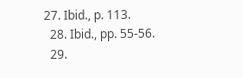27. Ibid., p. 113.
  28. Ibid., pp. 55-56.
  29.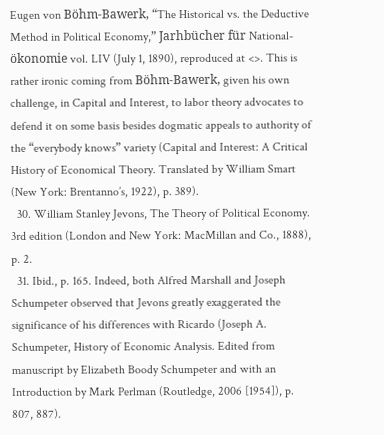Eugen von Böhm-Bawerk, “The Historical vs. the Deductive Method in Political Economy,” Jarhbücher für National-ökonomie vol. LIV (July 1, 1890), reproduced at <>. This is rather ironic coming from Böhm-Bawerk, given his own challenge, in Capital and Interest, to labor theory advocates to defend it on some basis besides dogmatic appeals to authority of the “everybody knows” variety (Capital and Interest: A Critical History of Economical Theory. Translated by William Smart (New York: Brentanno’s, 1922), p. 389).
  30. William Stanley Jevons, The Theory of Political Economy. 3rd edition (London and New York: MacMillan and Co., 1888), p. 2.
  31. Ibid., p. 165. Indeed, both Alfred Marshall and Joseph Schumpeter observed that Jevons greatly exaggerated the significance of his differences with Ricardo (Joseph A. Schumpeter, History of Economic Analysis. Edited from manuscript by Elizabeth Boody Schumpeter and with an Introduction by Mark Perlman (Routledge, 2006 [1954]), p. 807, 887).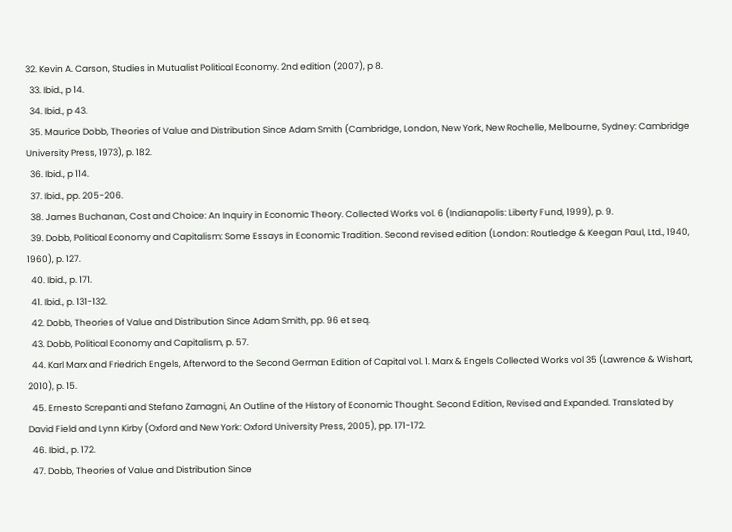32. Kevin A. Carson, Studies in Mutualist Political Economy. 2nd edition (2007), p 8.
  33. Ibid., p 14.
  34. Ibid., p 43.
  35. Maurice Dobb, Theories of Value and Distribution Since Adam Smith (Cambridge, London, New York, New Rochelle, Melbourne, Sydney: Cambridge University Press, 1973), p. 182.
  36. Ibid., p 114.
  37. Ibid., pp. 205-206.
  38. James Buchanan, Cost and Choice: An Inquiry in Economic Theory. Collected Works vol. 6 (Indianapolis: Liberty Fund, 1999), p. 9.
  39. Dobb, Political Economy and Capitalism: Some Essays in Economic Tradition. Second revised edition (London: Routledge & Keegan Paul, Ltd., 1940, 1960), p. 127.
  40. Ibid., p. 171.
  41. Ibid., p. 131-132.
  42. Dobb, Theories of Value and Distribution Since Adam Smith, pp. 96 et seq.
  43. Dobb, Political Economy and Capitalism, p. 57.
  44. Karl Marx and Friedrich Engels, Afterword to the Second German Edition of Capital vol. 1. Marx & Engels Collected Works vol 35 (Lawrence & Wishart, 2010), p. 15.
  45. Ernesto Screpanti and Stefano Zamagni, An Outline of the History of Economic Thought. Second Edition, Revised and Expanded. Translated by David Field and Lynn Kirby (Oxford and New York: Oxford University Press, 2005), pp. 171-172.
  46. Ibid., p. 172.
  47. Dobb, Theories of Value and Distribution Since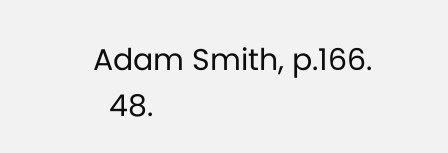Adam Smith, p.166.
  48.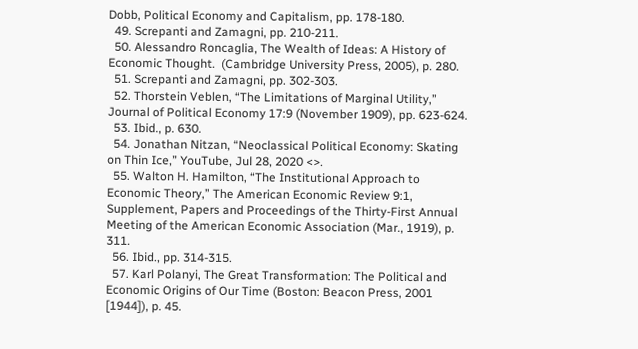Dobb, Political Economy and Capitalism, pp. 178-180.
  49. Screpanti and Zamagni, pp. 210-211.
  50. Alessandro Roncaglia, The Wealth of Ideas: A History of Economic Thought.  (Cambridge University Press, 2005), p. 280.
  51. Screpanti and Zamagni, pp. 302-303.
  52. Thorstein Veblen, “The Limitations of Marginal Utility,” Journal of Political Economy 17:9 (November 1909), pp. 623-624.
  53. Ibid., p. 630.
  54. Jonathan Nitzan, “Neoclassical Political Economy: Skating on Thin Ice,” YouTube, Jul 28, 2020 <>.
  55. Walton H. Hamilton, “The Institutional Approach to Economic Theory,” The American Economic Review 9:1, Supplement, Papers and Proceedings of the Thirty-First Annual Meeting of the American Economic Association (Mar., 1919), p. 311.
  56. Ibid., pp. 314-315.
  57. Karl Polanyi, The Great Transformation: The Political and Economic Origins of Our Time (Boston: Beacon Press, 2001 [1944]), p. 45.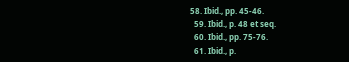58. Ibid., pp. 45-46.
  59. Ibid., p. 48 et seq.
  60. Ibid., pp. 75-76.
  61. Ibid., p.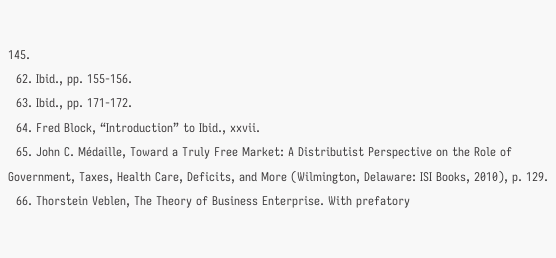145.
  62. Ibid., pp. 155-156.
  63. Ibid., pp. 171-172.
  64. Fred Block, “Introduction” to Ibid., xxvii.
  65. John C. Médaille, Toward a Truly Free Market: A Distributist Perspective on the Role of Government, Taxes, Health Care, Deficits, and More (Wilmington, Delaware: ISI Books, 2010), p. 129.
  66. Thorstein Veblen, The Theory of Business Enterprise. With prefatory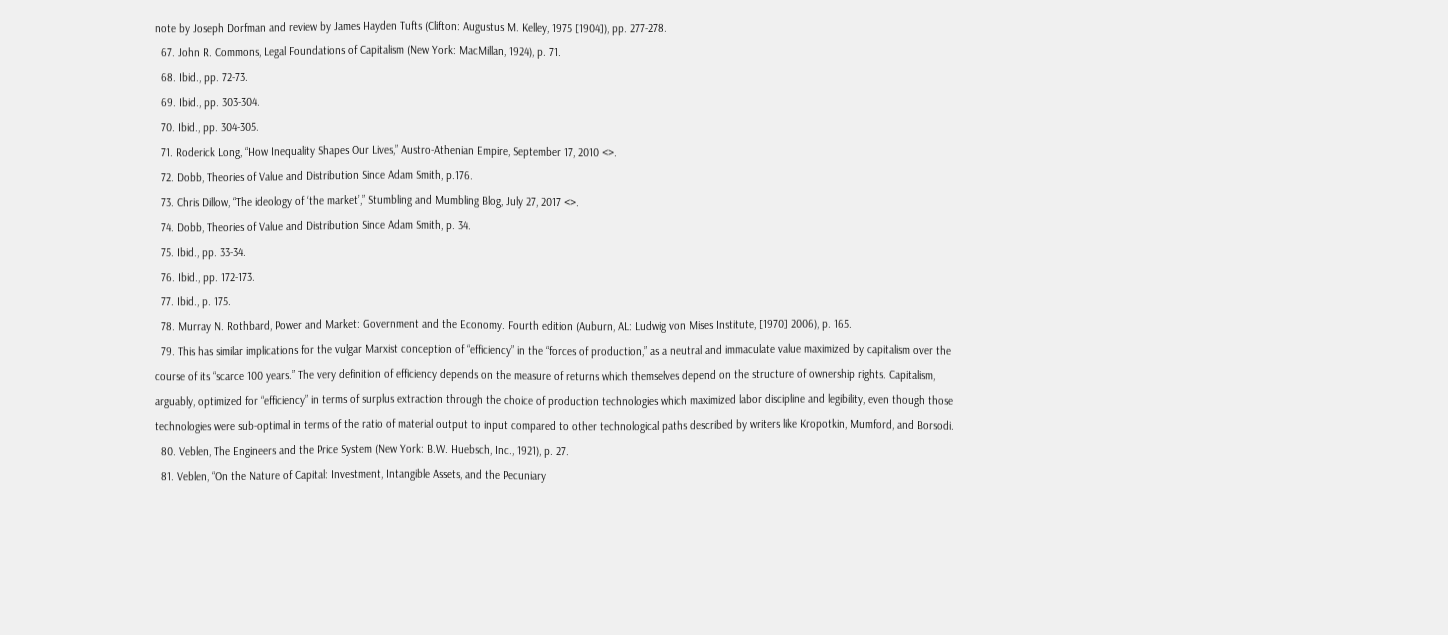note by Joseph Dorfman and review by James Hayden Tufts (Clifton: Augustus M. Kelley, 1975 [1904]), pp. 277-278.
  67. John R. Commons, Legal Foundations of Capitalism (New York: MacMillan, 1924), p. 71.
  68. Ibid., pp. 72-73.
  69. Ibid., pp. 303-304.
  70. Ibid., pp. 304-305.
  71. Roderick Long, “How Inequality Shapes Our Lives,” Austro-Athenian Empire, September 17, 2010 <>.
  72. Dobb, Theories of Value and Distribution Since Adam Smith, p.176.
  73. Chris Dillow, “The ideology of ‘the market’,” Stumbling and Mumbling Blog, July 27, 2017 <>.
  74. Dobb, Theories of Value and Distribution Since Adam Smith, p. 34.
  75. Ibid., pp. 33-34.
  76. Ibid., pp. 172-173.
  77. Ibid., p. 175.
  78. Murray N. Rothbard, Power and Market: Government and the Economy. Fourth edition (Auburn, AL: Ludwig von Mises Institute, [1970] 2006), p. 165.
  79. This has similar implications for the vulgar Marxist conception of “efficiency” in the “forces of production,” as a neutral and immaculate value maximized by capitalism over the course of its “scarce 100 years.” The very definition of efficiency depends on the measure of returns which themselves depend on the structure of ownership rights. Capitalism, arguably, optimized for “efficiency” in terms of surplus extraction through the choice of production technologies which maximized labor discipline and legibility, even though those technologies were sub-optimal in terms of the ratio of material output to input compared to other technological paths described by writers like Kropotkin, Mumford, and Borsodi.
  80. Veblen, The Engineers and the Price System (New York: B.W. Huebsch, Inc., 1921), p. 27.
  81. Veblen, “On the Nature of Capital: Investment, Intangible Assets, and the Pecuniary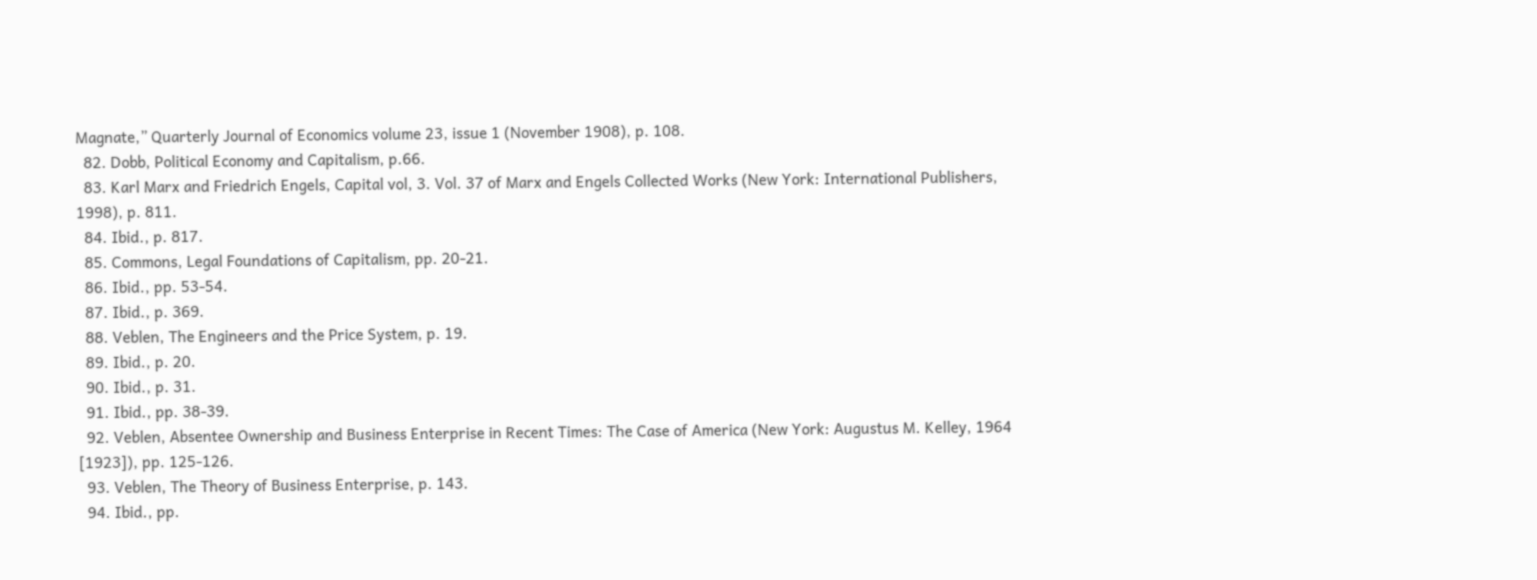Magnate,” Quarterly Journal of Economics volume 23, issue 1 (November 1908), p. 108.
  82. Dobb, Political Economy and Capitalism, p.66.
  83. Karl Marx and Friedrich Engels, Capital vol, 3. Vol. 37 of Marx and Engels Collected Works (New York: International Publishers, 1998), p. 811.
  84. Ibid., p. 817.
  85. Commons, Legal Foundations of Capitalism, pp. 20-21.
  86. Ibid., pp. 53-54.
  87. Ibid., p. 369.
  88. Veblen, The Engineers and the Price System, p. 19.
  89. Ibid., p. 20.
  90. Ibid., p. 31.
  91. Ibid., pp. 38-39.
  92. Veblen, Absentee Ownership and Business Enterprise in Recent Times: The Case of America (New York: Augustus M. Kelley, 1964 [1923]), pp. 125-126.
  93. Veblen, The Theory of Business Enterprise, p. 143.
  94. Ibid., pp.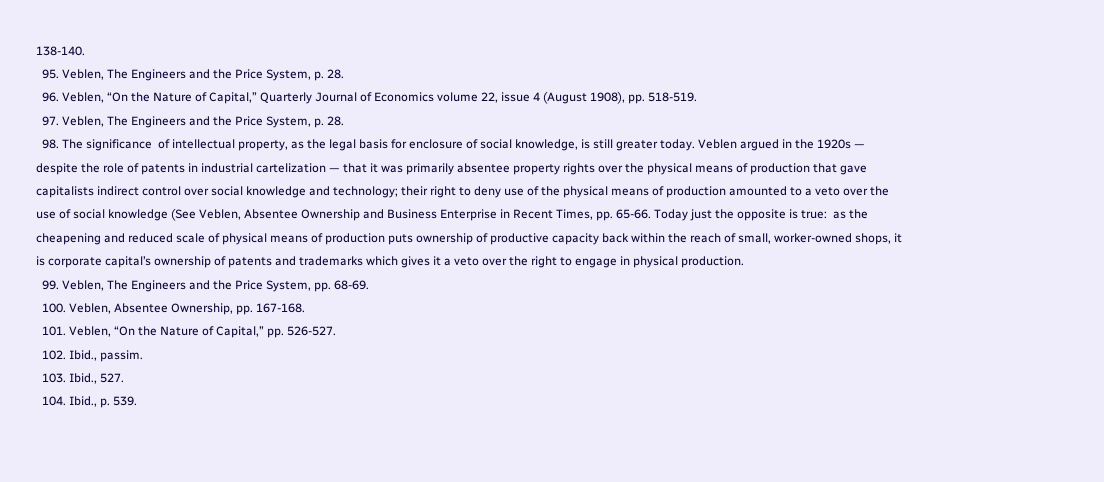138-140.
  95. Veblen, The Engineers and the Price System, p. 28.
  96. Veblen, “On the Nature of Capital,” Quarterly Journal of Economics volume 22, issue 4 (August 1908), pp. 518-519.
  97. Veblen, The Engineers and the Price System, p. 28.
  98. The significance  of intellectual property, as the legal basis for enclosure of social knowledge, is still greater today. Veblen argued in the 1920s — despite the role of patents in industrial cartelization — that it was primarily absentee property rights over the physical means of production that gave capitalists indirect control over social knowledge and technology; their right to deny use of the physical means of production amounted to a veto over the use of social knowledge (See Veblen, Absentee Ownership and Business Enterprise in Recent Times, pp. 65-66. Today just the opposite is true:  as the cheapening and reduced scale of physical means of production puts ownership of productive capacity back within the reach of small, worker-owned shops, it is corporate capital’s ownership of patents and trademarks which gives it a veto over the right to engage in physical production.
  99. Veblen, The Engineers and the Price System, pp. 68-69.
  100. Veblen, Absentee Ownership, pp. 167-168.
  101. Veblen, “On the Nature of Capital,” pp. 526-527.
  102. Ibid., passim.
  103. Ibid., 527.
  104. Ibid., p. 539.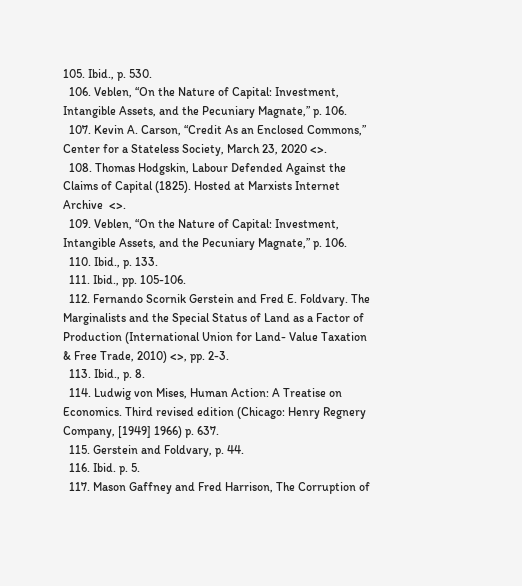105. Ibid., p. 530.
  106. Veblen, “On the Nature of Capital: Investment, Intangible Assets, and the Pecuniary Magnate,” p. 106.
  107. Kevin A. Carson, “Credit As an Enclosed Commons,” Center for a Stateless Society, March 23, 2020 <>.
  108. Thomas Hodgskin, Labour Defended Against the Claims of Capital (1825). Hosted at Marxists Internet Archive  <>.
  109. Veblen, “On the Nature of Capital: Investment, Intangible Assets, and the Pecuniary Magnate,” p. 106.
  110. Ibid., p. 133.
  111. Ibid., pp. 105-106.
  112. Fernando Scornik Gerstein and Fred E. Foldvary. The Marginalists and the Special Status of Land as a Factor of Production (International Union for Land- Value Taxation & Free Trade, 2010) <>, pp. 2-3.
  113. Ibid., p. 8.
  114. Ludwig von Mises, Human Action: A Treatise on Economics. Third revised edition (Chicago: Henry Regnery Company, [1949] 1966) p. 637.
  115. Gerstein and Foldvary, p. 44.
  116. Ibid. p. 5.
  117. Mason Gaffney and Fred Harrison, The Corruption of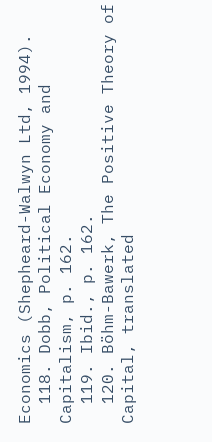Economics (Shepheard-Walwyn Ltd, 1994).
  118. Dobb, Political Economy and Capitalism, p. 162.
  119. Ibid., p. 162.
  120. Böhm-Bawerk, The Positive Theory of Capital, translated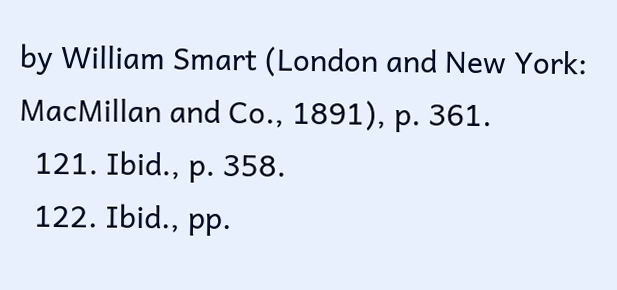by William Smart (London and New York: MacMillan and Co., 1891), p. 361.
  121. Ibid., p. 358.
  122. Ibid., pp.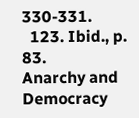330-331.
  123. Ibid., p. 83.
Anarchy and Democracy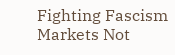Fighting Fascism
Markets Not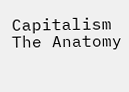Capitalism
The Anatomy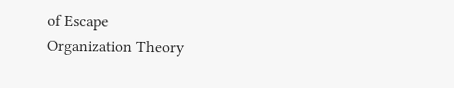of Escape
Organization Theory